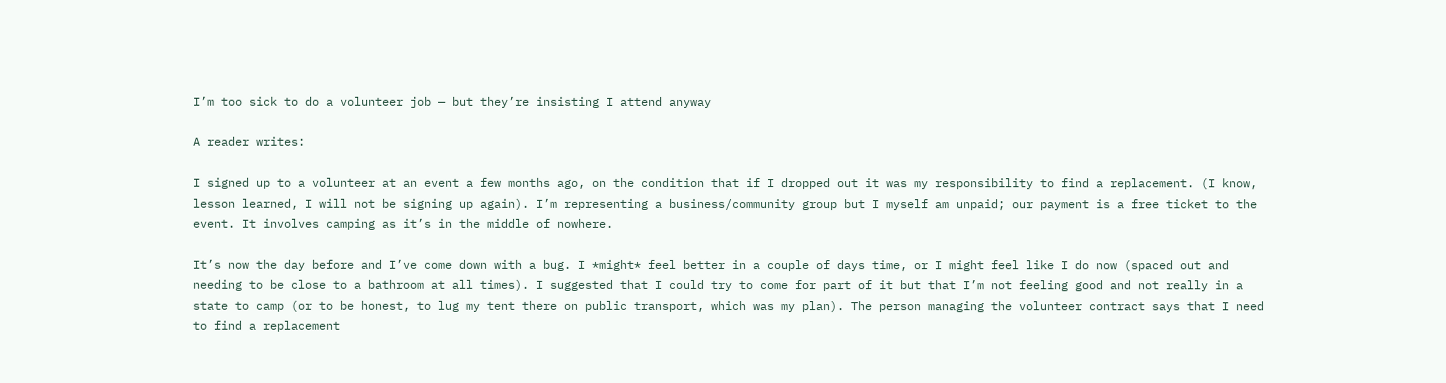I’m too sick to do a volunteer job — but they’re insisting I attend anyway

A reader writes:

I signed up to a volunteer at an event a few months ago, on the condition that if I dropped out it was my responsibility to find a replacement. (I know, lesson learned, I will not be signing up again). I’m representing a business/community group but I myself am unpaid; our payment is a free ticket to the event. It involves camping as it’s in the middle of nowhere.

It’s now the day before and I’ve come down with a bug. I *might* feel better in a couple of days time, or I might feel like I do now (spaced out and needing to be close to a bathroom at all times). I suggested that I could try to come for part of it but that I’m not feeling good and not really in a state to camp (or to be honest, to lug my tent there on public transport, which was my plan). The person managing the volunteer contract says that I need to find a replacement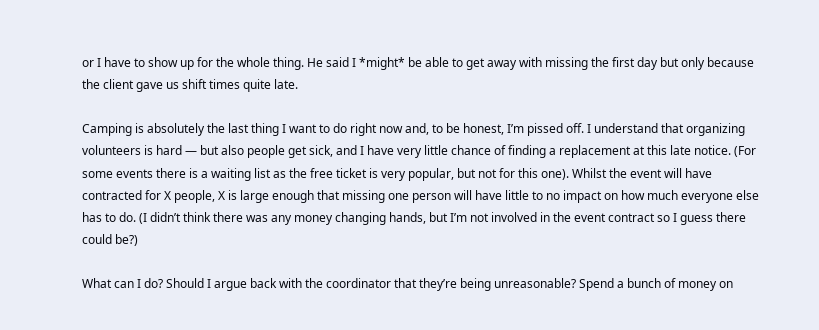or I have to show up for the whole thing. He said I *might* be able to get away with missing the first day but only because the client gave us shift times quite late.

Camping is absolutely the last thing I want to do right now and, to be honest, I’m pissed off. I understand that organizing volunteers is hard — but also people get sick, and I have very little chance of finding a replacement at this late notice. (For some events there is a waiting list as the free ticket is very popular, but not for this one). Whilst the event will have contracted for X people, X is large enough that missing one person will have little to no impact on how much everyone else has to do. (I didn’t think there was any money changing hands, but I’m not involved in the event contract so I guess there could be?)

What can I do? Should I argue back with the coordinator that they’re being unreasonable? Spend a bunch of money on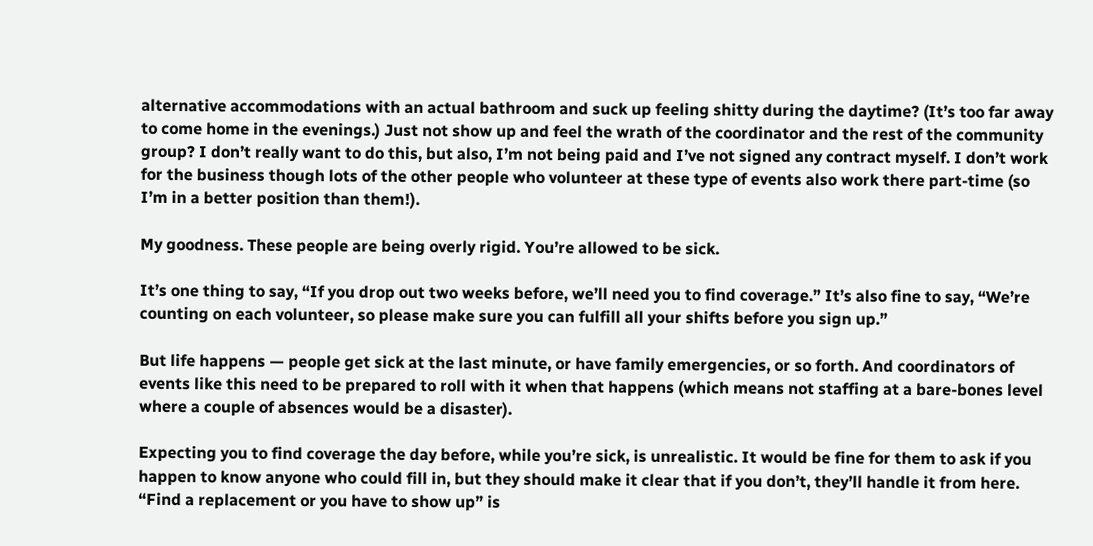alternative accommodations with an actual bathroom and suck up feeling shitty during the daytime? (It’s too far away to come home in the evenings.) Just not show up and feel the wrath of the coordinator and the rest of the community group? I don’t really want to do this, but also, I’m not being paid and I’ve not signed any contract myself. I don’t work for the business though lots of the other people who volunteer at these type of events also work there part-time (so I’m in a better position than them!).

My goodness. These people are being overly rigid. You’re allowed to be sick.

It’s one thing to say, “If you drop out two weeks before, we’ll need you to find coverage.” It’s also fine to say, “We’re counting on each volunteer, so please make sure you can fulfill all your shifts before you sign up.”

But life happens — people get sick at the last minute, or have family emergencies, or so forth. And coordinators of events like this need to be prepared to roll with it when that happens (which means not staffing at a bare-bones level where a couple of absences would be a disaster).

Expecting you to find coverage the day before, while you’re sick, is unrealistic. It would be fine for them to ask if you happen to know anyone who could fill in, but they should make it clear that if you don’t, they’ll handle it from here. “Find a replacement or you have to show up” is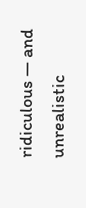ridiculous — and unrealistic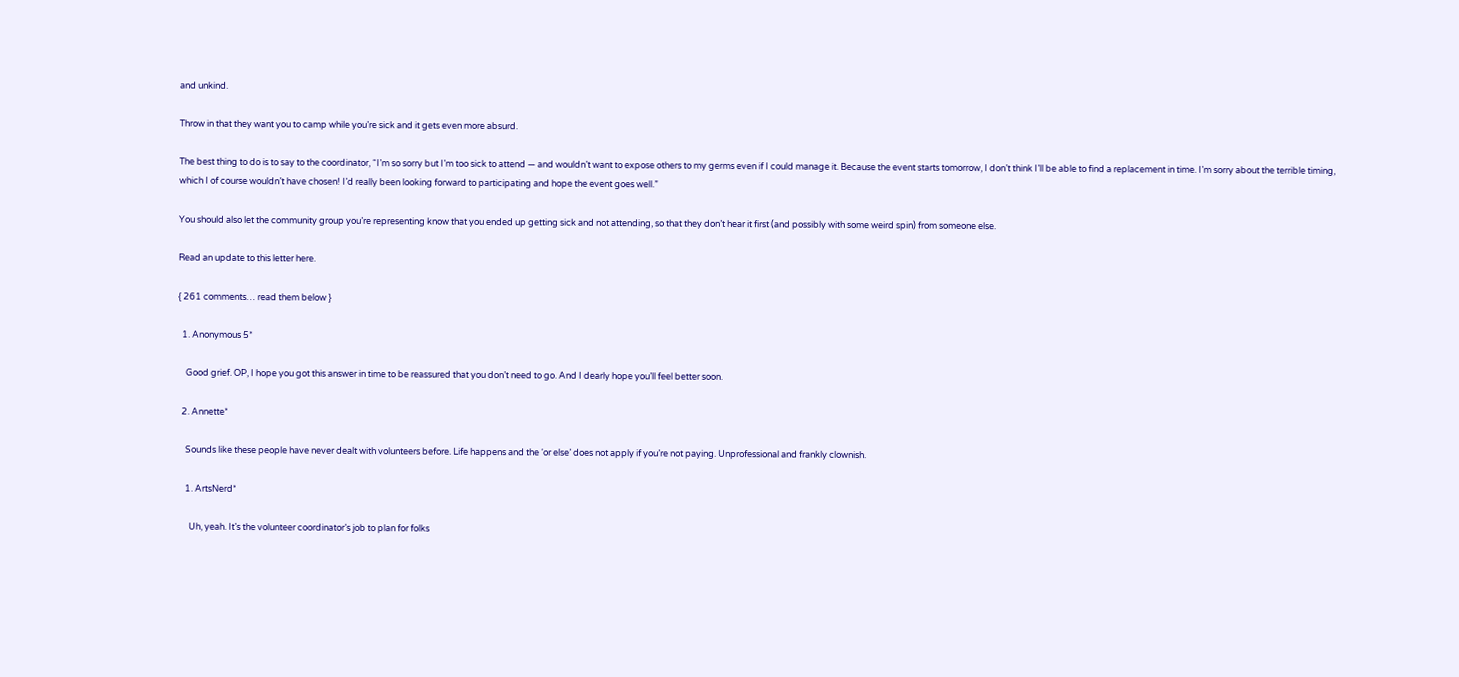and unkind.

Throw in that they want you to camp while you’re sick and it gets even more absurd.

The best thing to do is to say to the coordinator, “I’m so sorry but I’m too sick to attend — and wouldn’t want to expose others to my germs even if I could manage it. Because the event starts tomorrow, I don’t think I’ll be able to find a replacement in time. I’m sorry about the terrible timing, which I of course wouldn’t have chosen! I’d really been looking forward to participating and hope the event goes well.”

You should also let the community group you’re representing know that you ended up getting sick and not attending, so that they don’t hear it first (and possibly with some weird spin) from someone else.

Read an update to this letter here.

{ 261 comments… read them below }

  1. Anonymous 5*

    Good grief. OP, I hope you got this answer in time to be reassured that you don’t need to go. And I dearly hope you’ll feel better soon.

  2. Annette*

    Sounds like these people have never dealt with volunteers before. Life happens and the ‘or else’ does not apply if you’re not paying. Unprofessional and frankly clownish.

    1. ArtsNerd*

      Uh, yeah. It’s the volunteer coordinator’s job to plan for folks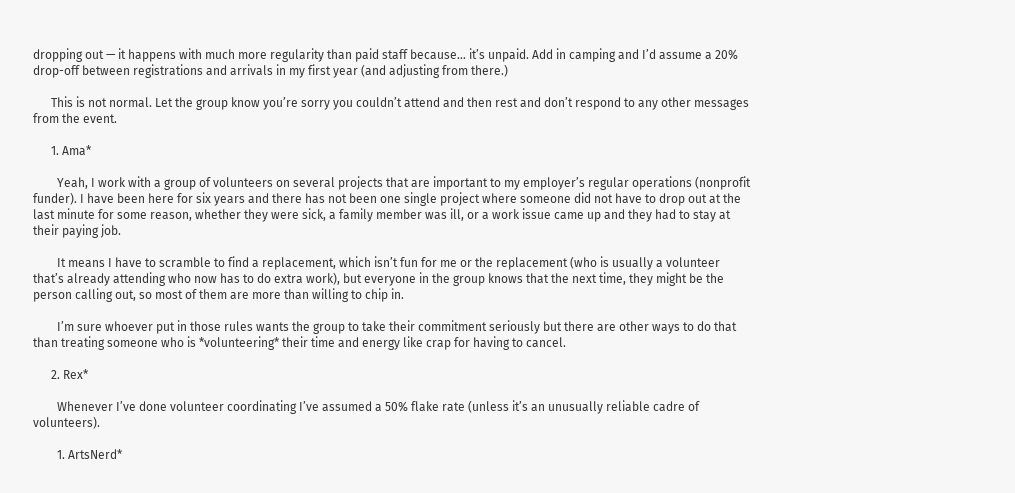dropping out — it happens with much more regularity than paid staff because… it’s unpaid. Add in camping and I’d assume a 20% drop-off between registrations and arrivals in my first year (and adjusting from there.)

      This is not normal. Let the group know you’re sorry you couldn’t attend and then rest and don’t respond to any other messages from the event.

      1. Ama*

        Yeah, I work with a group of volunteers on several projects that are important to my employer’s regular operations (nonprofit funder). I have been here for six years and there has not been one single project where someone did not have to drop out at the last minute for some reason, whether they were sick, a family member was ill, or a work issue came up and they had to stay at their paying job.

        It means I have to scramble to find a replacement, which isn’t fun for me or the replacement (who is usually a volunteer that’s already attending who now has to do extra work), but everyone in the group knows that the next time, they might be the person calling out, so most of them are more than willing to chip in.

        I’m sure whoever put in those rules wants the group to take their commitment seriously but there are other ways to do that than treating someone who is *volunteering* their time and energy like crap for having to cancel.

      2. Rex*

        Whenever I’ve done volunteer coordinating I’ve assumed a 50% flake rate (unless it’s an unusually reliable cadre of volunteers).

        1. ArtsNerd*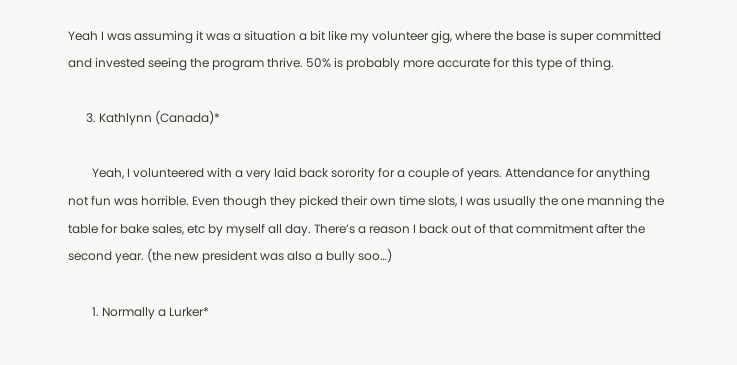Yeah I was assuming it was a situation a bit like my volunteer gig, where the base is super committed and invested seeing the program thrive. 50% is probably more accurate for this type of thing.

      3. Kathlynn (Canada)*

        Yeah, I volunteered with a very laid back sorority for a couple of years. Attendance for anything not fun was horrible. Even though they picked their own time slots, I was usually the one manning the table for bake sales, etc by myself all day. There’s a reason I back out of that commitment after the second year. (the new president was also a bully soo…)

        1. Normally a Lurker*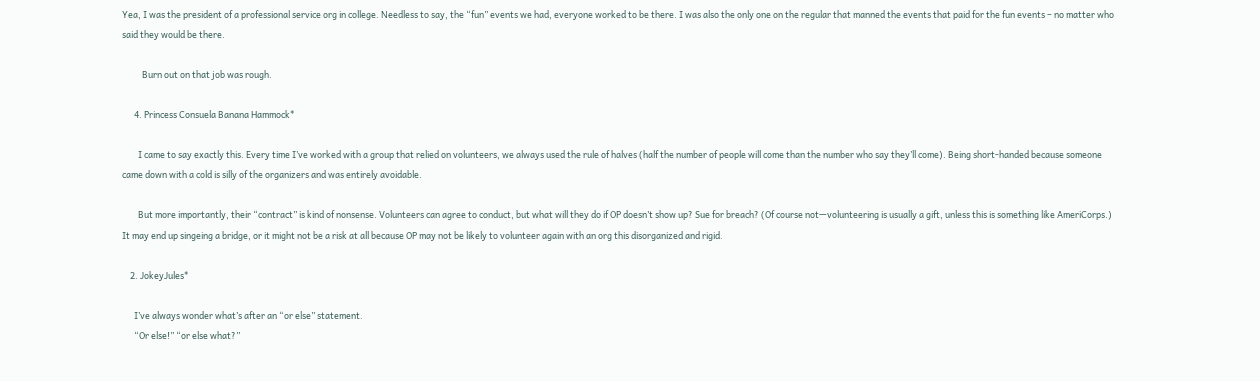Yea, I was the president of a professional service org in college. Needless to say, the “fun” events we had, everyone worked to be there. I was also the only one on the regular that manned the events that paid for the fun events – no matter who said they would be there.

          Burn out on that job was rough.

      4. Princess Consuela Banana Hammock*

        I came to say exactly this. Every time I’ve worked with a group that relied on volunteers, we always used the rule of halves (half the number of people will come than the number who say they’ll come). Being short-handed because someone came down with a cold is silly of the organizers and was entirely avoidable.

        But more importantly, their “contract” is kind of nonsense. Volunteers can agree to conduct, but what will they do if OP doesn’t show up? Sue for breach? (Of course not—volunteering is usually a gift, unless this is something like AmeriCorps.) It may end up singeing a bridge, or it might not be a risk at all because OP may not be likely to volunteer again with an org this disorganized and rigid.

    2. JokeyJules*

      I’ve always wonder what’s after an “or else” statement.
      “Or else!” “or else what?”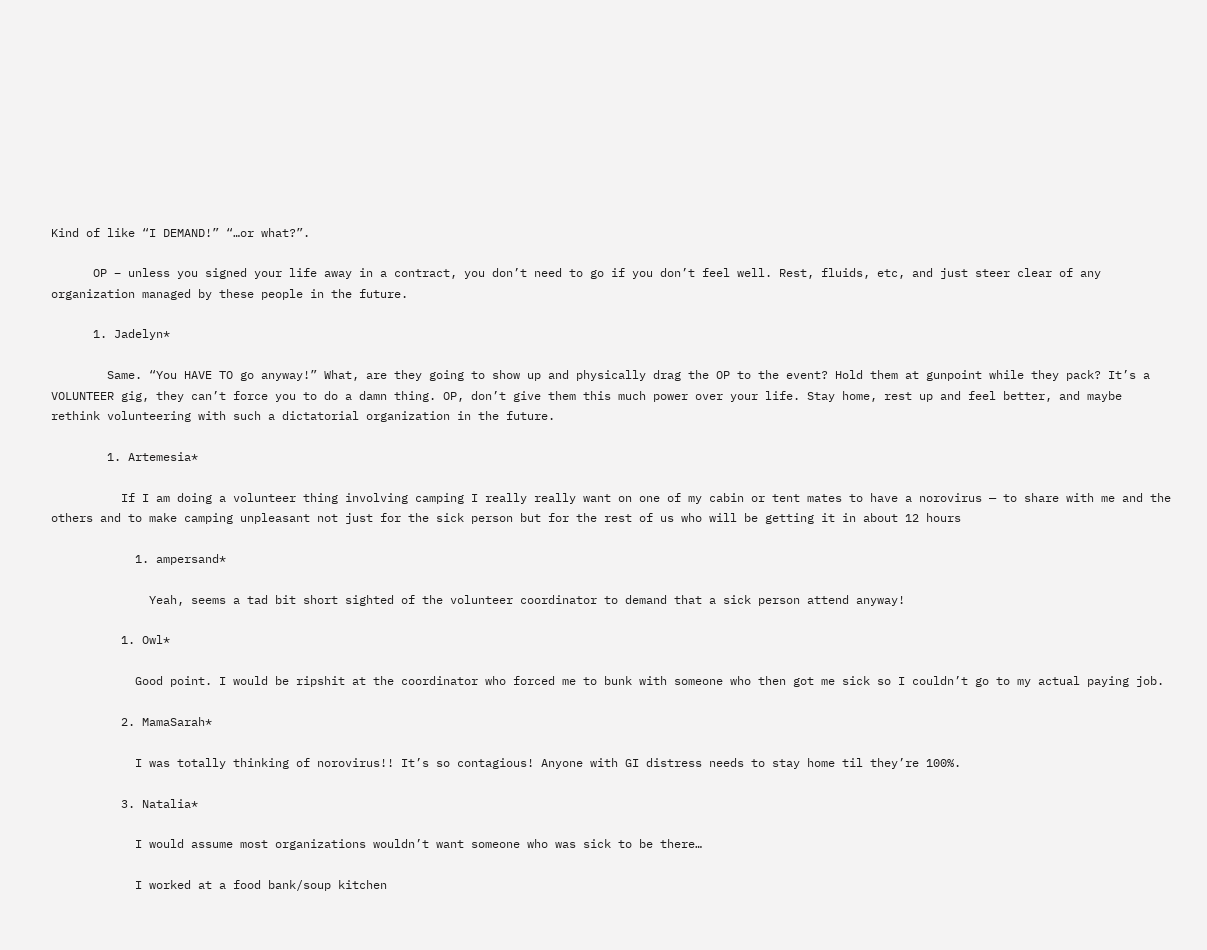Kind of like “I DEMAND!” “…or what?”.

      OP – unless you signed your life away in a contract, you don’t need to go if you don’t feel well. Rest, fluids, etc, and just steer clear of any organization managed by these people in the future.

      1. Jadelyn*

        Same. “You HAVE TO go anyway!” What, are they going to show up and physically drag the OP to the event? Hold them at gunpoint while they pack? It’s a VOLUNTEER gig, they can’t force you to do a damn thing. OP, don’t give them this much power over your life. Stay home, rest up and feel better, and maybe rethink volunteering with such a dictatorial organization in the future.

        1. Artemesia*

          If I am doing a volunteer thing involving camping I really really want on one of my cabin or tent mates to have a norovirus — to share with me and the others and to make camping unpleasant not just for the sick person but for the rest of us who will be getting it in about 12 hours

            1. ampersand*

              Yeah, seems a tad bit short sighted of the volunteer coordinator to demand that a sick person attend anyway!

          1. Owl*

            Good point. I would be ripshit at the coordinator who forced me to bunk with someone who then got me sick so I couldn’t go to my actual paying job.

          2. MamaSarah*

            I was totally thinking of norovirus!! It’s so contagious! Anyone with GI distress needs to stay home til they’re 100%.

          3. Natalia*

            I would assume most organizations wouldn’t want someone who was sick to be there…

            I worked at a food bank/soup kitchen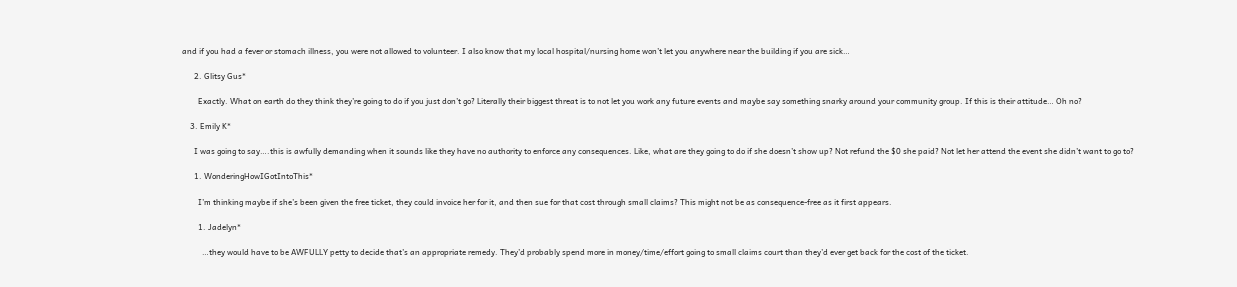and if you had a fever or stomach illness, you were not allowed to volunteer. I also know that my local hospital/nursing home won’t let you anywhere near the building if you are sick…

      2. Glitsy Gus*

        Exactly. What on earth do they think they’re going to do if you just don’t go? Literally their biggest threat is to not let you work any future events and maybe say something snarky around your community group. If this is their attitude… Oh no?

    3. Emily K*

      I was going to say….this is awfully demanding when it sounds like they have no authority to enforce any consequences. Like, what are they going to do if she doesn’t show up? Not refund the $0 she paid? Not let her attend the event she didn’t want to go to?

      1. WonderingHowIGotIntoThis*

        I’m thinking maybe if she’s been given the free ticket, they could invoice her for it, and then sue for that cost through small claims? This might not be as consequence-free as it first appears.

        1. Jadelyn*

          …they would have to be AWFULLY petty to decide that’s an appropriate remedy. They’d probably spend more in money/time/effort going to small claims court than they’d ever get back for the cost of the ticket.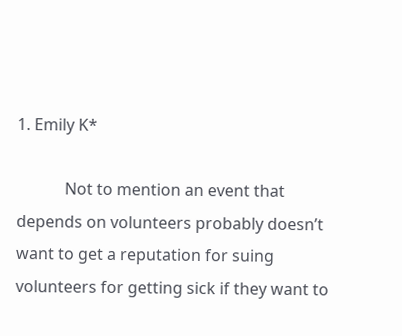1. Emily K*

            Not to mention an event that depends on volunteers probably doesn’t want to get a reputation for suing volunteers for getting sick if they want to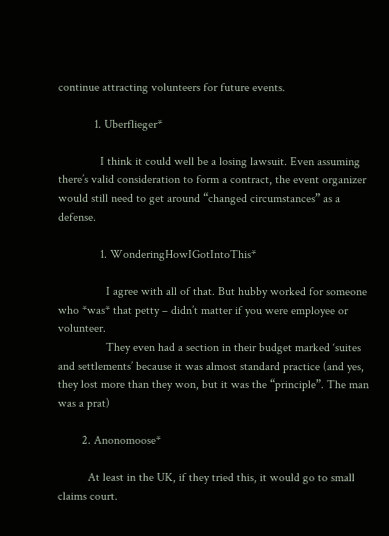continue attracting volunteers for future events.

            1. Uberflieger*

              I think it could well be a losing lawsuit. Even assuming there’s valid consideration to form a contract, the event organizer would still need to get around “changed circumstances” as a defense.

              1. WonderingHowIGotIntoThis*

                I agree with all of that. But hubby worked for someone who *was* that petty – didn’t matter if you were employee or volunteer.
                They even had a section in their budget marked ‘suites and settlements’ because it was almost standard practice (and yes, they lost more than they won, but it was the “principle”. The man was a prat)

        2. Anonomoose*

          At least in the UK, if they tried this, it would go to small claims court.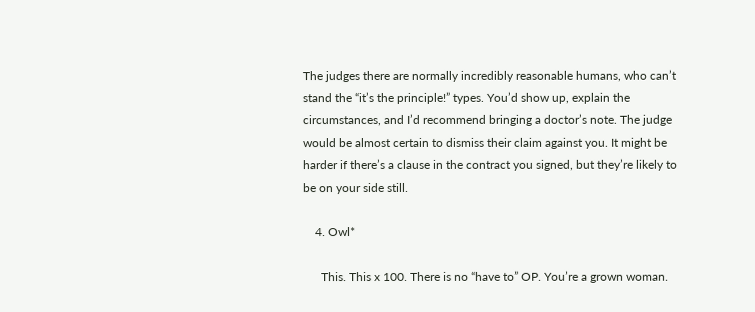The judges there are normally incredibly reasonable humans, who can’t stand the “it’s the principle!” types. You’d show up, explain the circumstances, and I’d recommend bringing a doctor’s note. The judge would be almost certain to dismiss their claim against you. It might be harder if there’s a clause in the contract you signed, but they’re likely to be on your side still.

    4. Owl*

      This. This x 100. There is no “have to” OP. You’re a grown woman.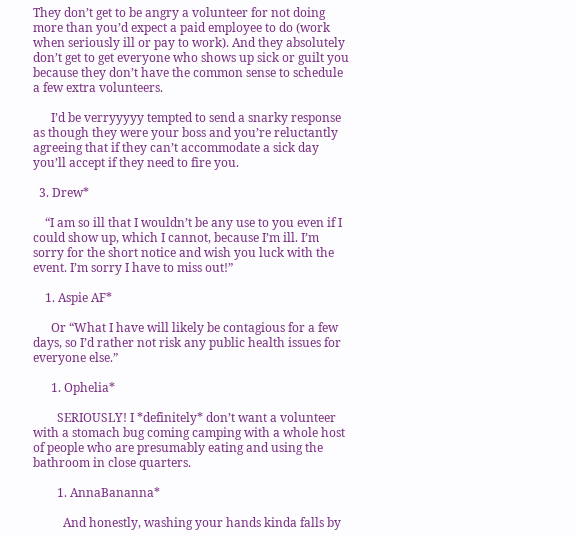They don’t get to be angry a volunteer for not doing more than you’d expect a paid employee to do (work when seriously ill or pay to work). And they absolutely don’t get to get everyone who shows up sick or guilt you because they don’t have the common sense to schedule a few extra volunteers.

      I’d be verryyyyy tempted to send a snarky response as though they were your boss and you’re reluctantly agreeing that if they can’t accommodate a sick day you’ll accept if they need to fire you.

  3. Drew*

    “I am so ill that I wouldn’t be any use to you even if I could show up, which I cannot, because I’m ill. I’m sorry for the short notice and wish you luck with the event. I’m sorry I have to miss out!”

    1. Aspie AF*

      Or “What I have will likely be contagious for a few days, so I’d rather not risk any public health issues for everyone else.”

      1. Ophelia*

        SERIOUSLY! I *definitely* don’t want a volunteer with a stomach bug coming camping with a whole host of people who are presumably eating and using the bathroom in close quarters.

        1. AnnaBananna*

          And honestly, washing your hands kinda falls by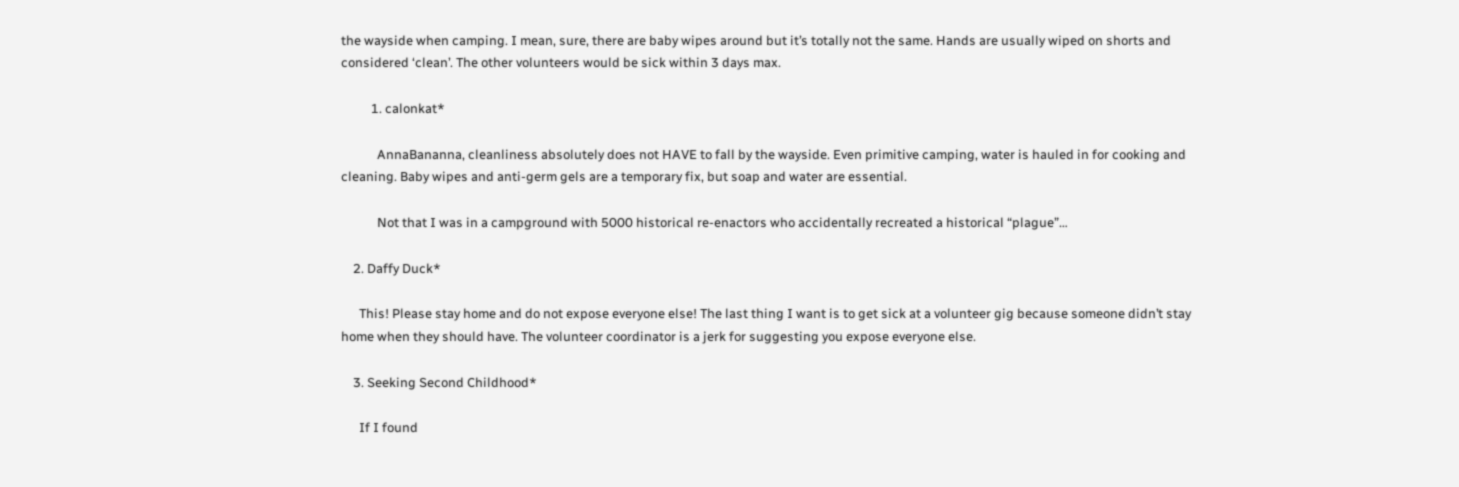the wayside when camping. I mean, sure, there are baby wipes around but it’s totally not the same. Hands are usually wiped on shorts and considered ‘clean’. The other volunteers would be sick within 3 days max.

          1. calonkat*

            AnnaBananna, cleanliness absolutely does not HAVE to fall by the wayside. Even primitive camping, water is hauled in for cooking and cleaning. Baby wipes and anti-germ gels are a temporary fix, but soap and water are essential.

            Not that I was in a campground with 5000 historical re-enactors who accidentally recreated a historical “plague”…

    2. Daffy Duck*

      This! Please stay home and do not expose everyone else! The last thing I want is to get sick at a volunteer gig because someone didn’t stay home when they should have. The volunteer coordinator is a jerk for suggesting you expose everyone else.

    3. Seeking Second Childhood*

      If I found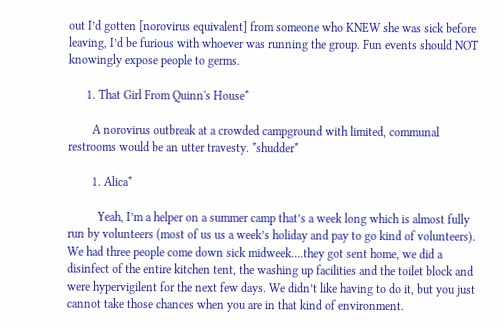out I’d gotten [norovirus equivalent] from someone who KNEW she was sick before leaving, I’d be furious with whoever was running the group. Fun events should NOT knowingly expose people to germs.

      1. That Girl From Quinn's House*

        A norovirus outbreak at a crowded campground with limited, communal restrooms would be an utter travesty. *shudder*

        1. Alica*

          Yeah, I’m a helper on a summer camp that’s a week long which is almost fully run by volunteers (most of us us a week’s holiday and pay to go kind of volunteers). We had three people come down sick midweek….they got sent home, we did a disinfect of the entire kitchen tent, the washing up facilities and the toilet block and were hypervigilent for the next few days. We didn’t like having to do it, but you just cannot take those chances when you are in that kind of environment.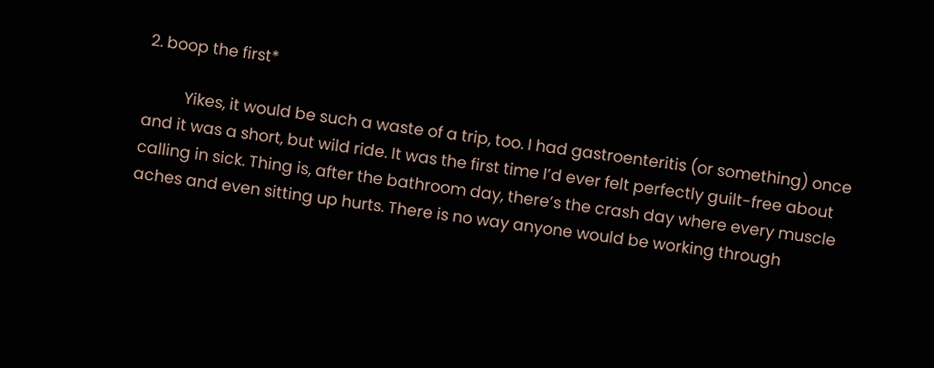2. boop the first*

          Yikes, it would be such a waste of a trip, too. I had gastroenteritis (or something) once and it was a short, but wild ride. It was the first time I’d ever felt perfectly guilt-free about calling in sick. Thing is, after the bathroom day, there’s the crash day where every muscle aches and even sitting up hurts. There is no way anyone would be working through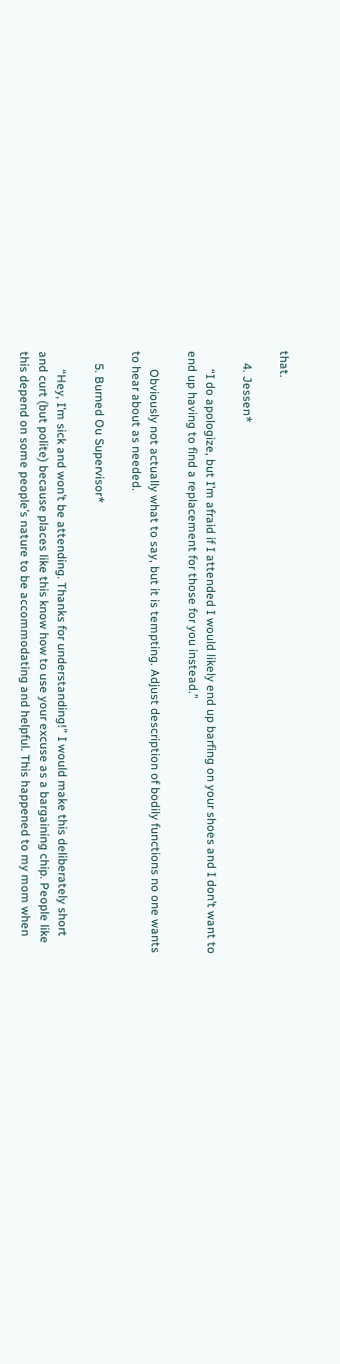that.

    4. Jessen*

      “I do apologize, but I’m afraid if I attended I would likely end up barfing on your shoes and I don’t want to end up having to find a replacement for those for you instead.”

      Obviously not actually what to say, but it is tempting. Adjust description of bodily functions no one wants to hear about as needed.

    5. Burned Ou Supervisor*

      “Hey, I’m sick and won’t be attending. Thanks for understanding!” I would make this deliberately short and curt (but polite) because places like this know how to use your excuse as a bargaining chip. People like this depend on some people’s nature to be accommodating and helpful. This happened to my mom when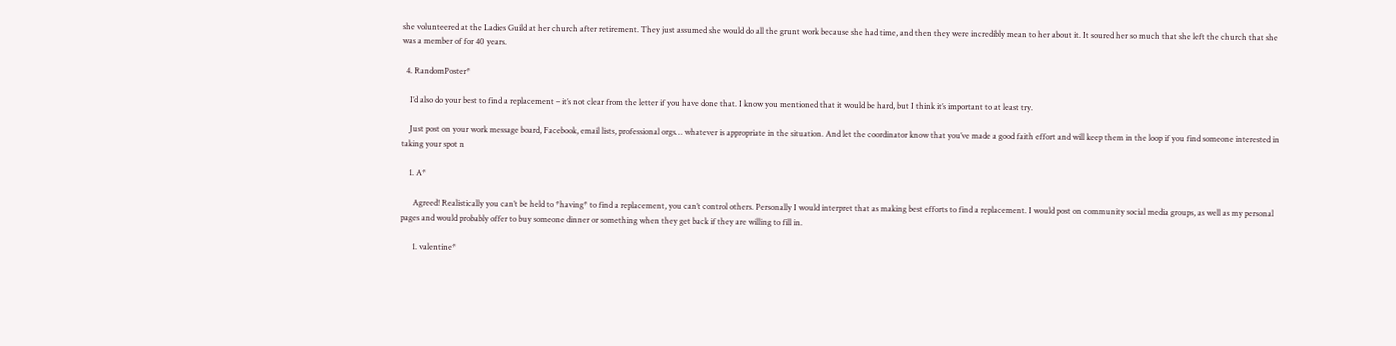she volunteered at the Ladies Guild at her church after retirement. They just assumed she would do all the grunt work because she had time, and then they were incredibly mean to her about it. It soured her so much that she left the church that she was a member of for 40 years.

  4. RandomPoster*

    I’d also do your best to find a replacement – it’s not clear from the letter if you have done that. I know you mentioned that it would be hard, but I think it’s important to at least try.

    Just post on your work message board, Facebook, email lists, professional orgs… whatever is appropriate in the situation. And let the coordinator know that you’ve made a good faith effort and will keep them in the loop if you find someone interested in taking your spot n

    1. A*

      Agreed! Realistically you can’t be held to *having* to find a replacement, you can’t control others. Personally I would interpret that as making best efforts to find a replacement. I would post on community social media groups, as well as my personal pages and would probably offer to buy someone dinner or something when they get back if they are willing to fill in.

      1. valentine*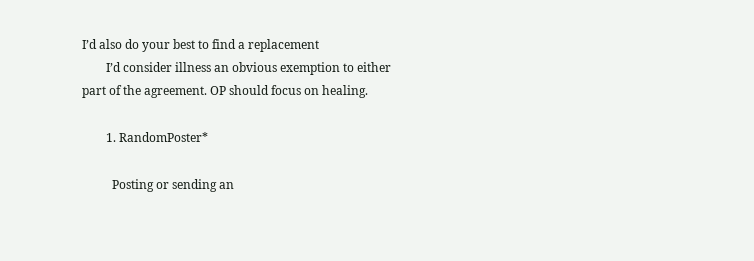I’d also do your best to find a replacement
        I’d consider illness an obvious exemption to either part of the agreement. OP should focus on healing.

        1. RandomPoster*

          Posting or sending an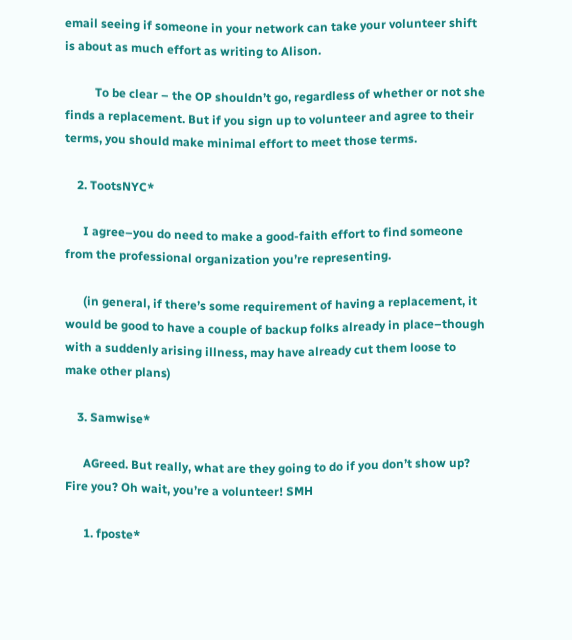email seeing if someone in your network can take your volunteer shift is about as much effort as writing to Alison.

          To be clear – the OP shouldn’t go, regardless of whether or not she finds a replacement. But if you sign up to volunteer and agree to their terms, you should make minimal effort to meet those terms.

    2. TootsNYC*

      I agree–you do need to make a good-faith effort to find someone from the professional organization you’re representing.

      (in general, if there’s some requirement of having a replacement, it would be good to have a couple of backup folks already in place–though with a suddenly arising illness, may have already cut them loose to make other plans)

    3. Samwise*

      AGreed. But really, what are they going to do if you don’t show up? Fire you? Oh wait, you’re a volunteer! SMH

      1. fposte*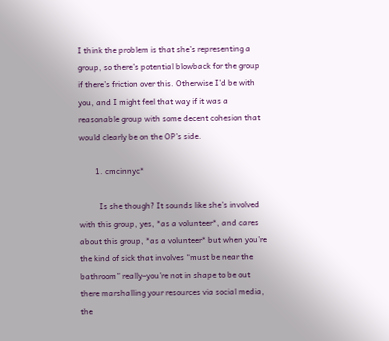I think the problem is that she’s representing a group, so there’s potential blowback for the group if there’s friction over this. Otherwise I’d be with you, and I might feel that way if it was a reasonable group with some decent cohesion that would clearly be on the OP’s side.

        1. cmcinnyc*

          Is she though? It sounds like she’s involved with this group, yes, *as a volunteer*, and cares about this group, *as a volunteer* but when you’re the kind of sick that involves “must be near the bathroom” really–you’re not in shape to be out there marshalling your resources via social media, the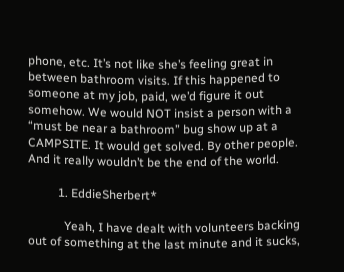phone, etc. It’s not like she’s feeling great in between bathroom visits. If this happened to someone at my job, paid, we’d figure it out somehow. We would NOT insist a person with a “must be near a bathroom” bug show up at a CAMPSITE. It would get solved. By other people. And it really wouldn’t be the end of the world.

          1. EddieSherbert*

            Yeah, I have dealt with volunteers backing out of something at the last minute and it sucks,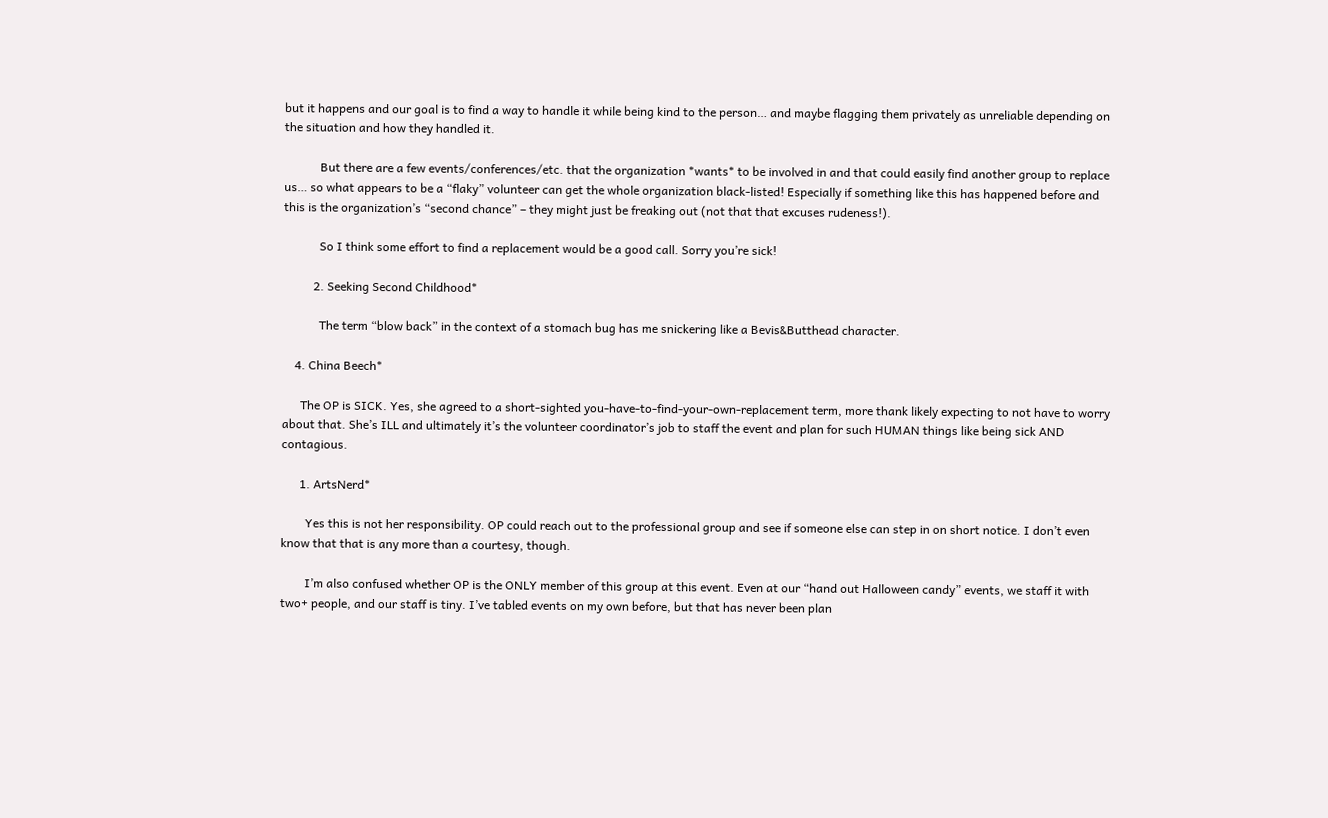but it happens and our goal is to find a way to handle it while being kind to the person… and maybe flagging them privately as unreliable depending on the situation and how they handled it.

            But there are a few events/conferences/etc. that the organization *wants* to be involved in and that could easily find another group to replace us… so what appears to be a “flaky” volunteer can get the whole organization black-listed! Especially if something like this has happened before and this is the organization’s “second chance” – they might just be freaking out (not that that excuses rudeness!).

            So I think some effort to find a replacement would be a good call. Sorry you’re sick!

          2. Seeking Second Childhood*

            The term “blow back” in the context of a stomach bug has me snickering like a Bevis&Butthead character.

    4. China Beech*

      The OP is SICK. Yes, she agreed to a short-sighted you-have-to-find-your-own-replacement term, more thank likely expecting to not have to worry about that. She’s ILL and ultimately it’s the volunteer coordinator’s job to staff the event and plan for such HUMAN things like being sick AND contagious.

      1. ArtsNerd*

        Yes this is not her responsibility. OP could reach out to the professional group and see if someone else can step in on short notice. I don’t even know that that is any more than a courtesy, though.

        I’m also confused whether OP is the ONLY member of this group at this event. Even at our “hand out Halloween candy” events, we staff it with two+ people, and our staff is tiny. I’ve tabled events on my own before, but that has never been plan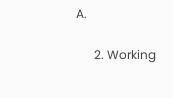A.

      2. Working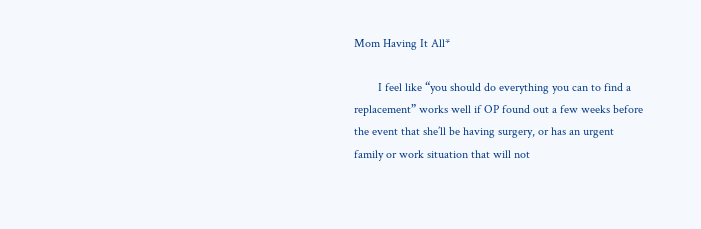Mom Having It All*

        I feel like “you should do everything you can to find a replacement” works well if OP found out a few weeks before the event that she’ll be having surgery, or has an urgent family or work situation that will not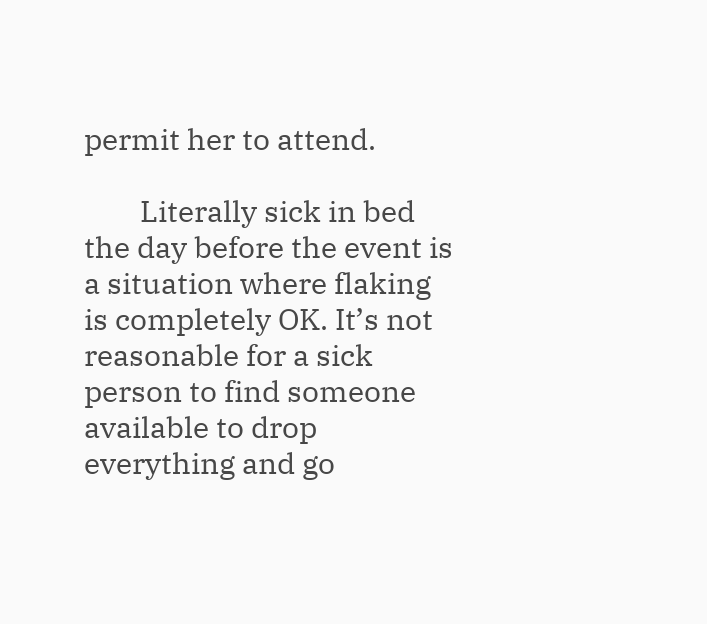permit her to attend.

        Literally sick in bed the day before the event is a situation where flaking is completely OK. It’s not reasonable for a sick person to find someone available to drop everything and go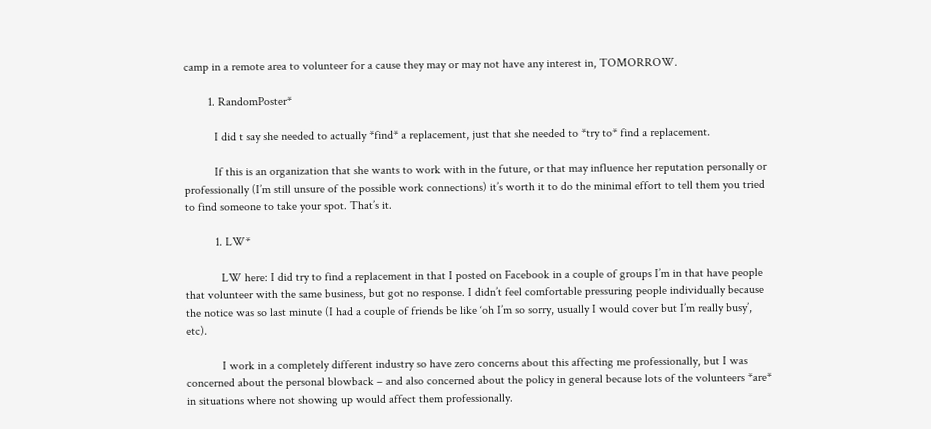camp in a remote area to volunteer for a cause they may or may not have any interest in, TOMORROW.

        1. RandomPoster*

          I did t say she needed to actually *find* a replacement, just that she needed to *try to* find a replacement.

          If this is an organization that she wants to work with in the future, or that may influence her reputation personally or professionally (I’m still unsure of the possible work connections) it’s worth it to do the minimal effort to tell them you tried to find someone to take your spot. That’s it.

          1. LW*

            LW here: I did try to find a replacement in that I posted on Facebook in a couple of groups I’m in that have people that volunteer with the same business, but got no response. I didn’t feel comfortable pressuring people individually because the notice was so last minute (I had a couple of friends be like ‘oh I’m so sorry, usually I would cover but I’m really busy’, etc).

            I work in a completely different industry so have zero concerns about this affecting me professionally, but I was concerned about the personal blowback – and also concerned about the policy in general because lots of the volunteers *are* in situations where not showing up would affect them professionally.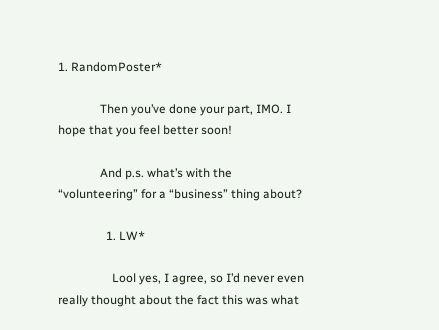1. RandomPoster*

              Then you’ve done your part, IMO. I hope that you feel better soon!

              And p.s. what’s with the “volunteering” for a “business” thing about?

                1. LW*

                  Lool yes, I agree, so I’d never even really thought about the fact this was what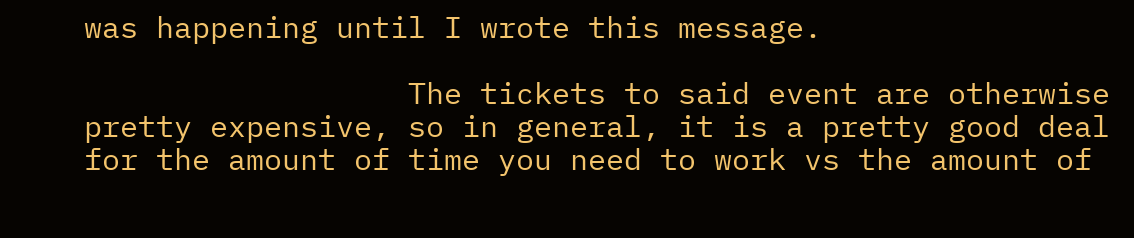was happening until I wrote this message.

                  The tickets to said event are otherwise pretty expensive, so in general, it is a pretty good deal for the amount of time you need to work vs the amount of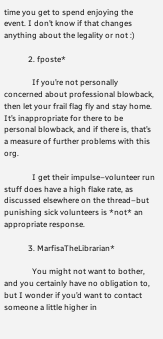time you get to spend enjoying the event. I don’t know if that changes anything about the legality or not :)

            2. fposte*

              If you’re not personally concerned about professional blowback, then let your frail flag fly and stay home. It’s inappropriate for there to be personal blowback, and if there is, that’s a measure of further problems with this org.

              I get their impulse–volunteer run stuff does have a high flake rate, as discussed elsewhere on the thread–but punishing sick volunteers is *not* an appropriate response.

            3. MarfisaTheLibrarian*

              You might not want to bother, and you certainly have no obligation to, but I wonder if you’d want to contact someone a little higher in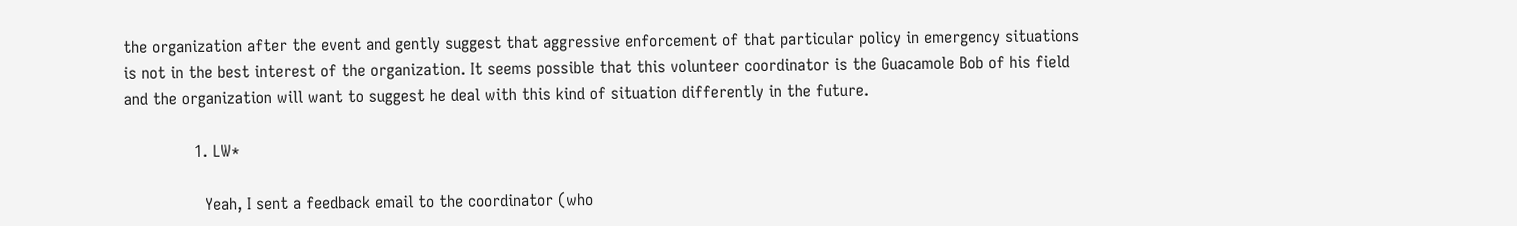the organization after the event and gently suggest that aggressive enforcement of that particular policy in emergency situations is not in the best interest of the organization. It seems possible that this volunteer coordinator is the Guacamole Bob of his field and the organization will want to suggest he deal with this kind of situation differently in the future.

              1. LW*

                Yeah, I sent a feedback email to the coordinator (who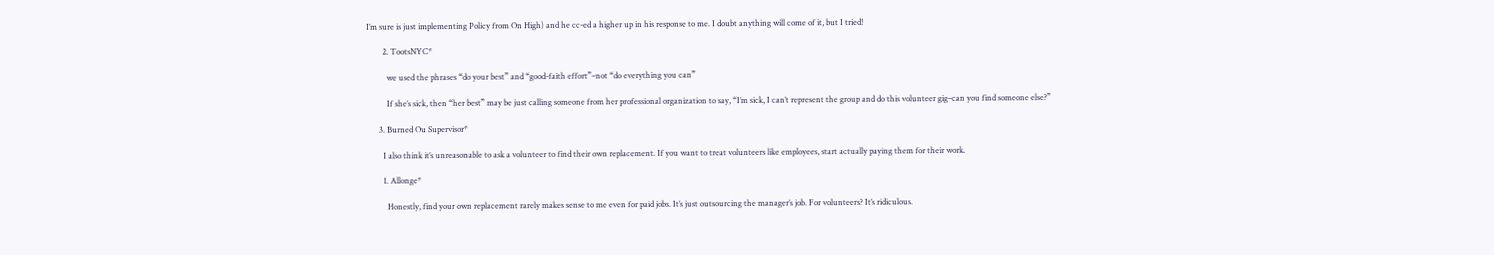I’m sure is just implementing Policy from On High) and he cc-ed a higher up in his response to me. I doubt anything will come of it, but I tried!

        2. TootsNYC*

          we used the phrases “do your best” and “good-faith effort”–not “do everything you can”

          If she’s sick, then “her best” may be just calling someone from her professional organization to say, “I’m sick, I can’t represent the group and do this volunteer gig–can you find someone else?”

      3. Burned Ou Supervisor*

        I also think it’s unreasonable to ask a volunteer to find their own replacement. If you want to treat volunteers like employees, start actually paying them for their work.

        1. Allonge*

          Honestly, find your own replacement rarely makes sense to me even for paid jobs. It’s just outsourcing the manager’s job. For volunteers? It’s ridiculous.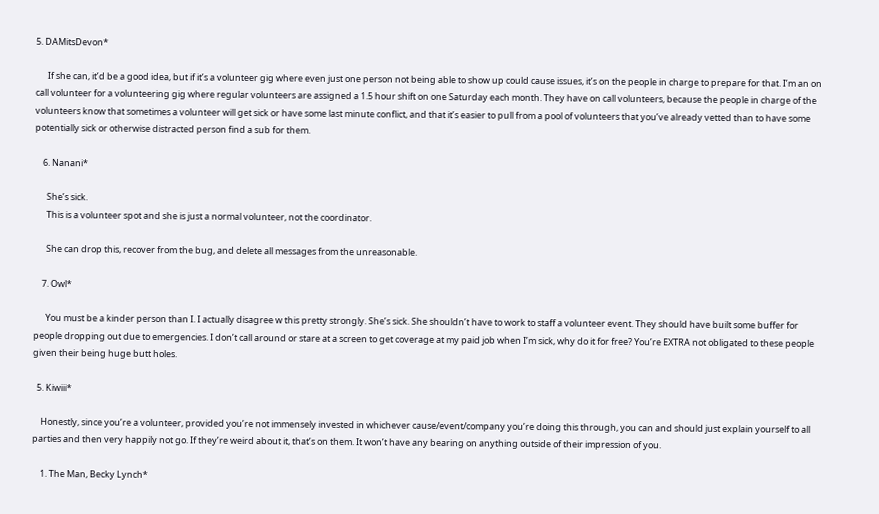5. DAMitsDevon*

      If she can, it’d be a good idea, but if it’s a volunteer gig where even just one person not being able to show up could cause issues, it’s on the people in charge to prepare for that. I’m an on call volunteer for a volunteering gig where regular volunteers are assigned a 1.5 hour shift on one Saturday each month. They have on call volunteers, because the people in charge of the volunteers know that sometimes a volunteer will get sick or have some last minute conflict, and that it’s easier to pull from a pool of volunteers that you’ve already vetted than to have some potentially sick or otherwise distracted person find a sub for them.

    6. Nanani*

      She’s sick.
      This is a volunteer spot and she is just a normal volunteer, not the coordinator.

      She can drop this, recover from the bug, and delete all messages from the unreasonable.

    7. Owl*

      You must be a kinder person than I. I actually disagree w this pretty strongly. She’s sick. She shouldn’t have to work to staff a volunteer event. They should have built some buffer for people dropping out due to emergencies. I don’t call around or stare at a screen to get coverage at my paid job when I’m sick, why do it for free? You’re EXTRA not obligated to these people given their being huge butt holes.

  5. Kiwiii*

    Honestly, since you’re a volunteer, provided you’re not immensely invested in whichever cause/event/company you’re doing this through, you can and should just explain yourself to all parties and then very happily not go. If they’re weird about it, that’s on them. It won’t have any bearing on anything outside of their impression of you.

    1. The Man, Becky Lynch*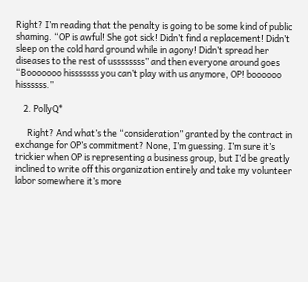Right? I’m reading that the penalty is going to be some kind of public shaming. “OP is awful! She got sick! Didn’t find a replacement! Didn’t sleep on the cold hard ground while in agony! Didn’t spread her diseases to the rest of ussssssss” and then everyone around goes “Booooooo hisssssss you can’t play with us anymore, OP! boooooo hissssss.”

    2. PollyQ*

      Right? And what’s the “consideration” granted by the contract in exchange for OP’s commitment? None, I’m guessing. I’m sure it’s trickier when OP is representing a business group, but I’d be greatly inclined to write off this organization entirely and take my volunteer labor somewhere it’s more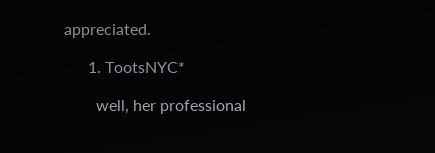appreciated.

      1. TootsNYC*

        well, her professional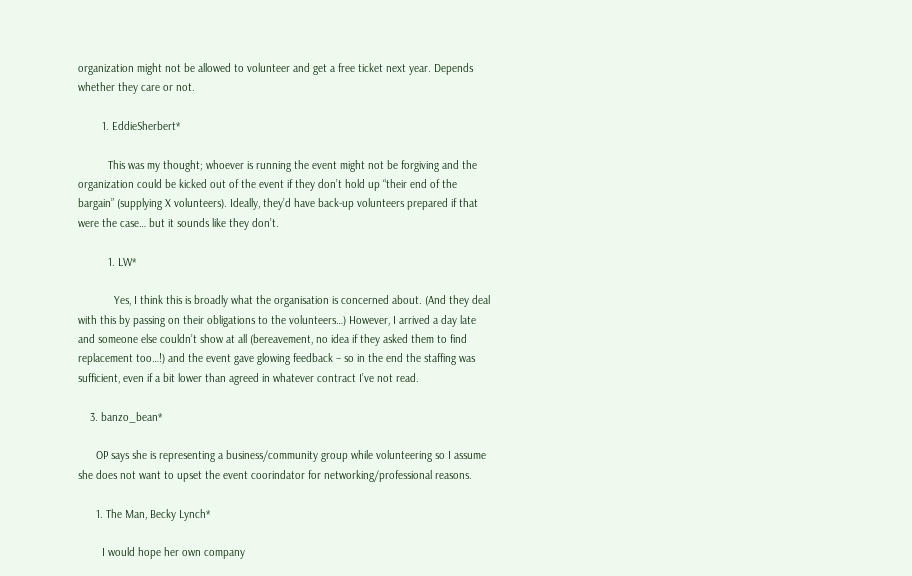organization might not be allowed to volunteer and get a free ticket next year. Depends whether they care or not.

        1. EddieSherbert*

          This was my thought; whoever is running the event might not be forgiving and the organization could be kicked out of the event if they don’t hold up “their end of the bargain” (supplying X volunteers). Ideally, they’d have back-up volunteers prepared if that were the case… but it sounds like they don’t.

          1. LW*

            Yes, I think this is broadly what the organisation is concerned about. (And they deal with this by passing on their obligations to the volunteers…) However, I arrived a day late and someone else couldn’t show at all (bereavement, no idea if they asked them to find replacement too…!) and the event gave glowing feedback – so in the end the staffing was sufficient, even if a bit lower than agreed in whatever contract I’ve not read.

    3. banzo_bean*

      OP says she is representing a business/community group while volunteering so I assume she does not want to upset the event coorindator for networking/professional reasons.

      1. The Man, Becky Lynch*

        I would hope her own company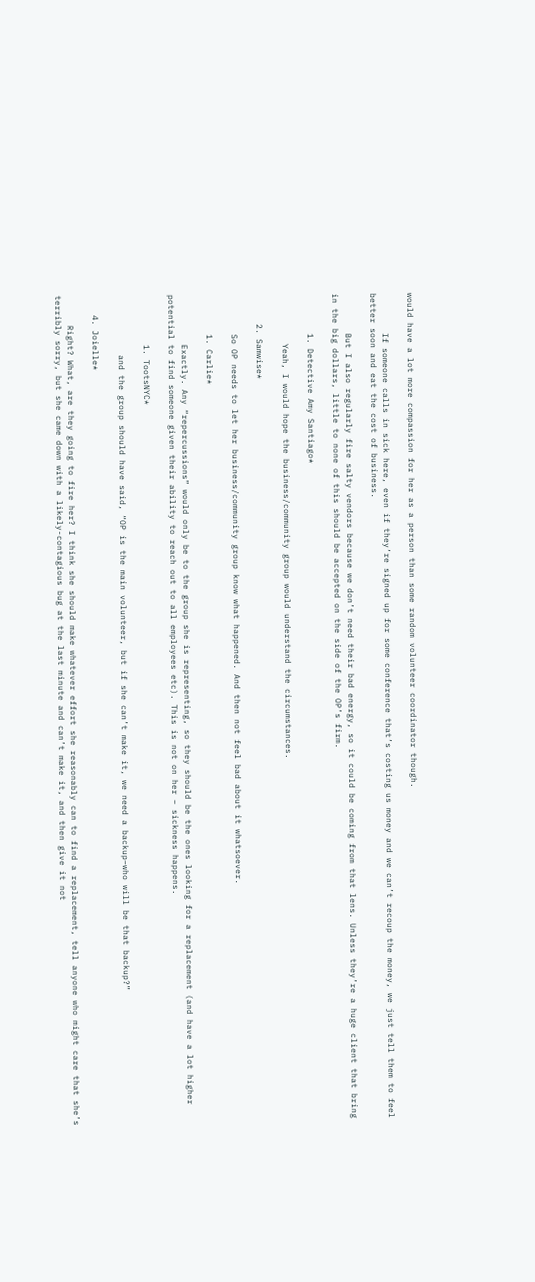would have a lot more compassion for her as a person than some random volunteer coordinator though.

        If someone calls in sick here, even if they’re signed up for some conference that’s costing us money and we can’t recoup the money, we just tell them to feel better soon and eat the cost of business.

        But I also regularly fire salty vendors because we don’t need their bad energy, so it could be coming from that lens. Unless they’re a huge client that bring in the big dollars, little to none of this should be accepted on the side of the OP’s firm.

        1. Detective Amy Santiago*

          Yeah, I would hope the business/community group would understand the circumstances.

      2. Samwise*

        So OP needs to let her business/community group know what happened. And then not feel bad about it whatsoever.

        1. Carlie*

          Exactly. Any “repercussions” would only be to the group she is representing, so they should be the ones looking for a replacement (and have a lot higher potential to find someone given their ability to reach out to all employees etc). This is not on her – sickness happens.

          1. TootsNYC*

            and the group should have said, “OP is the main volunteer, but if she can’t make it, we need a backup–who will be that backup?”

    4. Joielle*

      Right? What, are they going to fire her? I think she should make whatever effort she reasonably can to find a replacement, tell anyone who might care that she’s terribly sorry, but she came down with a likely-contagious bug at the last minute and can’t make it, and then give it not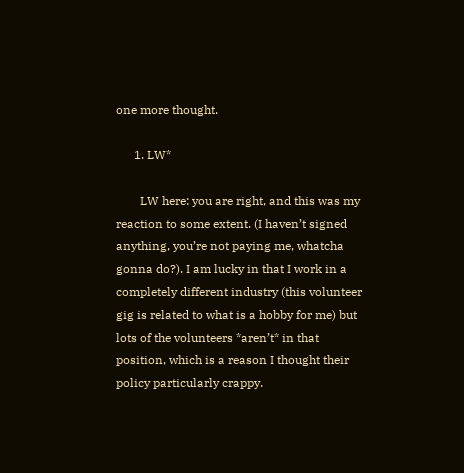one more thought.

      1. LW*

        LW here: you are right, and this was my reaction to some extent. (I haven’t signed anything, you’re not paying me, whatcha gonna do?). I am lucky in that I work in a completely different industry (this volunteer gig is related to what is a hobby for me) but lots of the volunteers *aren’t* in that position, which is a reason I thought their policy particularly crappy.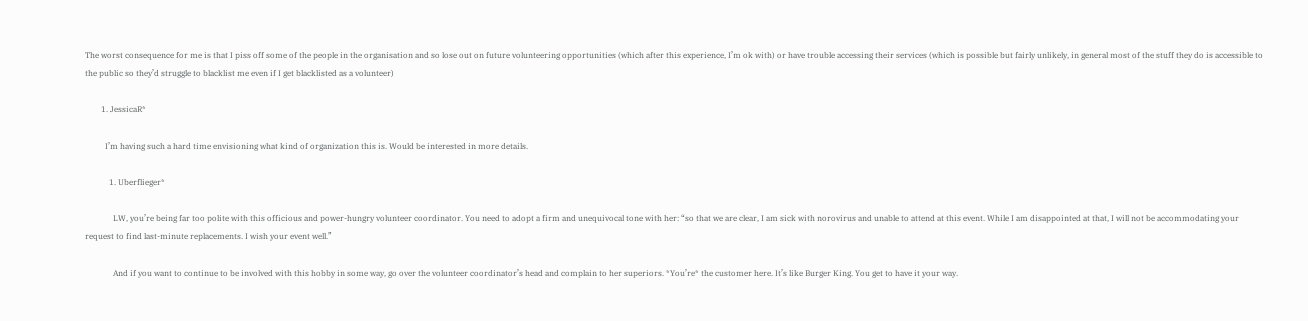The worst consequence for me is that I piss off some of the people in the organisation and so lose out on future volunteering opportunities (which after this experience, I’m ok with) or have trouble accessing their services (which is possible but fairly unlikely, in general most of the stuff they do is accessible to the public so they’d struggle to blacklist me even if I get blacklisted as a volunteer)

        1. JessicaR*

          I’m having such a hard time envisioning what kind of organization this is. Would be interested in more details.

            1. Uberflieger*

              LW, you’re being far too polite with this officious and power-hungry volunteer coordinator. You need to adopt a firm and unequivocal tone with her: “so that we are clear, I am sick with norovirus and unable to attend at this event. While I am disappointed at that, I will not be accommodating your request to find last-minute replacements. I wish your event well.”

              And if you want to continue to be involved with this hobby in some way, go over the volunteer coordinator’s head and complain to her superiors. *You’re* the customer here. It’s like Burger King. You get to have it your way.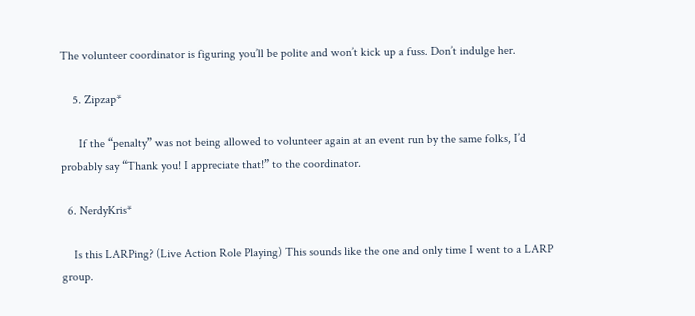The volunteer coordinator is figuring you’ll be polite and won’t kick up a fuss. Don’t indulge her.

    5. Zipzap*

      If the “penalty” was not being allowed to volunteer again at an event run by the same folks, I’d probably say “Thank you! I appreciate that!” to the coordinator.

  6. NerdyKris*

    Is this LARPing? (Live Action Role Playing) This sounds like the one and only time I went to a LARP group.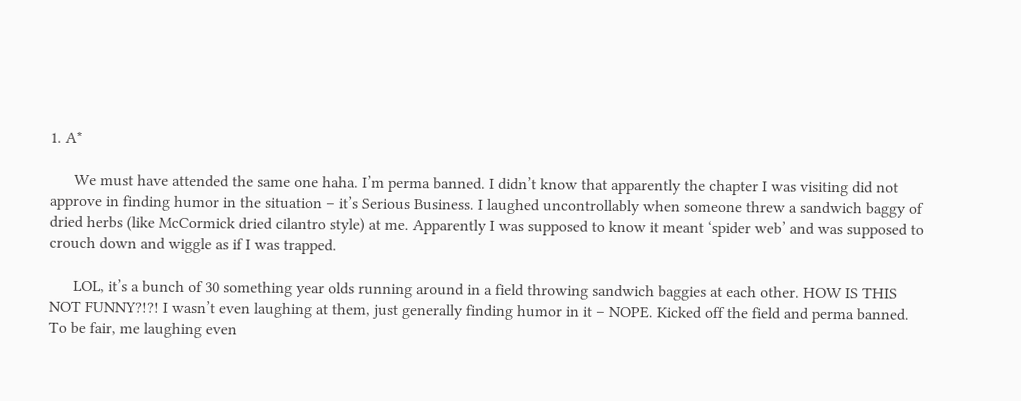1. A*

      We must have attended the same one haha. I’m perma banned. I didn’t know that apparently the chapter I was visiting did not approve in finding humor in the situation – it’s Serious Business. I laughed uncontrollably when someone threw a sandwich baggy of dried herbs (like McCormick dried cilantro style) at me. Apparently I was supposed to know it meant ‘spider web’ and was supposed to crouch down and wiggle as if I was trapped.

      LOL, it’s a bunch of 30 something year olds running around in a field throwing sandwich baggies at each other. HOW IS THIS NOT FUNNY?!?! I wasn’t even laughing at them, just generally finding humor in it – NOPE. Kicked off the field and perma banned. To be fair, me laughing even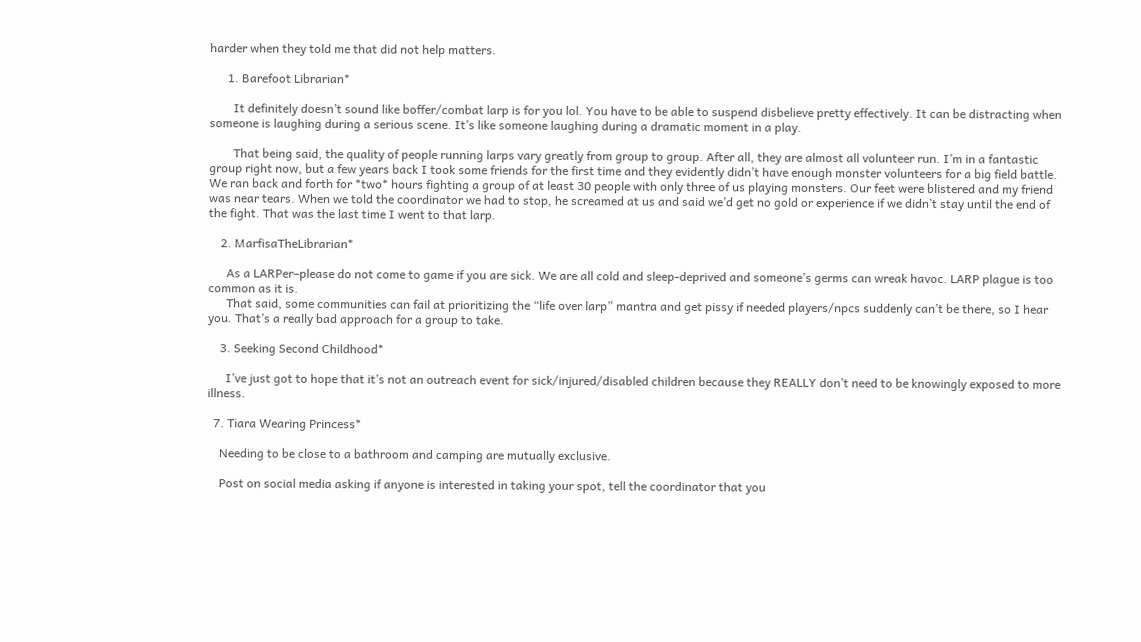harder when they told me that did not help matters.

      1. Barefoot Librarian*

        It definitely doesn’t sound like boffer/combat larp is for you lol. You have to be able to suspend disbelieve pretty effectively. It can be distracting when someone is laughing during a serious scene. It’s like someone laughing during a dramatic moment in a play.

        That being said, the quality of people running larps vary greatly from group to group. After all, they are almost all volunteer run. I’m in a fantastic group right now, but a few years back I took some friends for the first time and they evidently didn’t have enough monster volunteers for a big field battle. We ran back and forth for *two* hours fighting a group of at least 30 people with only three of us playing monsters. Our feet were blistered and my friend was near tears. When we told the coordinator we had to stop, he screamed at us and said we’d get no gold or experience if we didn’t stay until the end of the fight. That was the last time I went to that larp.

    2. MarfisaTheLibrarian*

      As a LARPer–please do not come to game if you are sick. We are all cold and sleep-deprived and someone’s germs can wreak havoc. LARP plague is too common as it is.
      That said, some communities can fail at prioritizing the “life over larp” mantra and get pissy if needed players/npcs suddenly can’t be there, so I hear you. That’s a really bad approach for a group to take.

    3. Seeking Second Childhood*

      I’ve just got to hope that it’s not an outreach event for sick/injured/disabled children because they REALLY don’t need to be knowingly exposed to more illness.

  7. Tiara Wearing Princess*

    Needing to be close to a bathroom and camping are mutually exclusive.

    Post on social media asking if anyone is interested in taking your spot, tell the coordinator that you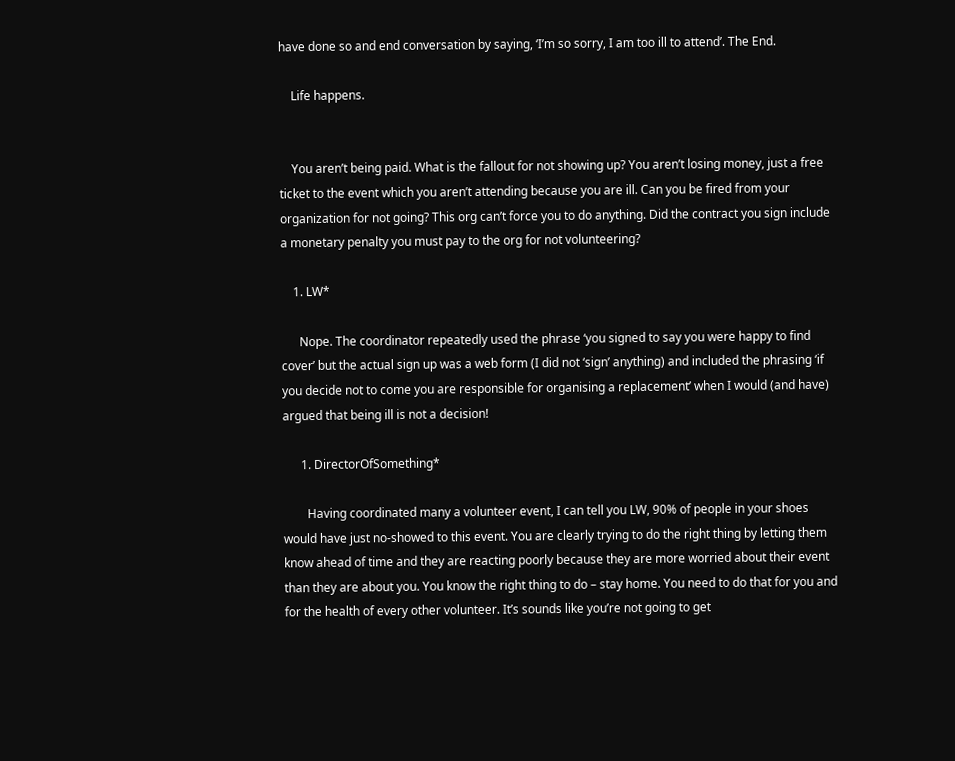have done so and end conversation by saying, ‘I’m so sorry, I am too ill to attend’. The End.

    Life happens.


    You aren’t being paid. What is the fallout for not showing up? You aren’t losing money, just a free ticket to the event which you aren’t attending because you are ill. Can you be fired from your organization for not going? This org can’t force you to do anything. Did the contract you sign include a monetary penalty you must pay to the org for not volunteering?

    1. LW*

      Nope. The coordinator repeatedly used the phrase ‘you signed to say you were happy to find cover’ but the actual sign up was a web form (I did not ‘sign’ anything) and included the phrasing ‘if you decide not to come you are responsible for organising a replacement’ when I would (and have) argued that being ill is not a decision!

      1. DirectorOfSomething*

        Having coordinated many a volunteer event, I can tell you LW, 90% of people in your shoes would have just no-showed to this event. You are clearly trying to do the right thing by letting them know ahead of time and they are reacting poorly because they are more worried about their event than they are about you. You know the right thing to do – stay home. You need to do that for you and for the health of every other volunteer. It’s sounds like you’re not going to get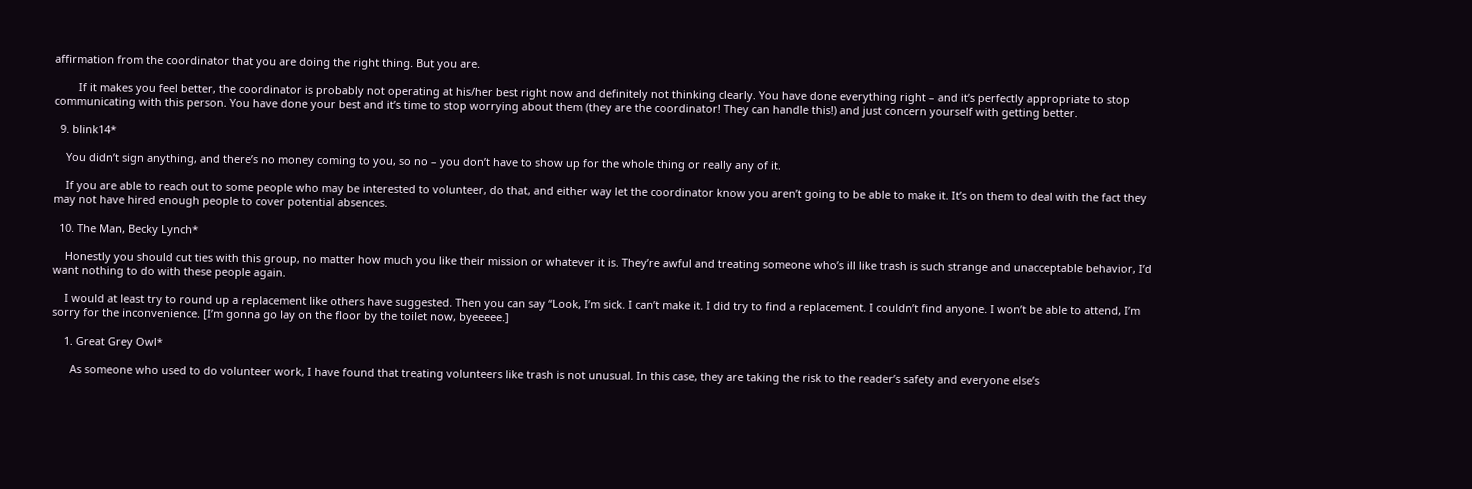affirmation from the coordinator that you are doing the right thing. But you are.

        If it makes you feel better, the coordinator is probably not operating at his/her best right now and definitely not thinking clearly. You have done everything right – and it’s perfectly appropriate to stop communicating with this person. You have done your best and it’s time to stop worrying about them (they are the coordinator! They can handle this!) and just concern yourself with getting better.

  9. blink14*

    You didn’t sign anything, and there’s no money coming to you, so no – you don’t have to show up for the whole thing or really any of it.

    If you are able to reach out to some people who may be interested to volunteer, do that, and either way let the coordinator know you aren’t going to be able to make it. It’s on them to deal with the fact they may not have hired enough people to cover potential absences.

  10. The Man, Becky Lynch*

    Honestly you should cut ties with this group, no matter how much you like their mission or whatever it is. They’re awful and treating someone who’s ill like trash is such strange and unacceptable behavior, I’d want nothing to do with these people again.

    I would at least try to round up a replacement like others have suggested. Then you can say “Look, I’m sick. I can’t make it. I did try to find a replacement. I couldn’t find anyone. I won’t be able to attend, I’m sorry for the inconvenience. [I’m gonna go lay on the floor by the toilet now, byeeeee.]

    1. Great Grey Owl*

      As someone who used to do volunteer work, I have found that treating volunteers like trash is not unusual. In this case, they are taking the risk to the reader’s safety and everyone else’s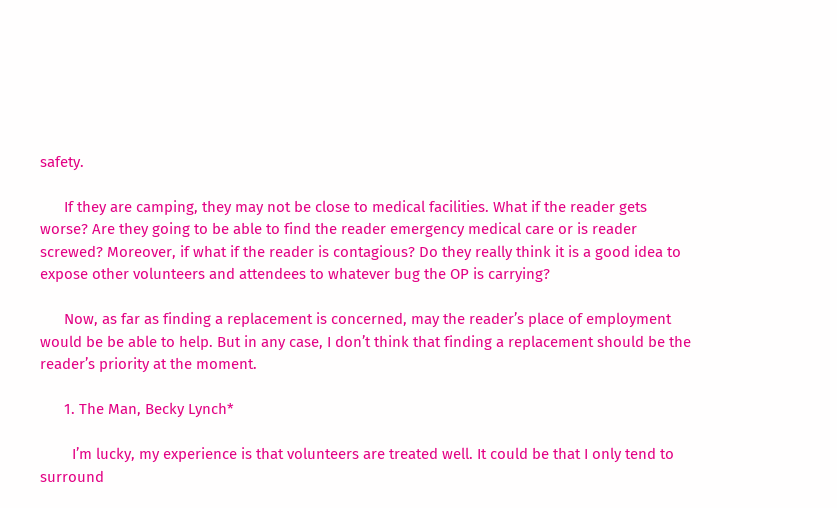safety.

      If they are camping, they may not be close to medical facilities. What if the reader gets worse? Are they going to be able to find the reader emergency medical care or is reader screwed? Moreover, if what if the reader is contagious? Do they really think it is a good idea to expose other volunteers and attendees to whatever bug the OP is carrying?

      Now, as far as finding a replacement is concerned, may the reader’s place of employment would be be able to help. But in any case, I don’t think that finding a replacement should be the reader’s priority at the moment.

      1. The Man, Becky Lynch*

        I’m lucky, my experience is that volunteers are treated well. It could be that I only tend to surround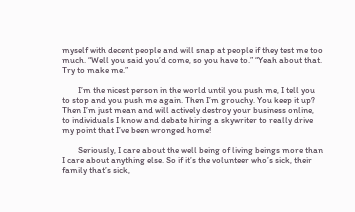myself with decent people and will snap at people if they test me too much. “Well you said you’d come, so you have to.” “Yeah about that. Try to make me.”

        I’m the nicest person in the world until you push me, I tell you to stop and you push me again. Then I’m grouchy. You keep it up? Then I’m just mean and will actively destroy your business online, to individuals I know and debate hiring a skywriter to really drive my point that I’ve been wronged home!

        Seriously, I care about the well being of living beings more than I care about anything else. So if it’s the volunteer who’s sick, their family that’s sick,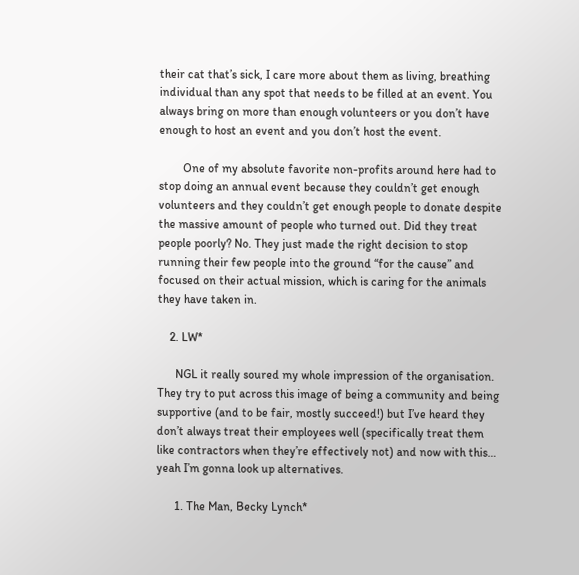their cat that’s sick, I care more about them as living, breathing individual than any spot that needs to be filled at an event. You always bring on more than enough volunteers or you don’t have enough to host an event and you don’t host the event.

        One of my absolute favorite non-profits around here had to stop doing an annual event because they couldn’t get enough volunteers and they couldn’t get enough people to donate despite the massive amount of people who turned out. Did they treat people poorly? No. They just made the right decision to stop running their few people into the ground “for the cause” and focused on their actual mission, which is caring for the animals they have taken in.

    2. LW*

      NGL it really soured my whole impression of the organisation. They try to put across this image of being a community and being supportive (and to be fair, mostly succeed!) but I’ve heard they don’t always treat their employees well (specifically treat them like contractors when they’re effectively not) and now with this… yeah I’m gonna look up alternatives.

      1. The Man, Becky Lynch*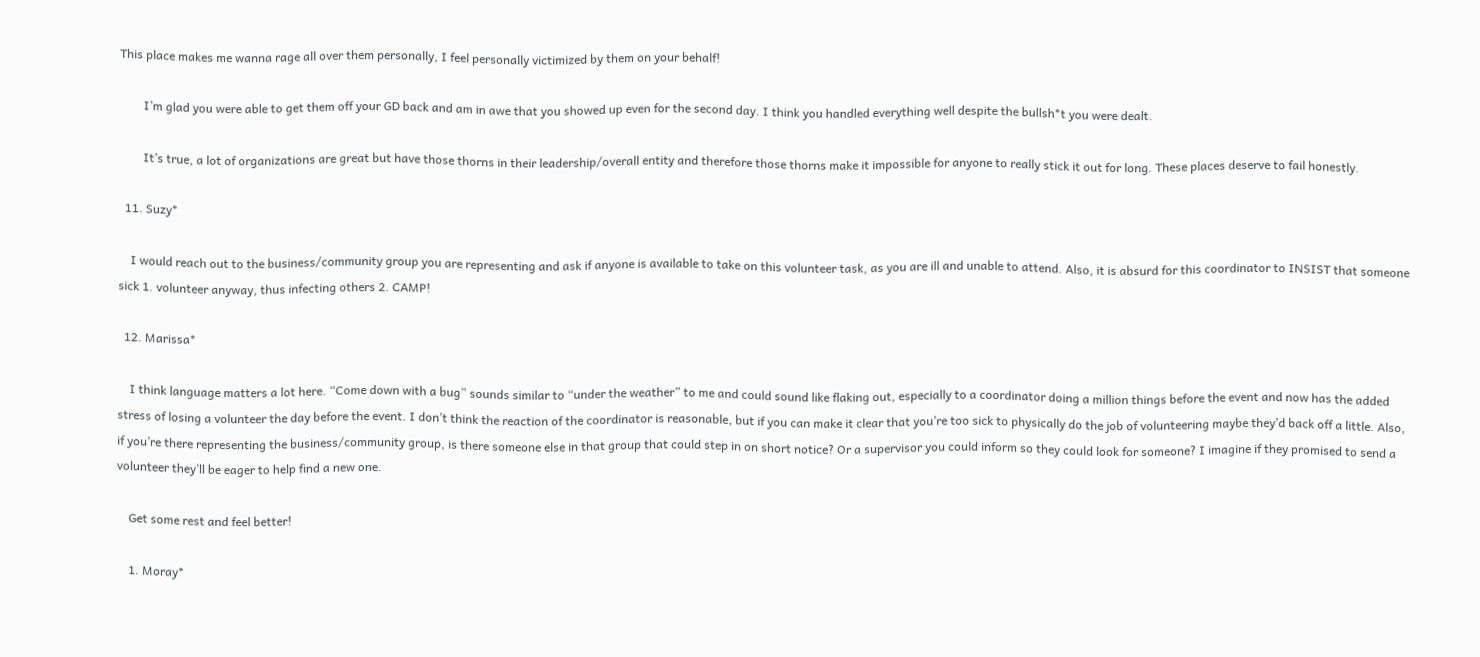This place makes me wanna rage all over them personally, I feel personally victimized by them on your behalf!

        I’m glad you were able to get them off your GD back and am in awe that you showed up even for the second day. I think you handled everything well despite the bullsh*t you were dealt.

        It’s true, a lot of organizations are great but have those thorns in their leadership/overall entity and therefore those thorns make it impossible for anyone to really stick it out for long. These places deserve to fail honestly.

  11. Suzy*

    I would reach out to the business/community group you are representing and ask if anyone is available to take on this volunteer task, as you are ill and unable to attend. Also, it is absurd for this coordinator to INSIST that someone sick 1. volunteer anyway, thus infecting others 2. CAMP!

  12. Marissa*

    I think language matters a lot here. “Come down with a bug” sounds similar to “under the weather” to me and could sound like flaking out, especially to a coordinator doing a million things before the event and now has the added stress of losing a volunteer the day before the event. I don’t think the reaction of the coordinator is reasonable, but if you can make it clear that you’re too sick to physically do the job of volunteering maybe they’d back off a little. Also, if you’re there representing the business/community group, is there someone else in that group that could step in on short notice? Or a supervisor you could inform so they could look for someone? I imagine if they promised to send a volunteer they’ll be eager to help find a new one.

    Get some rest and feel better!

    1. Moray*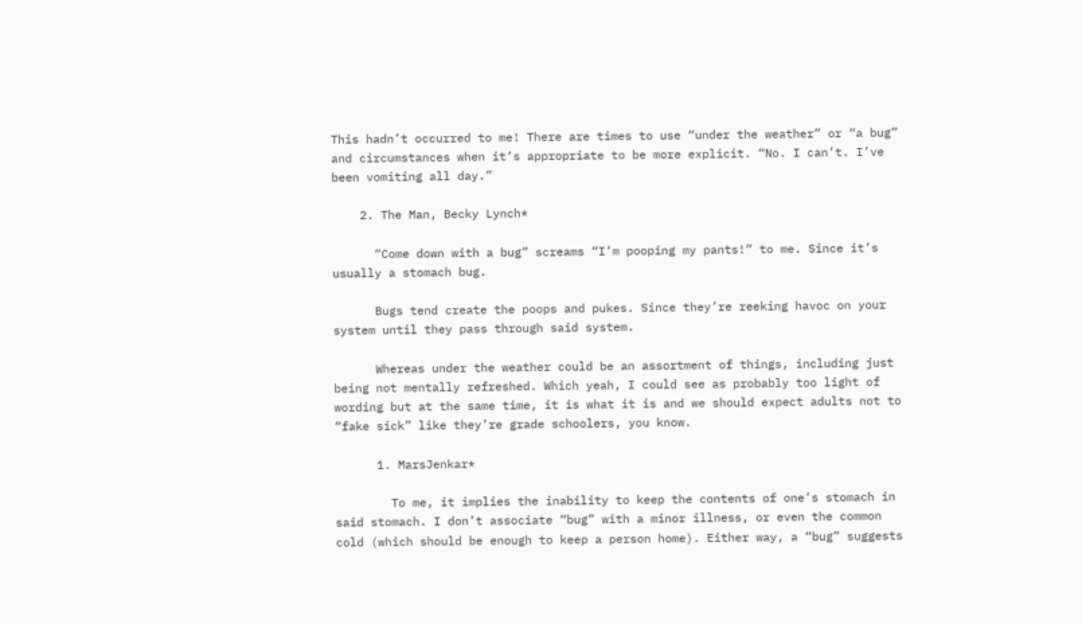This hadn’t occurred to me! There are times to use “under the weather” or “a bug” and circumstances when it’s appropriate to be more explicit. “No. I can’t. I’ve been vomiting all day.”

    2. The Man, Becky Lynch*

      “Come down with a bug” screams “I’m pooping my pants!” to me. Since it’s usually a stomach bug.

      Bugs tend create the poops and pukes. Since they’re reeking havoc on your system until they pass through said system.

      Whereas under the weather could be an assortment of things, including just being not mentally refreshed. Which yeah, I could see as probably too light of wording but at the same time, it is what it is and we should expect adults not to “fake sick” like they’re grade schoolers, you know.

      1. MarsJenkar*

        To me, it implies the inability to keep the contents of one’s stomach in said stomach. I don’t associate “bug” with a minor illness, or even the common cold (which should be enough to keep a person home). Either way, a “bug” suggests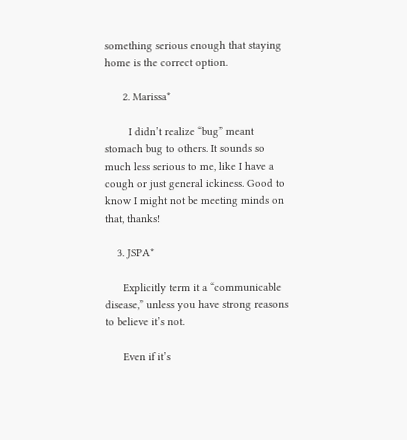something serious enough that staying home is the correct option.

      2. Marissa*

        I didn’t realize “bug” meant stomach bug to others. It sounds so much less serious to me, like I have a cough or just general ickiness. Good to know I might not be meeting minds on that, thanks!

    3. JSPA*

      Explicitly term it a “communicable disease,” unless you have strong reasons to believe it’s not.

      Even if it’s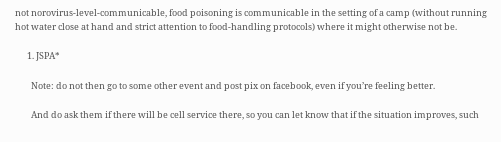not norovirus-level-communicable, food poisoning is communicable in the setting of a camp (without running hot water close at hand and strict attention to food-handling protocols) where it might otherwise not be.

      1. JSPA*

        Note: do not then go to some other event and post pix on facebook, even if you’re feeling better.

        And do ask them if there will be cell service there, so you can let know that if the situation improves, such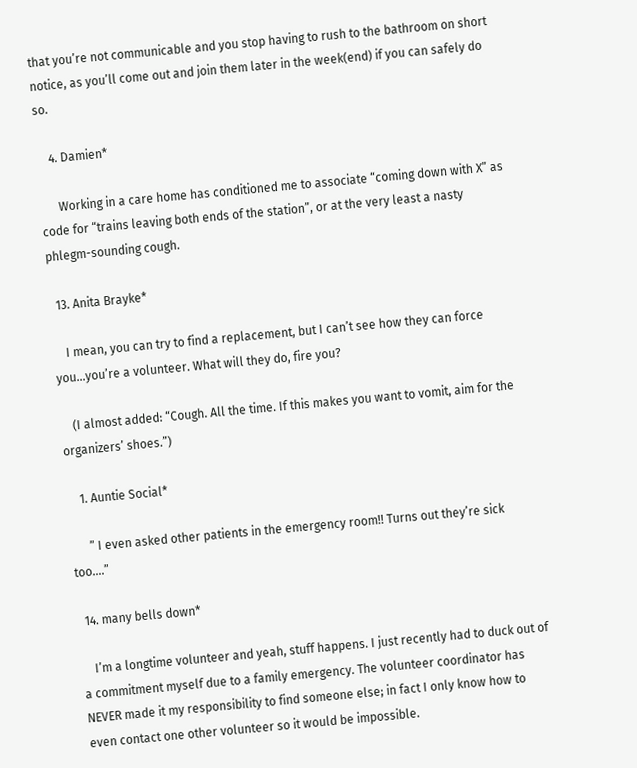that you’re not communicable and you stop having to rush to the bathroom on short notice, as you’ll come out and join them later in the week(end) if you can safely do so.

    4. Damien*

      Working in a care home has conditioned me to associate “coming down with X” as code for “trains leaving both ends of the station”, or at the very least a nasty phlegm-sounding cough.

  13. Anita Brayke*

    I mean, you can try to find a replacement, but I can’t see how they can force you…you’re a volunteer. What will they do, fire you?

    (I almost added: “Cough. All the time. If this makes you want to vomit, aim for the organizers’ shoes.”)

    1. Auntie Social*

      ” I even asked other patients in the emergency room!! Turns out they’re sick too….”

  14. many bells down*

    I’m a longtime volunteer and yeah, stuff happens. I just recently had to duck out of a commitment myself due to a family emergency. The volunteer coordinator has NEVER made it my responsibility to find someone else; in fact I only know how to even contact one other volunteer so it would be impossible.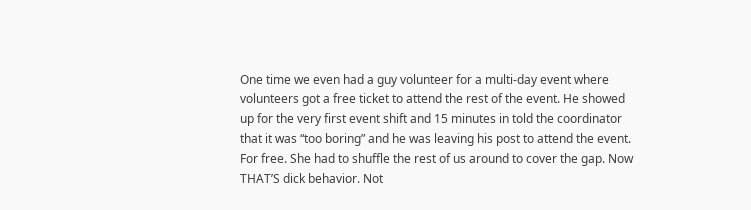One time we even had a guy volunteer for a multi-day event where volunteers got a free ticket to attend the rest of the event. He showed up for the very first event shift and 15 minutes in told the coordinator that it was “too boring” and he was leaving his post to attend the event. For free. She had to shuffle the rest of us around to cover the gap. Now THAT’S dick behavior. Not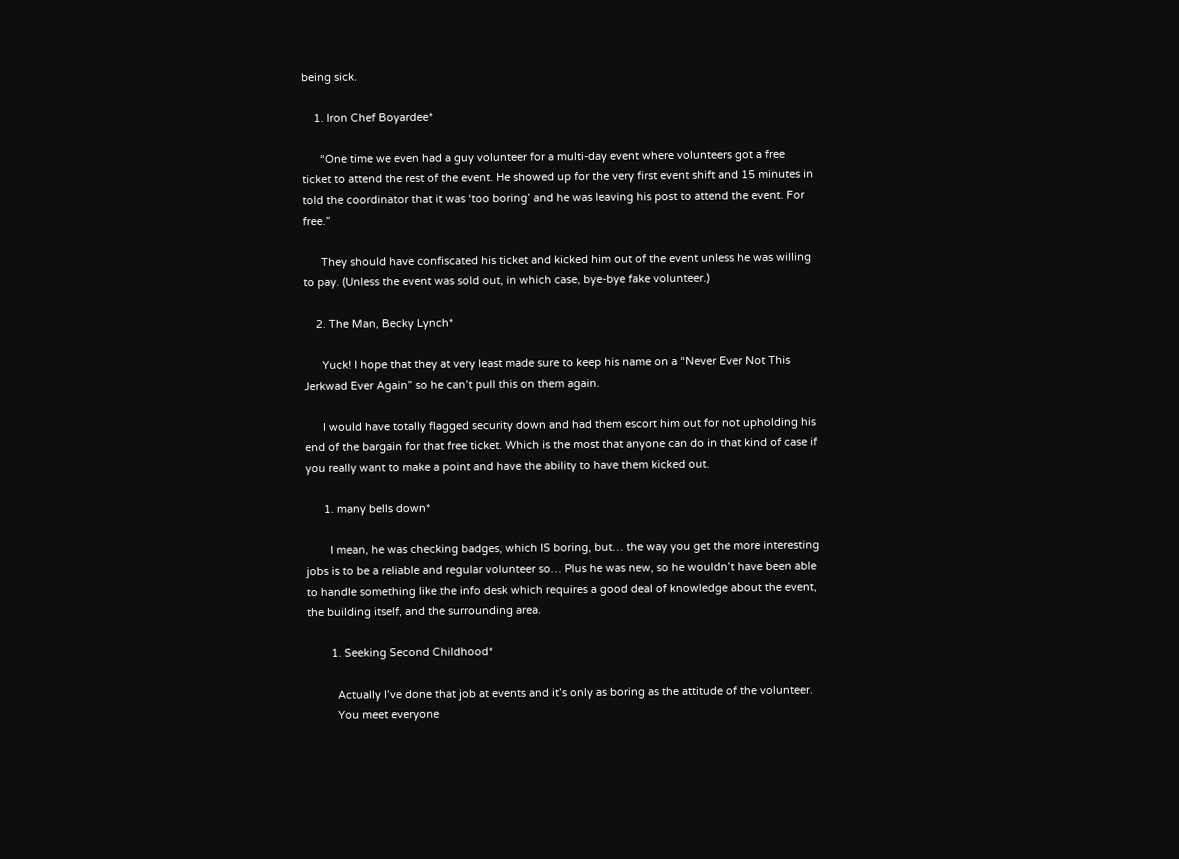being sick.

    1. Iron Chef Boyardee*

      “One time we even had a guy volunteer for a multi-day event where volunteers got a free ticket to attend the rest of the event. He showed up for the very first event shift and 15 minutes in told the coordinator that it was ‘too boring’ and he was leaving his post to attend the event. For free.”

      They should have confiscated his ticket and kicked him out of the event unless he was willing to pay. (Unless the event was sold out, in which case, bye-bye fake volunteer.)

    2. The Man, Becky Lynch*

      Yuck! I hope that they at very least made sure to keep his name on a “Never Ever Not This Jerkwad Ever Again” so he can’t pull this on them again.

      I would have totally flagged security down and had them escort him out for not upholding his end of the bargain for that free ticket. Which is the most that anyone can do in that kind of case if you really want to make a point and have the ability to have them kicked out.

      1. many bells down*

        I mean, he was checking badges, which IS boring, but… the way you get the more interesting jobs is to be a reliable and regular volunteer so… Plus he was new, so he wouldn’t have been able to handle something like the info desk which requires a good deal of knowledge about the event, the building itself, and the surrounding area.

        1. Seeking Second Childhood*

          Actually I’ve done that job at events and it’s only as boring as the attitude of the volunteer.
          You meet everyone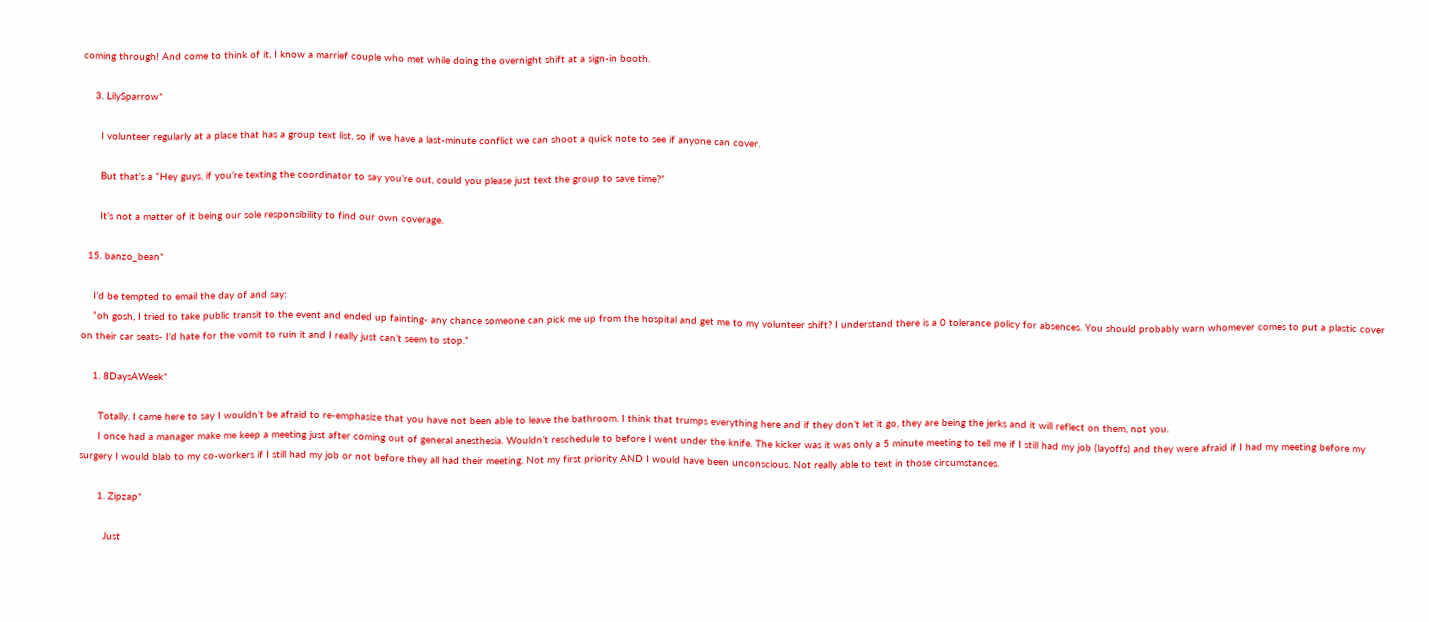coming through! And come to think of it, I know a marrief couple who met while doing the overnight shift at a sign-in booth.

    3. LilySparrow*

      I volunteer regularly at a place that has a group text list, so if we have a last-minute conflict we can shoot a quick note to see if anyone can cover.

      But that’s a “Hey guys, if you’re texting the coordinator to say you’re out, could you please just text the group to save time?”

      It’s not a matter of it being our sole responsibility to find our own coverage.

  15. banzo_bean*

    I’d be tempted to email the day of and say:
    “oh gosh, I tried to take public transit to the event and ended up fainting- any chance someone can pick me up from the hospital and get me to my volunteer shift? I understand there is a 0 tolerance policy for absences. You should probably warn whomever comes to put a plastic cover on their car seats- I’d hate for the vomit to ruin it and I really just can’t seem to stop.”

    1. 8DaysAWeek*

      Totally. I came here to say I wouldn’t be afraid to re-emphasize that you have not been able to leave the bathroom. I think that trumps everything here and if they don’t let it go, they are being the jerks and it will reflect on them, not you.
      I once had a manager make me keep a meeting just after coming out of general anesthesia. Wouldn’t reschedule to before I went under the knife. The kicker was it was only a 5 minute meeting to tell me if I still had my job (layoffs) and they were afraid if I had my meeting before my surgery I would blab to my co-workers if I still had my job or not before they all had their meeting. Not my first priority AND I would have been unconscious. Not really able to text in those circumstances.

      1. Zipzap*

        Just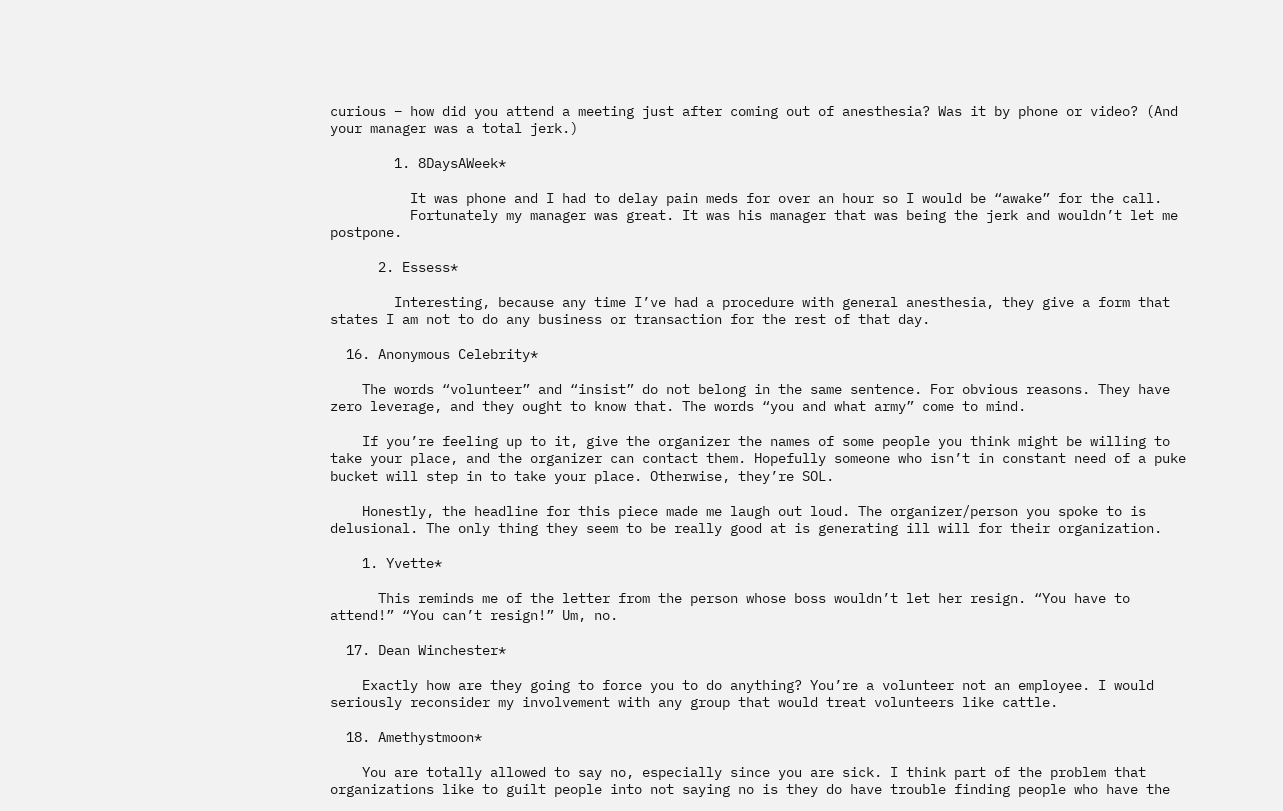curious – how did you attend a meeting just after coming out of anesthesia? Was it by phone or video? (And your manager was a total jerk.)

        1. 8DaysAWeek*

          It was phone and I had to delay pain meds for over an hour so I would be “awake” for the call.
          Fortunately my manager was great. It was his manager that was being the jerk and wouldn’t let me postpone.

      2. Essess*

        Interesting, because any time I’ve had a procedure with general anesthesia, they give a form that states I am not to do any business or transaction for the rest of that day.

  16. Anonymous Celebrity*

    The words “volunteer” and “insist” do not belong in the same sentence. For obvious reasons. They have zero leverage, and they ought to know that. The words “you and what army” come to mind.

    If you’re feeling up to it, give the organizer the names of some people you think might be willing to take your place, and the organizer can contact them. Hopefully someone who isn’t in constant need of a puke bucket will step in to take your place. Otherwise, they’re SOL.

    Honestly, the headline for this piece made me laugh out loud. The organizer/person you spoke to is delusional. The only thing they seem to be really good at is generating ill will for their organization.

    1. Yvette*

      This reminds me of the letter from the person whose boss wouldn’t let her resign. “You have to attend!” “You can’t resign!” Um, no.

  17. Dean Winchester*

    Exactly how are they going to force you to do anything? You’re a volunteer not an employee. I would seriously reconsider my involvement with any group that would treat volunteers like cattle.

  18. Amethystmoon*

    You are totally allowed to say no, especially since you are sick. I think part of the problem that organizations like to guilt people into not saying no is they do have trouble finding people who have the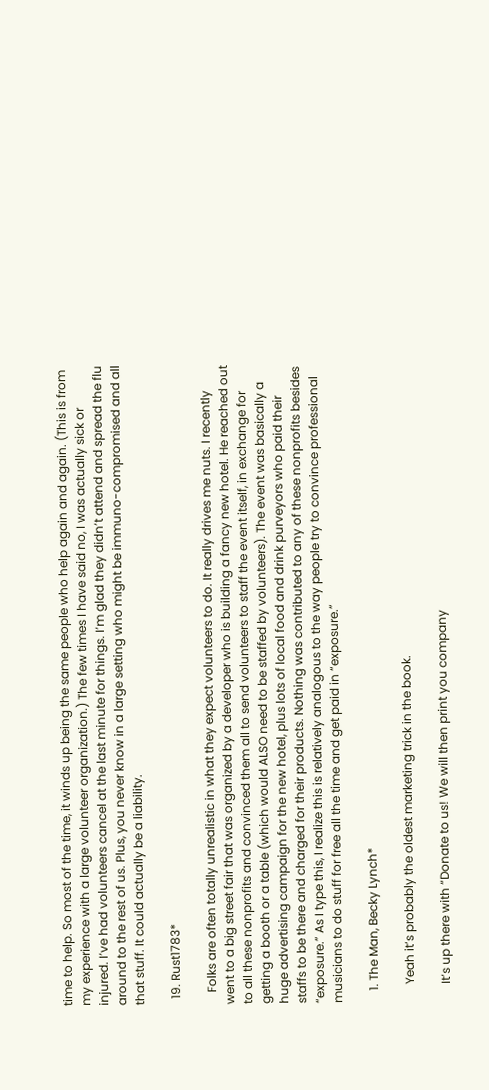time to help. So most of the time, it winds up being the same people who help again and again. (This is from my experience with a large volunteer organization.) The few times I have said no, I was actually sick or injured. I’ve had volunteers cancel at the last minute for things. I’m glad they didn’t attend and spread the flu around to the rest of us. Plus, you never know in a large setting who might be immuno-compromised and all that stuff. It could actually be a liability.

  19. Rust1783*

    Folks are often totally unrealistic in what they expect volunteers to do. It really drives me nuts. I recently went to a big street fair that was organized by a developer who is building a fancy new hotel. He reached out to all these nonprofits and convinced them all to send volunteers to staff the event itself, in exchange for getting a booth or a table (which would ALSO need to be staffed by volunteers). The event was basically a huge advertising campaign for the new hotel, plus lots of local food and drink purveyors who paid their staffs to be there and charged for their products. Nothing was contributed to any of these nonprofits besides “exposure.” As I type this, I realize this is relatively analogous to the way people try to convince professional musicians to do stuff for free all the time and get paid in “exposure.”

    1. The Man, Becky Lynch*

      Yeah it’s probably the oldest marketing trick in the book.

      It’s up there with “Donate to us! We will then print you company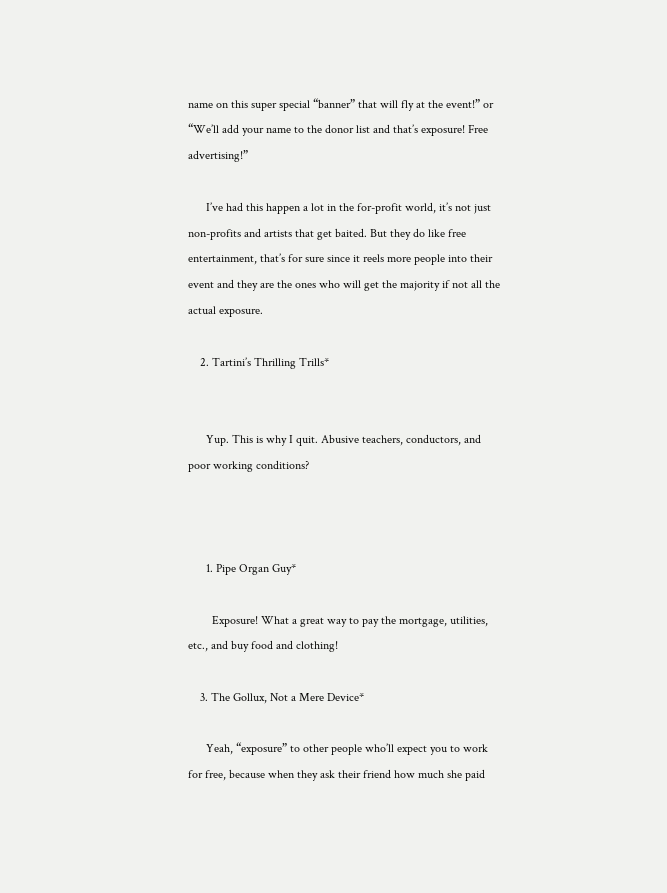name on this super special “banner” that will fly at the event!” or “We’ll add your name to the donor list and that’s exposure! Free advertising!”

      I’ve had this happen a lot in the for-profit world, it’s not just non-profits and artists that get baited. But they do like free entertainment, that’s for sure since it reels more people into their event and they are the ones who will get the majority if not all the actual exposure.

    2. Tartini’s Thrilling Trills*


      Yup. This is why I quit. Abusive teachers, conductors, and poor working conditions?



      1. Pipe Organ Guy*

        Exposure! What a great way to pay the mortgage, utilities, etc., and buy food and clothing!

    3. The Gollux, Not a Mere Device*

      Yeah, “exposure” to other people who’ll expect you to work for free, because when they ask their friend how much she paid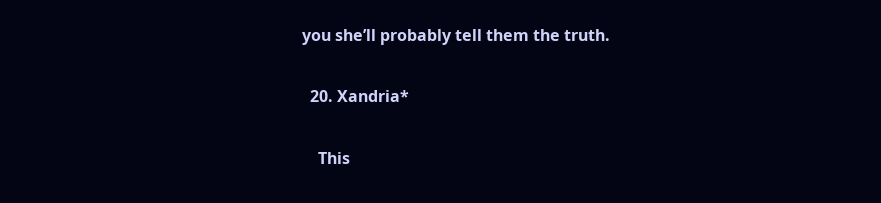you she’ll probably tell them the truth.

  20. Xandria*

    This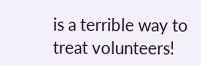is a terrible way to treat volunteers!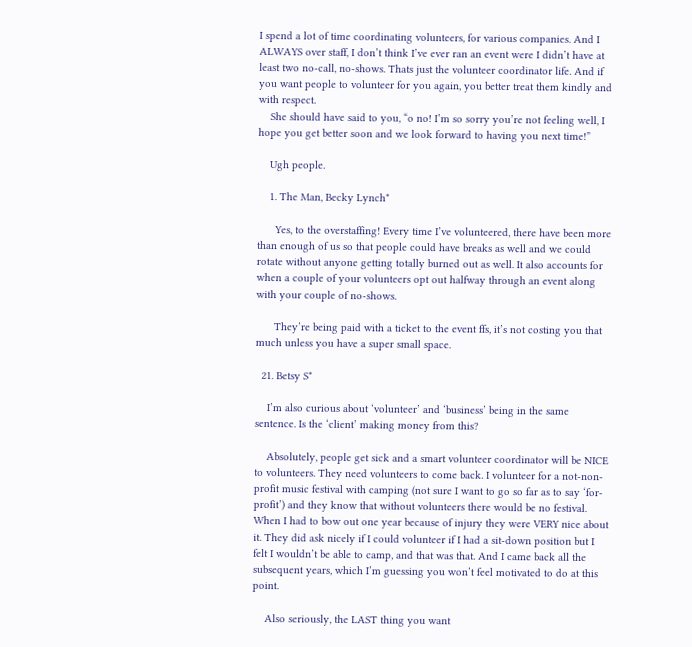I spend a lot of time coordinating volunteers, for various companies. And I ALWAYS over staff, I don’t think I’ve ever ran an event were I didn’t have at least two no-call, no-shows. Thats just the volunteer coordinator life. And if you want people to volunteer for you again, you better treat them kindly and with respect.
    She should have said to you, “o no! I’m so sorry you’re not feeling well, I hope you get better soon and we look forward to having you next time!”

    Ugh people.

    1. The Man, Becky Lynch*

      Yes, to the overstaffing! Every time I’ve volunteered, there have been more than enough of us so that people could have breaks as well and we could rotate without anyone getting totally burned out as well. It also accounts for when a couple of your volunteers opt out halfway through an event along with your couple of no-shows.

      They’re being paid with a ticket to the event ffs, it’s not costing you that much unless you have a super small space.

  21. Betsy S*

    I’m also curious about ‘volunteer’ and ‘business’ being in the same sentence. Is the ‘client’ making money from this?

    Absolutely, people get sick and a smart volunteer coordinator will be NICE to volunteers. They need volunteers to come back. I volunteer for a not-non-profit music festival with camping (not sure I want to go so far as to say ‘for-profit’) and they know that without volunteers there would be no festival. When I had to bow out one year because of injury they were VERY nice about it. They did ask nicely if I could volunteer if I had a sit-down position but I felt I wouldn’t be able to camp, and that was that. And I came back all the subsequent years, which I’m guessing you won’t feel motivated to do at this point.

    Also seriously, the LAST thing you want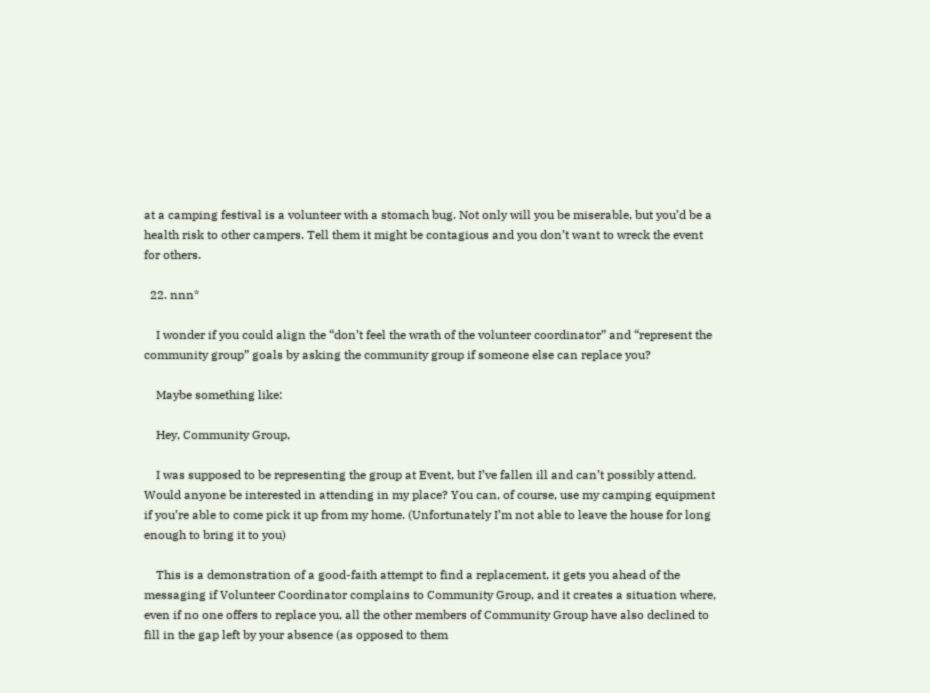at a camping festival is a volunteer with a stomach bug. Not only will you be miserable, but you’d be a health risk to other campers. Tell them it might be contagious and you don’t want to wreck the event for others.

  22. nnn*

    I wonder if you could align the “don’t feel the wrath of the volunteer coordinator” and “represent the community group” goals by asking the community group if someone else can replace you?

    Maybe something like:

    Hey, Community Group,

    I was supposed to be representing the group at Event, but I’ve fallen ill and can’t possibly attend. Would anyone be interested in attending in my place? You can, of course, use my camping equipment if you’re able to come pick it up from my home. (Unfortunately I’m not able to leave the house for long enough to bring it to you)

    This is a demonstration of a good-faith attempt to find a replacement, it gets you ahead of the messaging if Volunteer Coordinator complains to Community Group, and it creates a situation where, even if no one offers to replace you, all the other members of Community Group have also declined to fill in the gap left by your absence (as opposed to them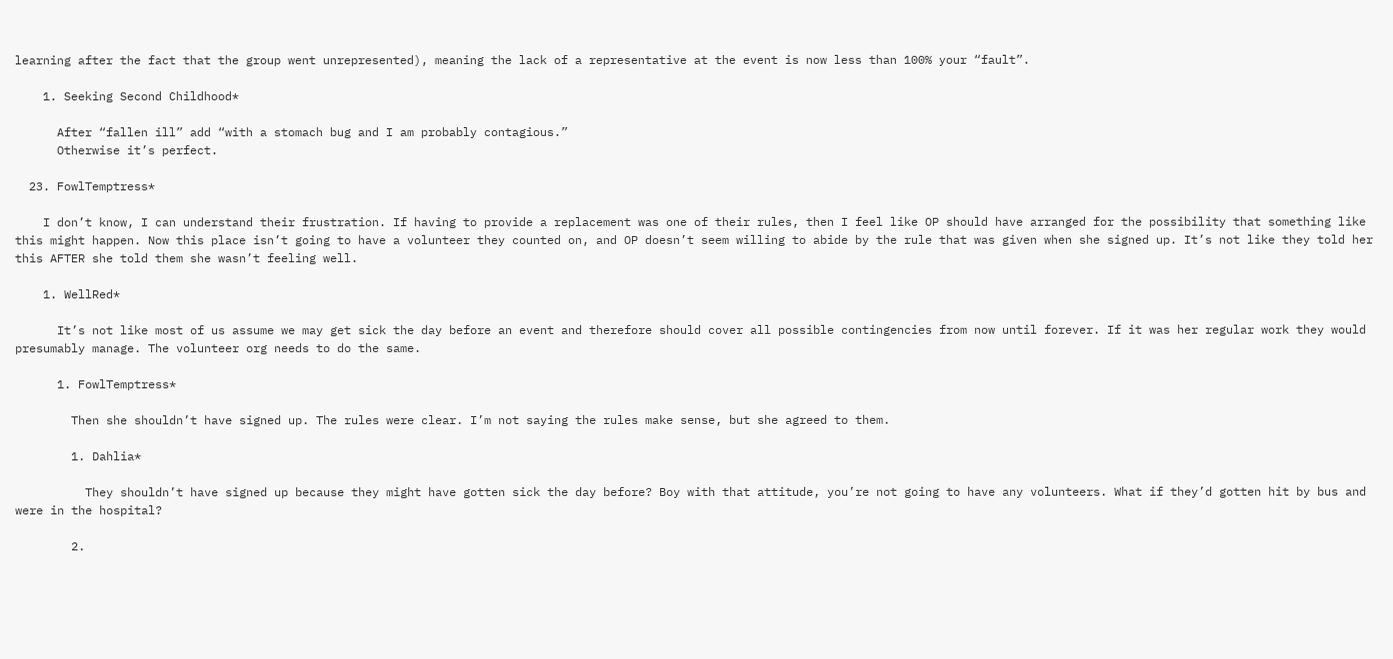learning after the fact that the group went unrepresented), meaning the lack of a representative at the event is now less than 100% your “fault”.

    1. Seeking Second Childhood*

      After “fallen ill” add “with a stomach bug and I am probably contagious.”
      Otherwise it’s perfect.

  23. FowlTemptress*

    I don’t know, I can understand their frustration. If having to provide a replacement was one of their rules, then I feel like OP should have arranged for the possibility that something like this might happen. Now this place isn’t going to have a volunteer they counted on, and OP doesn’t seem willing to abide by the rule that was given when she signed up. It’s not like they told her this AFTER she told them she wasn’t feeling well.

    1. WellRed*

      It’s not like most of us assume we may get sick the day before an event and therefore should cover all possible contingencies from now until forever. If it was her regular work they would presumably manage. The volunteer org needs to do the same.

      1. FowlTemptress*

        Then she shouldn’t have signed up. The rules were clear. I’m not saying the rules make sense, but she agreed to them.

        1. Dahlia*

          They shouldn’t have signed up because they might have gotten sick the day before? Boy with that attitude, you’re not going to have any volunteers. What if they’d gotten hit by bus and were in the hospital?

        2.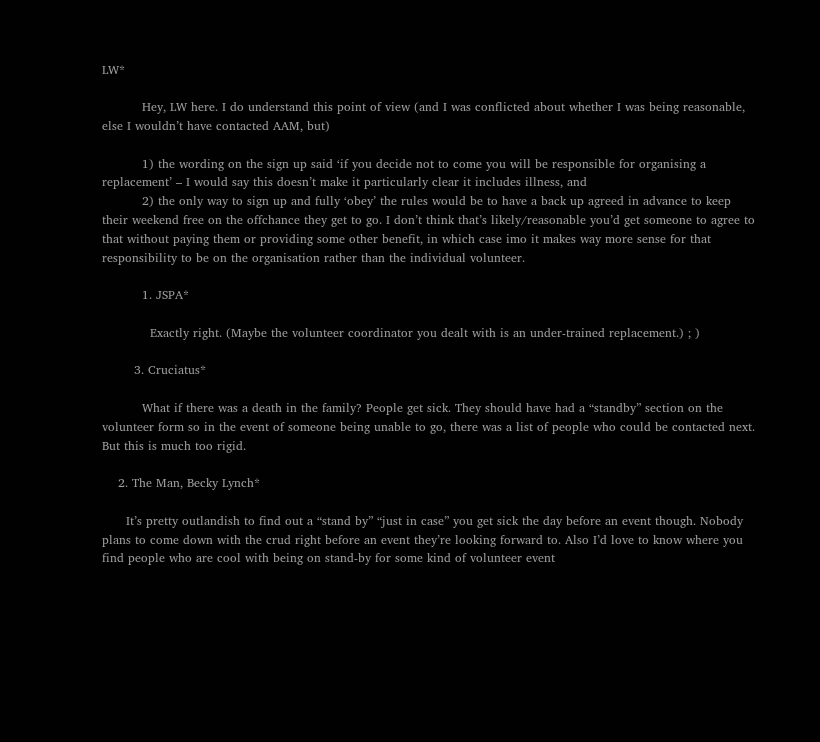LW*

          Hey, LW here. I do understand this point of view (and I was conflicted about whether I was being reasonable, else I wouldn’t have contacted AAM, but)

          1) the wording on the sign up said ‘if you decide not to come you will be responsible for organising a replacement’ – I would say this doesn’t make it particularly clear it includes illness, and
          2) the only way to sign up and fully ‘obey’ the rules would be to have a back up agreed in advance to keep their weekend free on the offchance they get to go. I don’t think that’s likely/reasonable you’d get someone to agree to that without paying them or providing some other benefit, in which case imo it makes way more sense for that responsibility to be on the organisation rather than the individual volunteer.

          1. JSPA*

            Exactly right. (Maybe the volunteer coordinator you dealt with is an under-trained replacement.) ; )

        3. Cruciatus*

          What if there was a death in the family? People get sick. They should have had a “standby” section on the volunteer form so in the event of someone being unable to go, there was a list of people who could be contacted next. But this is much too rigid.

    2. The Man, Becky Lynch*

      It’s pretty outlandish to find out a “stand by” “just in case” you get sick the day before an event though. Nobody plans to come down with the crud right before an event they’re looking forward to. Also I’d love to know where you find people who are cool with being on stand-by for some kind of volunteer event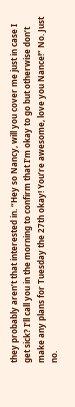they probably aren’t that interested in. “Hey so Nancy, will you cover me just in case I get sick? I’ll call you in the morning to confirm that I’m okay to go but otherwise don’t make any plans for Tuesday the 27th okay! You’re awesome, love you Nance!” No. Just no.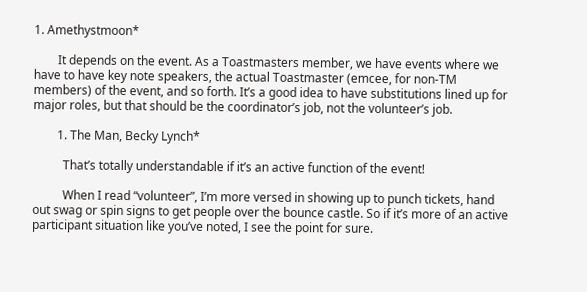1. Amethystmoon*

        It depends on the event. As a Toastmasters member, we have events where we have to have key note speakers, the actual Toastmaster (emcee, for non-TM members) of the event, and so forth. It’s a good idea to have substitutions lined up for major roles, but that should be the coordinator’s job, not the volunteer’s job.

        1. The Man, Becky Lynch*

          That’s totally understandable if it’s an active function of the event!

          When I read “volunteer”, I’m more versed in showing up to punch tickets, hand out swag or spin signs to get people over the bounce castle. So if it’s more of an active participant situation like you’ve noted, I see the point for sure.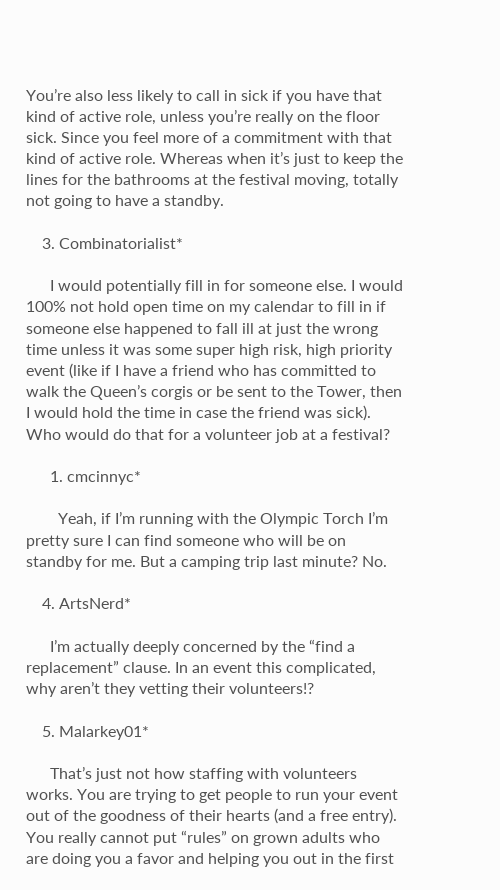You’re also less likely to call in sick if you have that kind of active role, unless you’re really on the floor sick. Since you feel more of a commitment with that kind of active role. Whereas when it’s just to keep the lines for the bathrooms at the festival moving, totally not going to have a standby.

    3. Combinatorialist*

      I would potentially fill in for someone else. I would 100% not hold open time on my calendar to fill in if someone else happened to fall ill at just the wrong time unless it was some super high risk, high priority event (like if I have a friend who has committed to walk the Queen’s corgis or be sent to the Tower, then I would hold the time in case the friend was sick). Who would do that for a volunteer job at a festival?

      1. cmcinnyc*

        Yeah, if I’m running with the Olympic Torch I’m pretty sure I can find someone who will be on standby for me. But a camping trip last minute? No.

    4. ArtsNerd*

      I’m actually deeply concerned by the “find a replacement” clause. In an event this complicated, why aren’t they vetting their volunteers!?

    5. Malarkey01*

      That’s just not how staffing with volunteers works. You are trying to get people to run your event out of the goodness of their hearts (and a free entry). You really cannot put “rules” on grown adults who are doing you a favor and helping you out in the first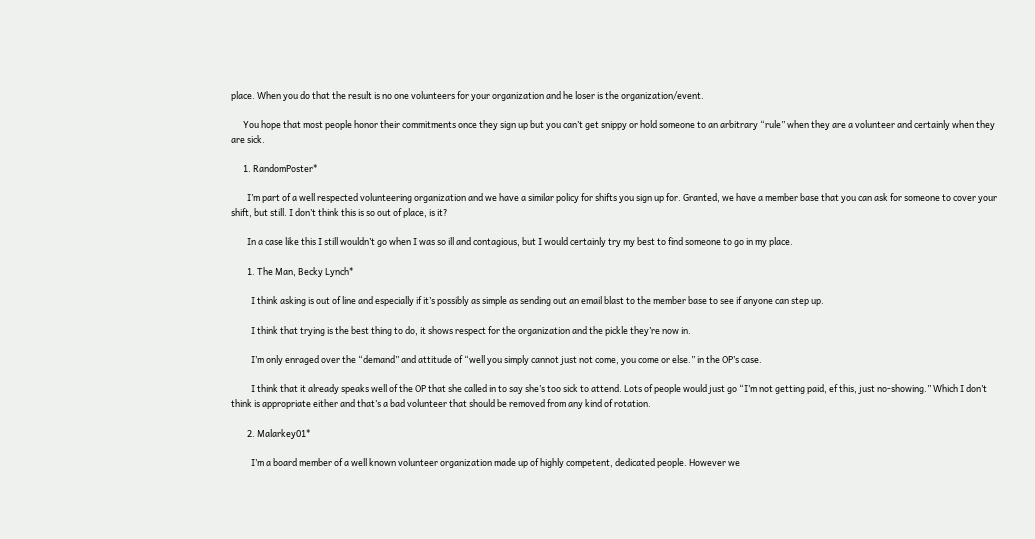place. When you do that the result is no one volunteers for your organization and he loser is the organization/event.

      You hope that most people honor their commitments once they sign up but you can’t get snippy or hold someone to an arbitrary “rule” when they are a volunteer and certainly when they are sick.

      1. RandomPoster*

        I’m part of a well respected volunteering organization and we have a similar policy for shifts you sign up for. Granted, we have a member base that you can ask for someone to cover your shift, but still. I don’t think this is so out of place, is it?

        In a case like this I still wouldn’t go when I was so ill and contagious, but I would certainly try my best to find someone to go in my place.

        1. The Man, Becky Lynch*

          I think asking is out of line and especially if it’s possibly as simple as sending out an email blast to the member base to see if anyone can step up.

          I think that trying is the best thing to do, it shows respect for the organization and the pickle they’re now in.

          I’m only enraged over the “demand” and attitude of “well you simply cannot just not come, you come or else.” in the OP’s case.

          I think that it already speaks well of the OP that she called in to say she’s too sick to attend. Lots of people would just go “I’m not getting paid, ef this, just no-showing.” Which I don’t think is appropriate either and that’s a bad volunteer that should be removed from any kind of rotation.

        2. Malarkey01*

          I’m a board member of a well known volunteer organization made up of highly competent, dedicated people. However we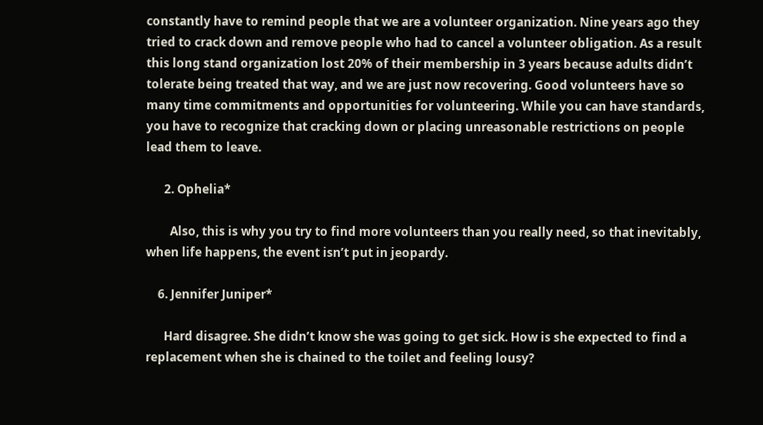constantly have to remind people that we are a volunteer organization. Nine years ago they tried to crack down and remove people who had to cancel a volunteer obligation. As a result this long stand organization lost 20% of their membership in 3 years because adults didn’t tolerate being treated that way, and we are just now recovering. Good volunteers have so many time commitments and opportunities for volunteering. While you can have standards, you have to recognize that cracking down or placing unreasonable restrictions on people lead them to leave.

      2. Ophelia*

        Also, this is why you try to find more volunteers than you really need, so that inevitably, when life happens, the event isn’t put in jeopardy.

    6. Jennifer Juniper*

      Hard disagree. She didn’t know she was going to get sick. How is she expected to find a replacement when she is chained to the toilet and feeling lousy?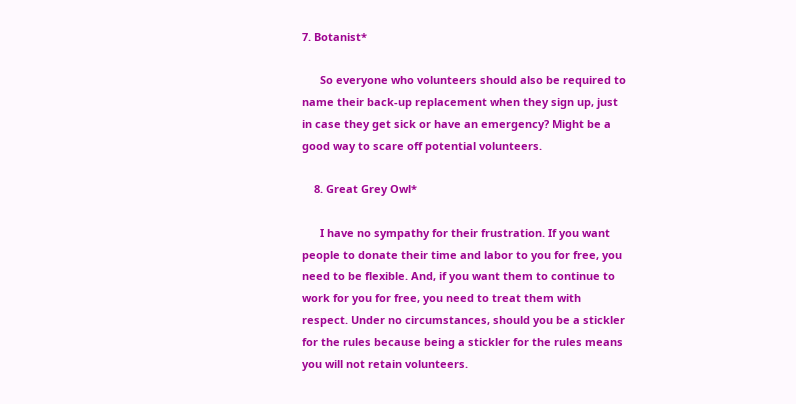7. Botanist*

      So everyone who volunteers should also be required to name their back-up replacement when they sign up, just in case they get sick or have an emergency? Might be a good way to scare off potential volunteers.

    8. Great Grey Owl*

      I have no sympathy for their frustration. If you want people to donate their time and labor to you for free, you need to be flexible. And, if you want them to continue to work for you for free, you need to treat them with respect. Under no circumstances, should you be a stickler for the rules because being a stickler for the rules means you will not retain volunteers.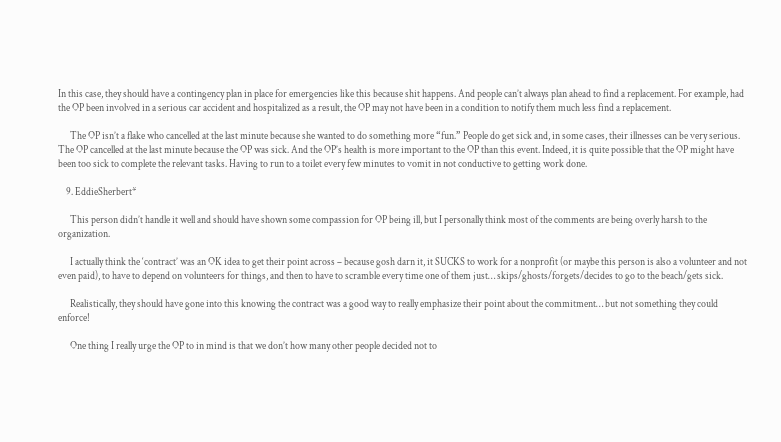In this case, they should have a contingency plan in place for emergencies like this because shit happens. And people can’t always plan ahead to find a replacement. For example, had the OP been involved in a serious car accident and hospitalized as a result, the OP may not have been in a condition to notify them much less find a replacement.

      The OP isn’t a flake who cancelled at the last minute because she wanted to do something more “fun.” People do get sick and, in some cases, their illnesses can be very serious. The OP cancelled at the last minute because the OP was sick. And the OP’s health is more important to the OP than this event. Indeed, it is quite possible that the OP might have been too sick to complete the relevant tasks. Having to run to a toilet every few minutes to vomit in not conductive to getting work done.

    9. EddieSherbert*

      This person didn’t handle it well and should have shown some compassion for OP being ill, but I personally think most of the comments are being overly harsh to the organization.

      I actually think the ‘contract’ was an OK idea to get their point across – because gosh darn it, it SUCKS to work for a nonprofit (or maybe this person is also a volunteer and not even paid), to have to depend on volunteers for things, and then to have to scramble every time one of them just… skips/ghosts/forgets/decides to go to the beach/gets sick.

      Realistically, they should have gone into this knowing the contract was a good way to really emphasize their point about the commitment… but not something they could enforce!

      One thing I really urge the OP to in mind is that we don’t how many other people decided not to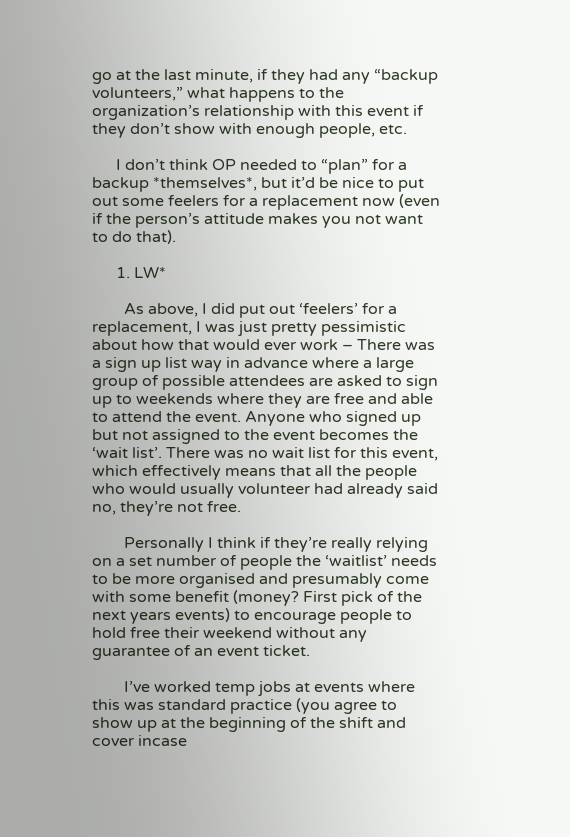go at the last minute, if they had any “backup volunteers,” what happens to the organization’s relationship with this event if they don’t show with enough people, etc.

      I don’t think OP needed to “plan” for a backup *themselves*, but it’d be nice to put out some feelers for a replacement now (even if the person’s attitude makes you not want to do that).

      1. LW*

        As above, I did put out ‘feelers’ for a replacement, I was just pretty pessimistic about how that would ever work – There was a sign up list way in advance where a large group of possible attendees are asked to sign up to weekends where they are free and able to attend the event. Anyone who signed up but not assigned to the event becomes the ‘wait list’. There was no wait list for this event, which effectively means that all the people who would usually volunteer had already said no, they’re not free.

        Personally I think if they’re really relying on a set number of people the ‘waitlist’ needs to be more organised and presumably come with some benefit (money? First pick of the next years events) to encourage people to hold free their weekend without any guarantee of an event ticket.

        I’ve worked temp jobs at events where this was standard practice (you agree to show up at the beginning of the shift and cover incase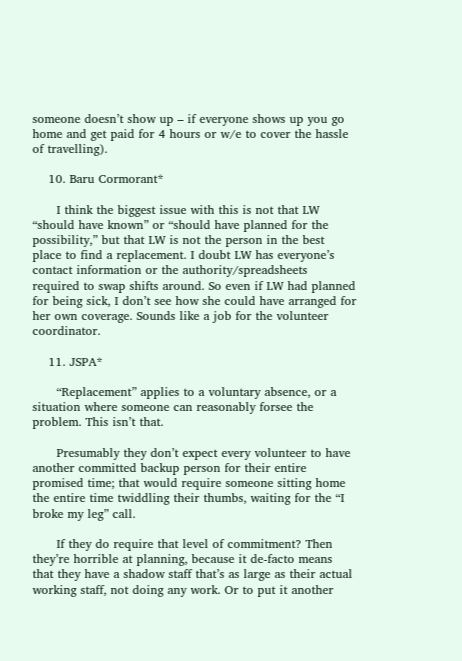someone doesn’t show up – if everyone shows up you go home and get paid for 4 hours or w/e to cover the hassle of travelling).

    10. Baru Cormorant*

      I think the biggest issue with this is not that LW “should have known” or “should have planned for the possibility,” but that LW is not the person in the best place to find a replacement. I doubt LW has everyone’s contact information or the authority/spreadsheets required to swap shifts around. So even if LW had planned for being sick, I don’t see how she could have arranged for her own coverage. Sounds like a job for the volunteer coordinator.

    11. JSPA*

      “Replacement” applies to a voluntary absence, or a situation where someone can reasonably forsee the problem. This isn’t that.

      Presumably they don’t expect every volunteer to have another committed backup person for their entire promised time; that would require someone sitting home the entire time twiddling their thumbs, waiting for the “I broke my leg” call.

      If they do require that level of commitment? Then they’re horrible at planning, because it de-facto means that they have a shadow staff that’s as large as their actual working staff, not doing any work. Or to put it another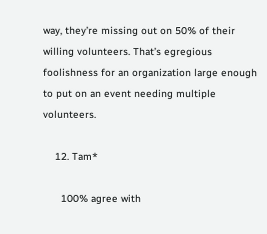way, they’re missing out on 50% of their willing volunteers. That’s egregious foolishness for an organization large enough to put on an event needing multiple volunteers.

    12. Tam*

      100% agree with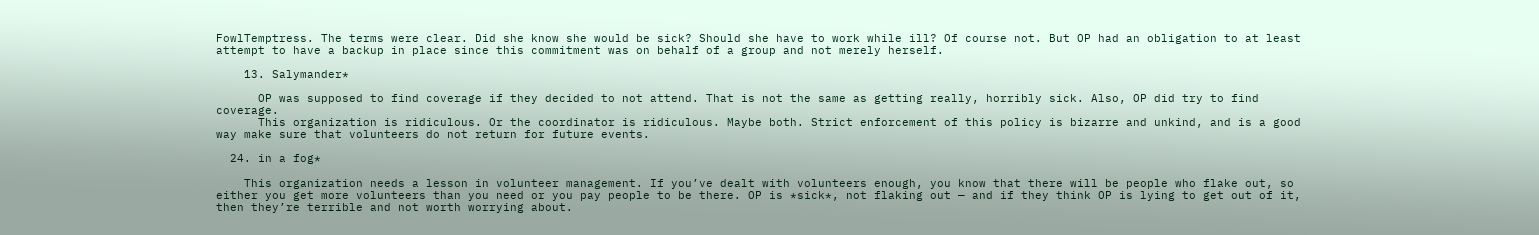FowlTemptress. The terms were clear. Did she know she would be sick? Should she have to work while ill? Of course not. But OP had an obligation to at least attempt to have a backup in place since this commitment was on behalf of a group and not merely herself.

    13. Salymander*

      OP was supposed to find coverage if they decided to not attend. That is not the same as getting really, horribly sick. Also, OP did try to find coverage.
      This organization is ridiculous. Or the coordinator is ridiculous. Maybe both. Strict enforcement of this policy is bizarre and unkind, and is a good way make sure that volunteers do not return for future events.

  24. in a fog*

    This organization needs a lesson in volunteer management. If you’ve dealt with volunteers enough, you know that there will be people who flake out, so either you get more volunteers than you need or you pay people to be there. OP is *sick*, not flaking out — and if they think OP is lying to get out of it, then they’re terrible and not worth worrying about.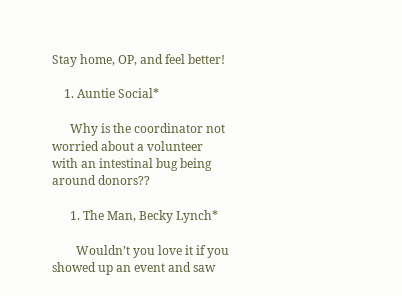Stay home, OP, and feel better!

    1. Auntie Social*

      Why is the coordinator not worried about a volunteer with an intestinal bug being around donors??

      1. The Man, Becky Lynch*

        Wouldn’t you love it if you showed up an event and saw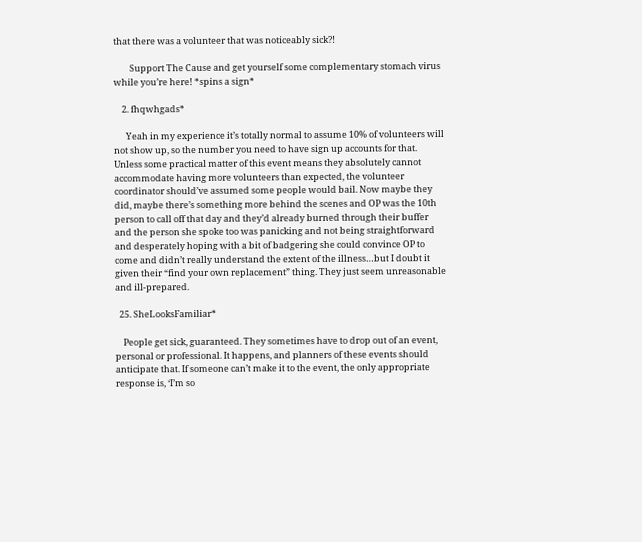that there was a volunteer that was noticeably sick?!

        Support The Cause and get yourself some complementary stomach virus while you’re here! *spins a sign*

    2. fhqwhgads*

      Yeah in my experience it’s totally normal to assume 10% of volunteers will not show up, so the number you need to have sign up accounts for that. Unless some practical matter of this event means they absolutely cannot accommodate having more volunteers than expected, the volunteer coordinator should’ve assumed some people would bail. Now maybe they did, maybe there’s something more behind the scenes and OP was the 10th person to call off that day and they’d already burned through their buffer and the person she spoke too was panicking and not being straightforward and desperately hoping with a bit of badgering she could convince OP to come and didn’t really understand the extent of the illness…but I doubt it given their “find your own replacement” thing. They just seem unreasonable and ill-prepared.

  25. SheLooksFamiliar*

    People get sick, guaranteed. They sometimes have to drop out of an event, personal or professional. It happens, and planners of these events should anticipate that. If someone can’t make it to the event, the only appropriate response is, ‘I’m so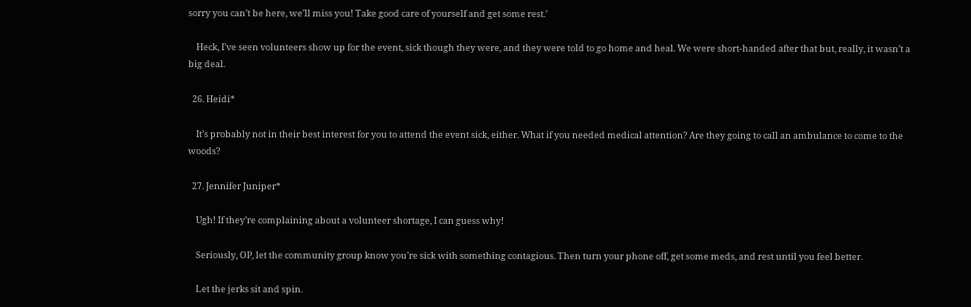sorry you can’t be here, we’ll miss you! Take good care of yourself and get some rest.’

    Heck, I’ve seen volunteers show up for the event, sick though they were, and they were told to go home and heal. We were short-handed after that but, really, it wasn’t a big deal.

  26. Heidi*

    It’s probably not in their best interest for you to attend the event sick, either. What if you needed medical attention? Are they going to call an ambulance to come to the woods?

  27. Jennifer Juniper*

    Ugh! If they’re complaining about a volunteer shortage, I can guess why!

    Seriously, OP, let the community group know you’re sick with something contagious. Then turn your phone off, get some meds, and rest until you feel better.

    Let the jerks sit and spin.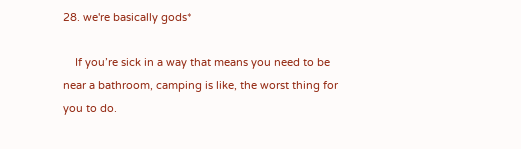28. we're basically gods*

    If you’re sick in a way that means you need to be near a bathroom, camping is like, the worst thing for you to do.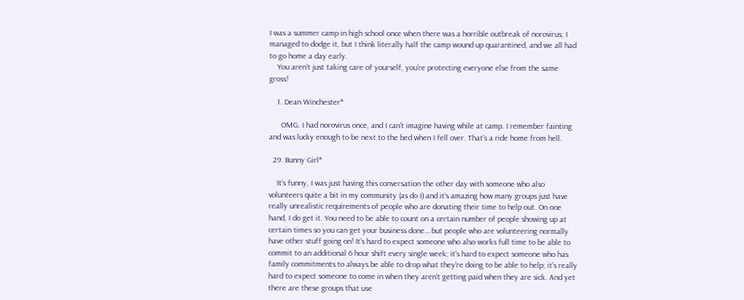I was a summer camp in high school once when there was a horrible outbreak of norovirus; I managed to dodge it, but I think literally half the camp wound up quarantined, and we all had to go home a day early.
    You aren’t just taking care of yourself, you’re protecting everyone else from the same gross!

    1. Dean Winchester*

      OMG. I had norovirus once, and I can’t imagine having while at camp. I remember fainting and was lucky enough to be next to the bed when I fell over. That’s a ride home from hell.

  29. Bunny Girl*

    It’s funny, I was just having this conversation the other day with someone who also volunteers quite a bit in my community (as do I) and it’s amazing how many groups just have really unrealistic requirements of people who are donating their time to help out. On one hand, I do get it. You need to be able to count on a certain number of people showing up at certain times so you can get your business done… but people who are volunteering normally have other stuff going on! It’s hard to expect someone who also works full time to be able to commit to an additional 6 hour shift every single week; it’s hard to expect someone who has family commitments to always be able to drop what they’re doing to be able to help; it’s really hard to expect someone to come in when they aren’t getting paid when they are sick. And yet there are these groups that use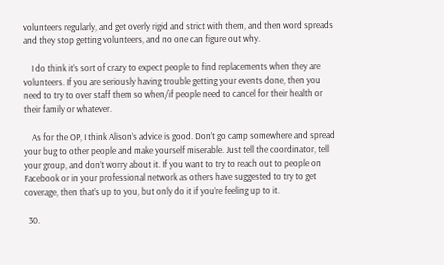volunteers regularly, and get overly rigid and strict with them, and then word spreads and they stop getting volunteers, and no one can figure out why.

    I do think it’s sort of crazy to expect people to find replacements when they are volunteers. If you are seriously having trouble getting your events done, then you need to try to over staff them so when/if people need to cancel for their health or their family or whatever.

    As for the OP, I think Alison’s advice is good. Don’t go camp somewhere and spread your bug to other people and make yourself miserable. Just tell the coordinator, tell your group, and don’t worry about it. If you want to try to reach out to people on Facebook or in your professional network as others have suggested to try to get coverage, then that’s up to you, but only do it if you’re feeling up to it.

  30.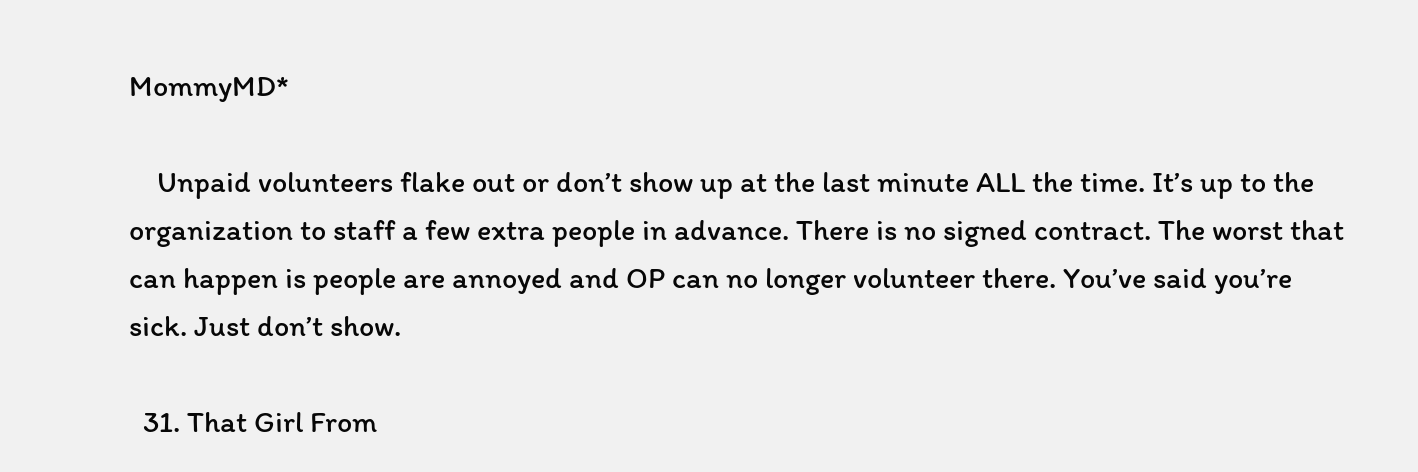MommyMD*

    Unpaid volunteers flake out or don’t show up at the last minute ALL the time. It’s up to the organization to staff a few extra people in advance. There is no signed contract. The worst that can happen is people are annoyed and OP can no longer volunteer there. You’ve said you’re sick. Just don’t show.

  31. That Girl From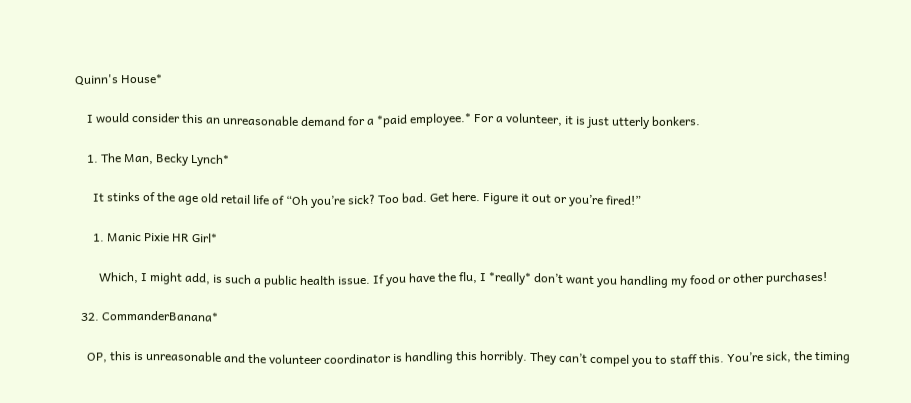Quinn's House*

    I would consider this an unreasonable demand for a *paid employee.* For a volunteer, it is just utterly bonkers.

    1. The Man, Becky Lynch*

      It stinks of the age old retail life of “Oh you’re sick? Too bad. Get here. Figure it out or you’re fired!”

      1. Manic Pixie HR Girl*

        Which, I might add, is such a public health issue. If you have the flu, I *really* don’t want you handling my food or other purchases!

  32. CommanderBanana*

    OP, this is unreasonable and the volunteer coordinator is handling this horribly. They can’t compel you to staff this. You’re sick, the timing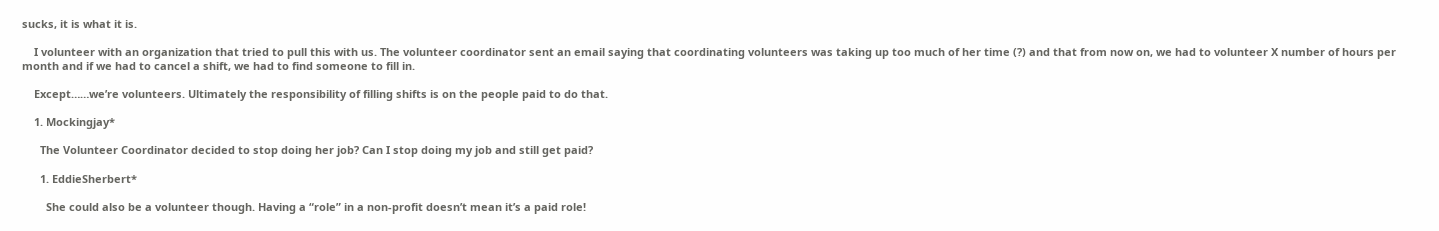sucks, it is what it is.

    I volunteer with an organization that tried to pull this with us. The volunteer coordinator sent an email saying that coordinating volunteers was taking up too much of her time (?) and that from now on, we had to volunteer X number of hours per month and if we had to cancel a shift, we had to find someone to fill in.

    Except……we’re volunteers. Ultimately the responsibility of filling shifts is on the people paid to do that.

    1. Mockingjay*

      The Volunteer Coordinator decided to stop doing her job? Can I stop doing my job and still get paid?

      1. EddieSherbert*

        She could also be a volunteer though. Having a “role” in a non-profit doesn’t mean it’s a paid role!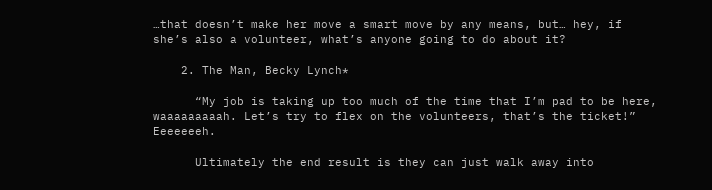…that doesn’t make her move a smart move by any means, but… hey, if she’s also a volunteer, what’s anyone going to do about it?

    2. The Man, Becky Lynch*

      “My job is taking up too much of the time that I’m pad to be here, waaaaaaaaah. Let’s try to flex on the volunteers, that’s the ticket!” Eeeeeeeh.

      Ultimately the end result is they can just walk away into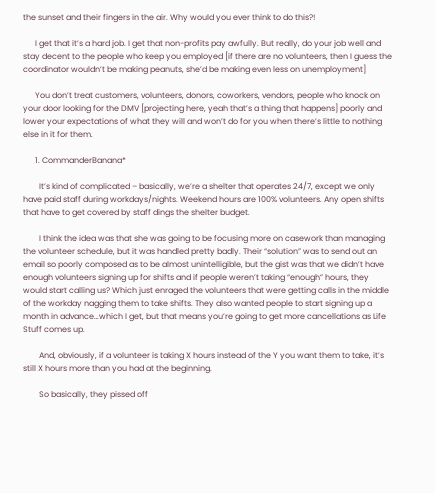the sunset and their fingers in the air. Why would you ever think to do this?!

      I get that it’s a hard job. I get that non-profits pay awfully. But really, do your job well and stay decent to the people who keep you employed [if there are no volunteers, then I guess the coordinator wouldn’t be making peanuts, she’d be making even less on unemployment]

      You don’t treat customers, volunteers, donors, coworkers, vendors, people who knock on your door looking for the DMV [projecting here, yeah that’s a thing that happens] poorly and lower your expectations of what they will and won’t do for you when there’s little to nothing else in it for them.

      1. CommanderBanana*

        It’s kind of complicated – basically, we’re a shelter that operates 24/7, except we only have paid staff during workdays/nights. Weekend hours are 100% volunteers. Any open shifts that have to get covered by staff dings the shelter budget.

        I think the idea was that she was going to be focusing more on casework than managing the volunteer schedule, but it was handled pretty badly. Their “solution” was to send out an email so poorly composed as to be almost unintelligible, but the gist was that we didn’t have enough volunteers signing up for shifts and if people weren’t taking “enough” hours, they would start calling us? Which just enraged the volunteers that were getting calls in the middle of the workday nagging them to take shifts. They also wanted people to start signing up a month in advance…which I get, but that means you’re going to get more cancellations as Life Stuff comes up.

        And, obviously, if a volunteer is taking X hours instead of the Y you want them to take, it’s still X hours more than you had at the beginning.

        So basically, they pissed off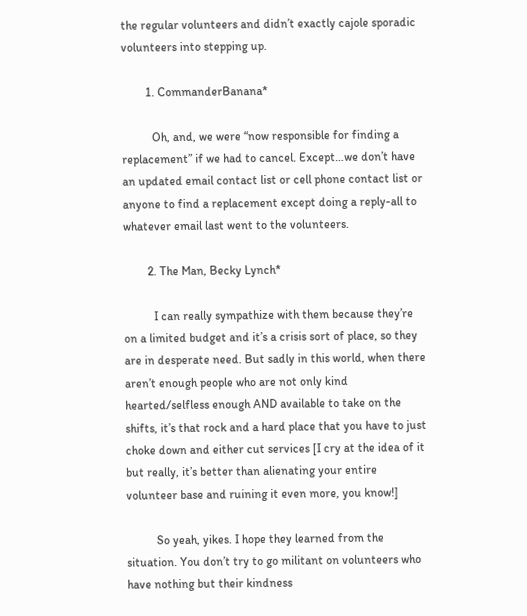the regular volunteers and didn’t exactly cajole sporadic volunteers into stepping up.

        1. CommanderBanana*

          Oh, and, we were “now responsible for finding a replacement” if we had to cancel. Except…we don’t have an updated email contact list or cell phone contact list or anyone to find a replacement except doing a reply-all to whatever email last went to the volunteers.

        2. The Man, Becky Lynch*

          I can really sympathize with them because they’re on a limited budget and it’s a crisis sort of place, so they are in desperate need. But sadly in this world, when there aren’t enough people who are not only kind hearted/selfless enough AND available to take on the shifts, it’s that rock and a hard place that you have to just choke down and either cut services [I cry at the idea of it but really, it’s better than alienating your entire volunteer base and ruining it even more, you know!]

          So yeah, yikes. I hope they learned from the situation. You don’t try to go militant on volunteers who have nothing but their kindness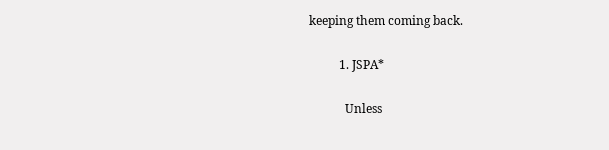keeping them coming back.

          1. JSPA*

            Unless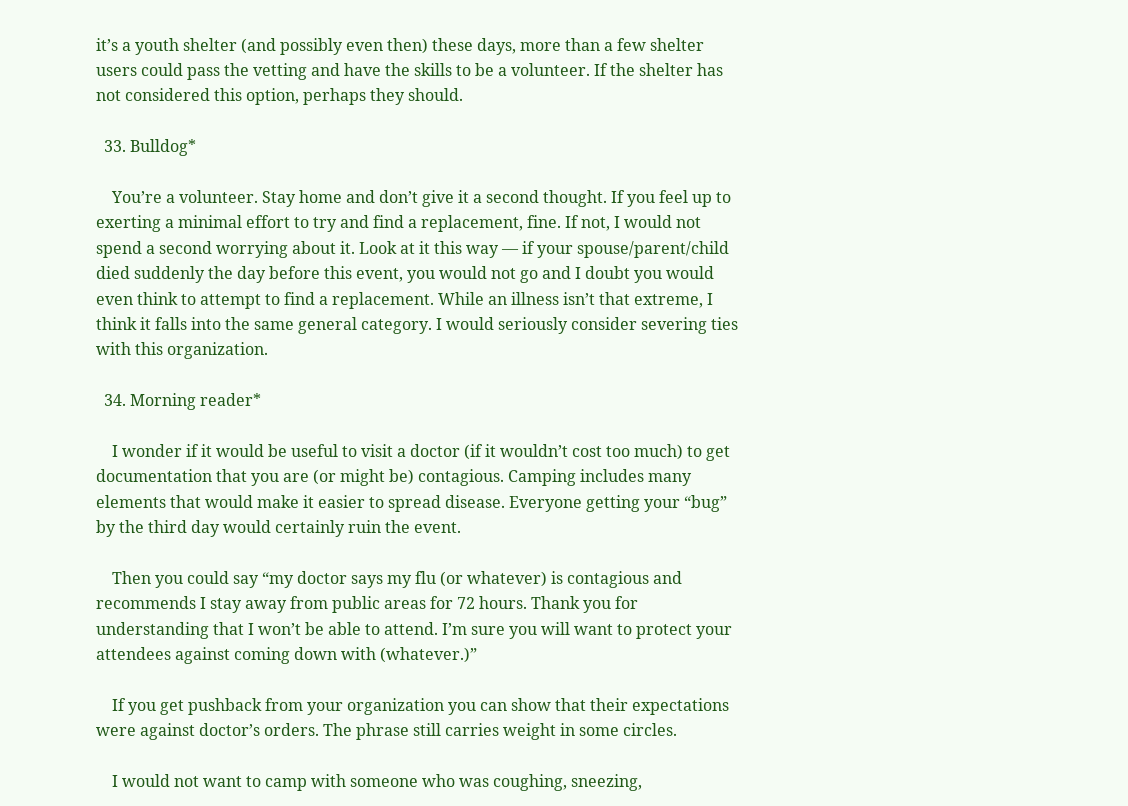it’s a youth shelter (and possibly even then) these days, more than a few shelter users could pass the vetting and have the skills to be a volunteer. If the shelter has not considered this option, perhaps they should.

  33. Bulldog*

    You’re a volunteer. Stay home and don’t give it a second thought. If you feel up to exerting a minimal effort to try and find a replacement, fine. If not, I would not spend a second worrying about it. Look at it this way — if your spouse/parent/child died suddenly the day before this event, you would not go and I doubt you would even think to attempt to find a replacement. While an illness isn’t that extreme, I think it falls into the same general category. I would seriously consider severing ties with this organization.

  34. Morning reader*

    I wonder if it would be useful to visit a doctor (if it wouldn’t cost too much) to get documentation that you are (or might be) contagious. Camping includes many elements that would make it easier to spread disease. Everyone getting your “bug” by the third day would certainly ruin the event.

    Then you could say “my doctor says my flu (or whatever) is contagious and recommends I stay away from public areas for 72 hours. Thank you for understanding that I won’t be able to attend. I’m sure you will want to protect your attendees against coming down with (whatever.)”

    If you get pushback from your organization you can show that their expectations were against doctor’s orders. The phrase still carries weight in some circles.

    I would not want to camp with someone who was coughing, sneezing,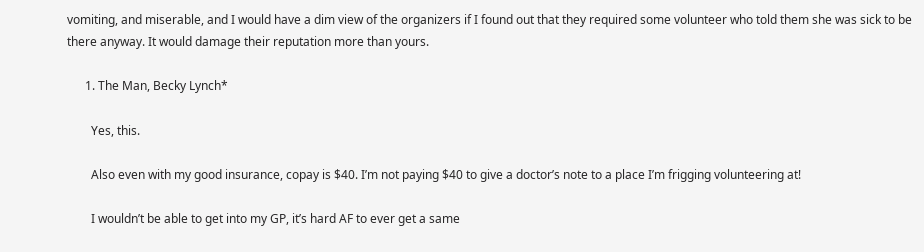vomiting, and miserable, and I would have a dim view of the organizers if I found out that they required some volunteer who told them she was sick to be there anyway. It would damage their reputation more than yours.

      1. The Man, Becky Lynch*

        Yes, this.

        Also even with my good insurance, copay is $40. I’m not paying $40 to give a doctor’s note to a place I’m frigging volunteering at!

        I wouldn’t be able to get into my GP, it’s hard AF to ever get a same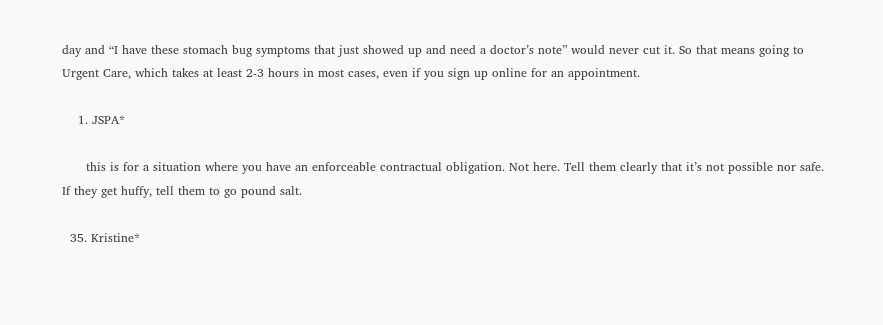day and “I have these stomach bug symptoms that just showed up and need a doctor’s note” would never cut it. So that means going to Urgent Care, which takes at least 2-3 hours in most cases, even if you sign up online for an appointment.

    1. JSPA*

      this is for a situation where you have an enforceable contractual obligation. Not here. Tell them clearly that it’s not possible nor safe. If they get huffy, tell them to go pound salt.

  35. Kristine*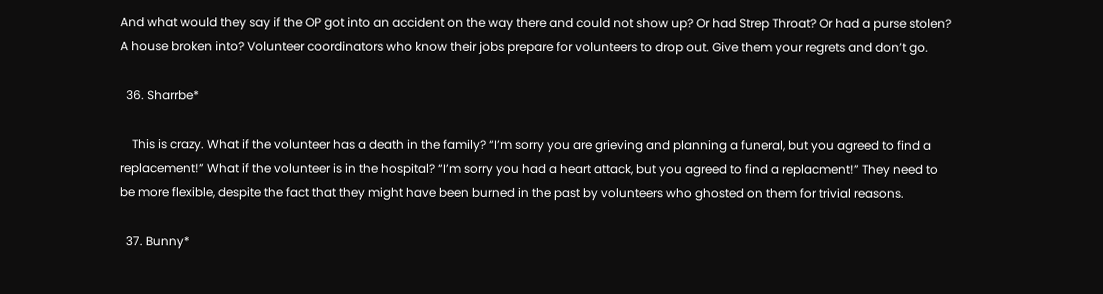And what would they say if the OP got into an accident on the way there and could not show up? Or had Strep Throat? Or had a purse stolen? A house broken into? Volunteer coordinators who know their jobs prepare for volunteers to drop out. Give them your regrets and don’t go.

  36. Sharrbe*

    This is crazy. What if the volunteer has a death in the family? “I’m sorry you are grieving and planning a funeral, but you agreed to find a replacement!” What if the volunteer is in the hospital? “I’m sorry you had a heart attack, but you agreed to find a replacment!” They need to be more flexible, despite the fact that they might have been burned in the past by volunteers who ghosted on them for trivial reasons.

  37. Bunny*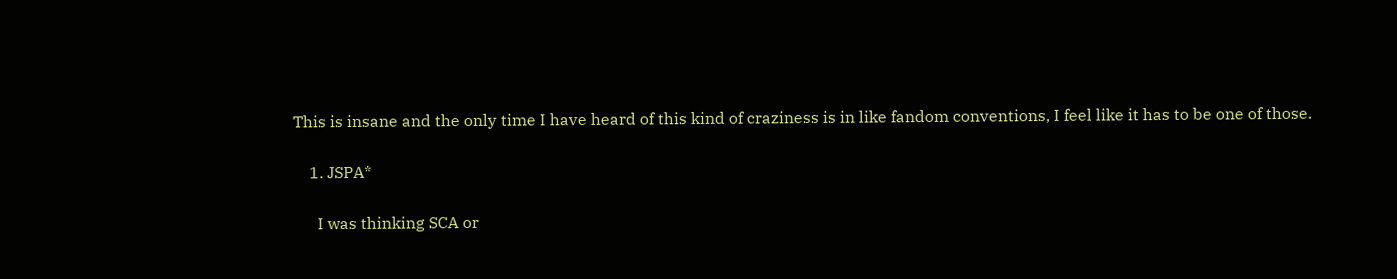This is insane and the only time I have heard of this kind of craziness is in like fandom conventions, I feel like it has to be one of those.

    1. JSPA*

      I was thinking SCA or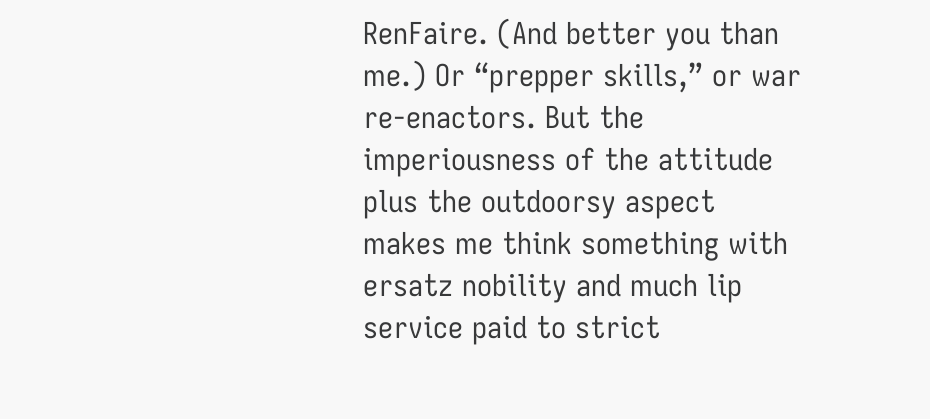RenFaire. (And better you than me.) Or “prepper skills,” or war re-enactors. But the imperiousness of the attitude plus the outdoorsy aspect makes me think something with ersatz nobility and much lip service paid to strict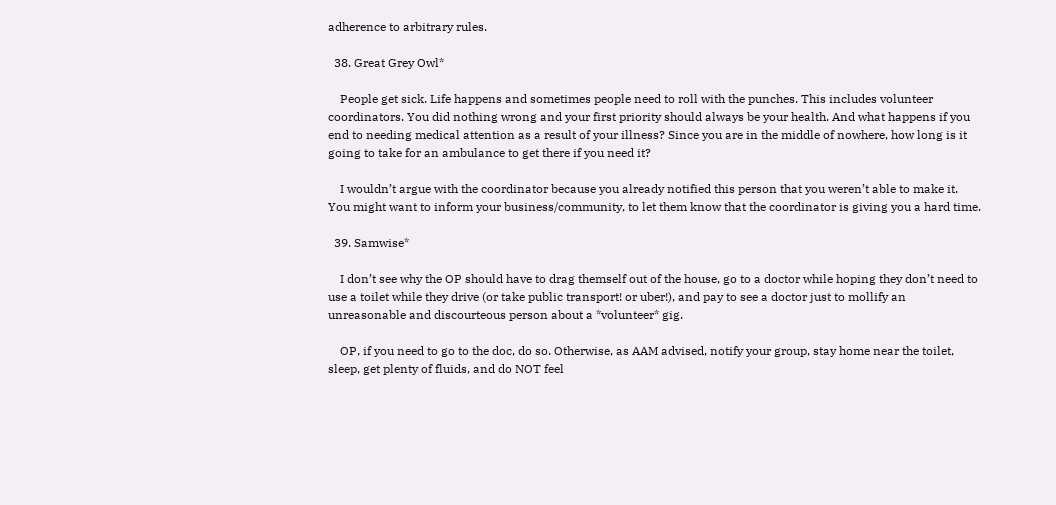adherence to arbitrary rules.

  38. Great Grey Owl*

    People get sick. Life happens and sometimes people need to roll with the punches. This includes volunteer coordinators. You did nothing wrong and your first priority should always be your health. And what happens if you end to needing medical attention as a result of your illness? Since you are in the middle of nowhere, how long is it going to take for an ambulance to get there if you need it?

    I wouldn’t argue with the coordinator because you already notified this person that you weren’t able to make it. You might want to inform your business/community, to let them know that the coordinator is giving you a hard time.

  39. Samwise*

    I don’t see why the OP should have to drag themself out of the house, go to a doctor while hoping they don’t need to use a toilet while they drive (or take public transport! or uber!), and pay to see a doctor just to mollify an unreasonable and discourteous person about a *volunteer* gig.

    OP, if you need to go to the doc, do so. Otherwise, as AAM advised, notify your group, stay home near the toilet, sleep, get plenty of fluids, and do NOT feel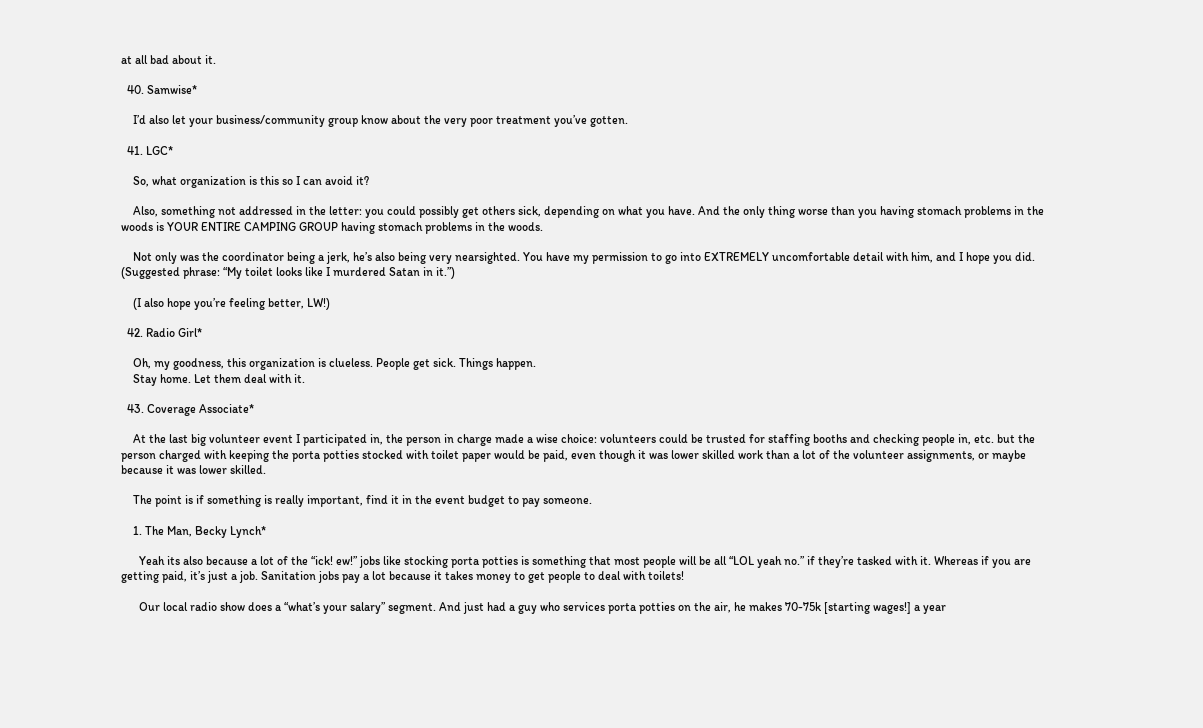at all bad about it.

  40. Samwise*

    I’d also let your business/community group know about the very poor treatment you’ve gotten.

  41. LGC*

    So, what organization is this so I can avoid it?

    Also, something not addressed in the letter: you could possibly get others sick, depending on what you have. And the only thing worse than you having stomach problems in the woods is YOUR ENTIRE CAMPING GROUP having stomach problems in the woods.

    Not only was the coordinator being a jerk, he’s also being very nearsighted. You have my permission to go into EXTREMELY uncomfortable detail with him, and I hope you did. (Suggested phrase: “My toilet looks like I murdered Satan in it.”)

    (I also hope you’re feeling better, LW!)

  42. Radio Girl*

    Oh, my goodness, this organization is clueless. People get sick. Things happen.
    Stay home. Let them deal with it.

  43. Coverage Associate*

    At the last big volunteer event I participated in, the person in charge made a wise choice: volunteers could be trusted for staffing booths and checking people in, etc. but the person charged with keeping the porta potties stocked with toilet paper would be paid, even though it was lower skilled work than a lot of the volunteer assignments, or maybe because it was lower skilled.

    The point is if something is really important, find it in the event budget to pay someone.

    1. The Man, Becky Lynch*

      Yeah its also because a lot of the “ick! ew!” jobs like stocking porta potties is something that most people will be all “LOL yeah no.” if they’re tasked with it. Whereas if you are getting paid, it’s just a job. Sanitation jobs pay a lot because it takes money to get people to deal with toilets!

      Our local radio show does a “what’s your salary” segment. And just had a guy who services porta potties on the air, he makes 70-75k [starting wages!] a year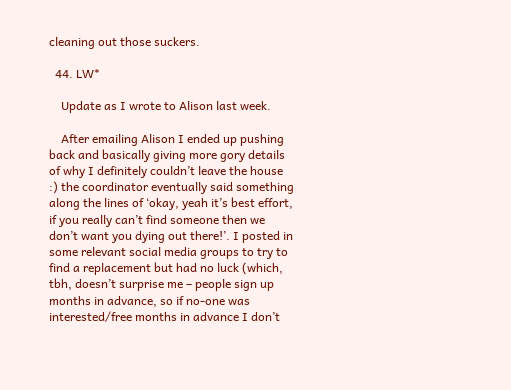cleaning out those suckers.

  44. LW*

    Update as I wrote to Alison last week.

    After emailing Alison I ended up pushing back and basically giving more gory details of why I definitely couldn’t leave the house :) the coordinator eventually said something along the lines of ‘okay, yeah it’s best effort, if you really can’t find someone then we don’t want you dying out there!’. I posted in some relevant social media groups to try to find a replacement but had no luck (which, tbh, doesn’t surprise me – people sign up months in advance, so if no-one was interested/free months in advance I don’t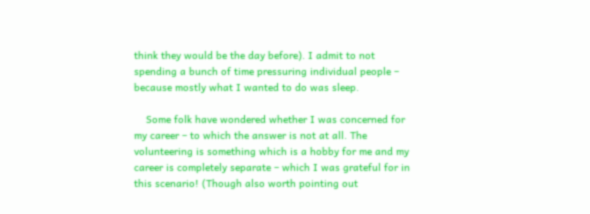think they would be the day before). I admit to not spending a bunch of time pressuring individual people – because mostly what I wanted to do was sleep.

    Some folk have wondered whether I was concerned for my career – to which the answer is not at all. The volunteering is something which is a hobby for me and my career is completely separate – which I was grateful for in this scenario! (Though also worth pointing out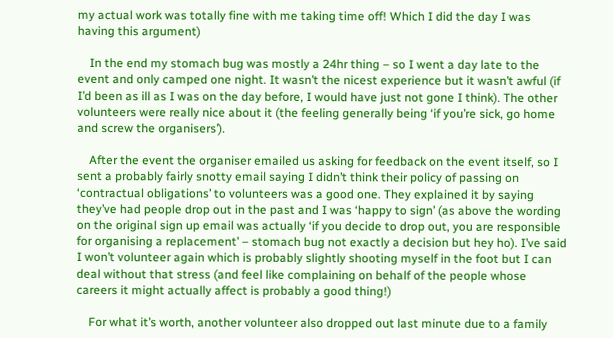my actual work was totally fine with me taking time off! Which I did the day I was having this argument)

    In the end my stomach bug was mostly a 24hr thing – so I went a day late to the event and only camped one night. It wasn’t the nicest experience but it wasn’t awful (if I’d been as ill as I was on the day before, I would have just not gone I think). The other volunteers were really nice about it (the feeling generally being ‘if you’re sick, go home and screw the organisers’).

    After the event the organiser emailed us asking for feedback on the event itself, so I sent a probably fairly snotty email saying I didn’t think their policy of passing on ‘contractual obligations’ to volunteers was a good one. They explained it by saying they’ve had people drop out in the past and I was ‘happy to sign’ (as above the wording on the original sign up email was actually ‘if you decide to drop out, you are responsible for organising a replacement’ – stomach bug not exactly a decision but hey ho). I’ve said I won’t volunteer again which is probably slightly shooting myself in the foot but I can deal without that stress (and feel like complaining on behalf of the people whose careers it might actually affect is probably a good thing!)

    For what it’s worth, another volunteer also dropped out last minute due to a family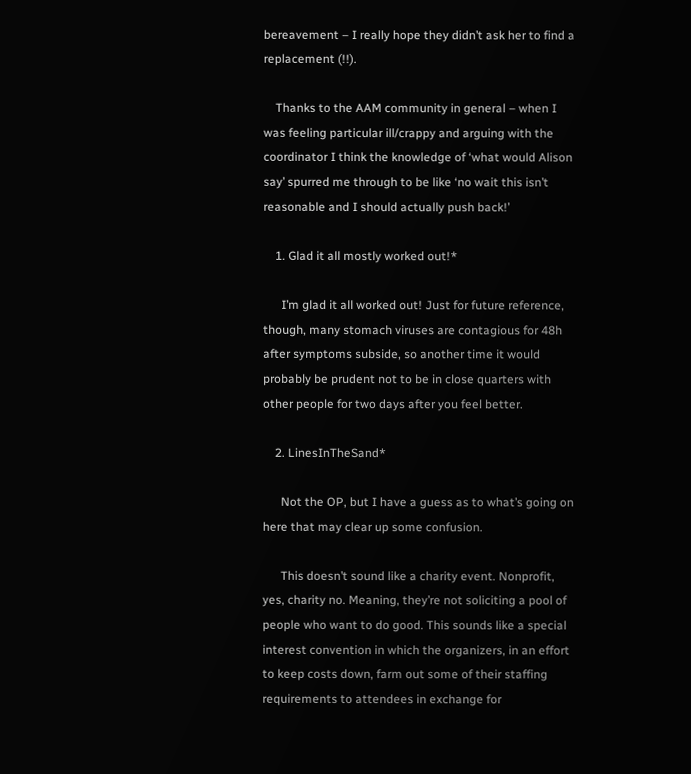bereavement – I really hope they didn’t ask her to find a replacement (!!).

    Thanks to the AAM community in general – when I was feeling particular ill/crappy and arguing with the coordinator I think the knowledge of ‘what would Alison say’ spurred me through to be like ‘no wait this isn’t reasonable and I should actually push back!’

    1. Glad it all mostly worked out!*

      I’m glad it all worked out! Just for future reference, though, many stomach viruses are contagious for 48h after symptoms subside, so another time it would probably be prudent not to be in close quarters with other people for two days after you feel better.

    2. LinesInTheSand*

      Not the OP, but I have a guess as to what’s going on here that may clear up some confusion.

      This doesn’t sound like a charity event. Nonprofit, yes, charity no. Meaning, they’re not soliciting a pool of people who want to do good. This sounds like a special interest convention in which the organizers, in an effort to keep costs down, farm out some of their staffing requirements to attendees in exchange for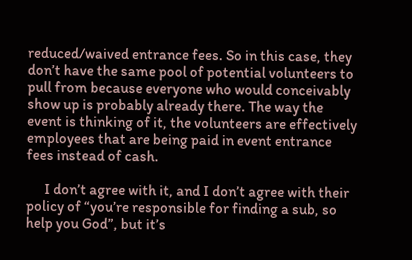reduced/waived entrance fees. So in this case, they don’t have the same pool of potential volunteers to pull from because everyone who would conceivably show up is probably already there. The way the event is thinking of it, the volunteers are effectively employees that are being paid in event entrance fees instead of cash.

      I don’t agree with it, and I don’t agree with their policy of “you’re responsible for finding a sub, so help you God”, but it’s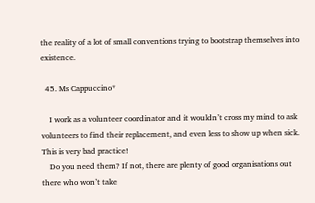the reality of a lot of small conventions trying to bootstrap themselves into existence.

  45. Ms Cappuccino*

    I work as a volunteer coordinator and it wouldn’t cross my mind to ask volunteers to find their replacement, and even less to show up when sick. This is very bad practice!
    Do you need them? If not, there are plenty of good organisations out there who won’t take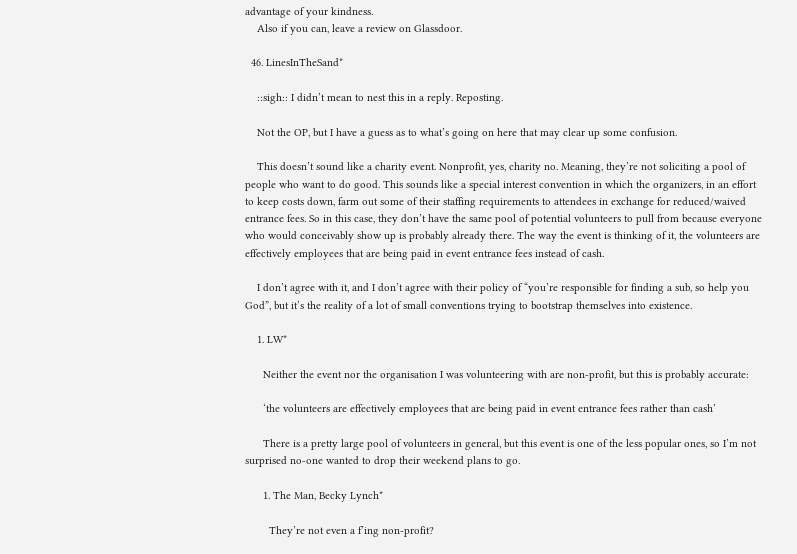advantage of your kindness.
    Also if you can, leave a review on Glassdoor.

  46. LinesInTheSand*

    ::sigh:: I didn’t mean to nest this in a reply. Reposting.

    Not the OP, but I have a guess as to what’s going on here that may clear up some confusion.

    This doesn’t sound like a charity event. Nonprofit, yes, charity no. Meaning, they’re not soliciting a pool of people who want to do good. This sounds like a special interest convention in which the organizers, in an effort to keep costs down, farm out some of their staffing requirements to attendees in exchange for reduced/waived entrance fees. So in this case, they don’t have the same pool of potential volunteers to pull from because everyone who would conceivably show up is probably already there. The way the event is thinking of it, the volunteers are effectively employees that are being paid in event entrance fees instead of cash.

    I don’t agree with it, and I don’t agree with their policy of “you’re responsible for finding a sub, so help you God”, but it’s the reality of a lot of small conventions trying to bootstrap themselves into existence.

    1. LW*

      Neither the event nor the organisation I was volunteering with are non-profit, but this is probably accurate:

      ‘the volunteers are effectively employees that are being paid in event entrance fees rather than cash’

      There is a pretty large pool of volunteers in general, but this event is one of the less popular ones, so I’m not surprised no-one wanted to drop their weekend plans to go.

      1. The Man, Becky Lynch*

        They’re not even a f’ing non-profit?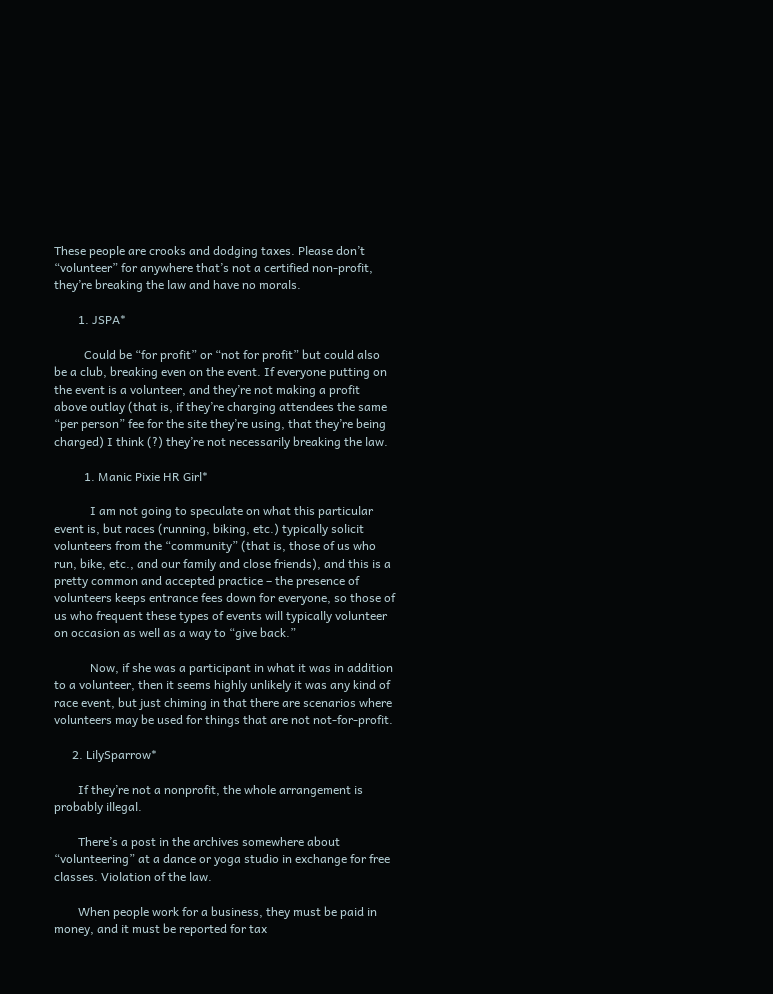These people are crooks and dodging taxes. Please don’t “volunteer” for anywhere that’s not a certified non-profit, they’re breaking the law and have no morals.

        1. JSPA*

          Could be “for profit” or “not for profit” but could also be a club, breaking even on the event. If everyone putting on the event is a volunteer, and they’re not making a profit above outlay (that is, if they’re charging attendees the same “per person” fee for the site they’re using, that they’re being charged) I think (?) they’re not necessarily breaking the law.

          1. Manic Pixie HR Girl*

            I am not going to speculate on what this particular event is, but races (running, biking, etc.) typically solicit volunteers from the “community” (that is, those of us who run, bike, etc., and our family and close friends), and this is a pretty common and accepted practice – the presence of volunteers keeps entrance fees down for everyone, so those of us who frequent these types of events will typically volunteer on occasion as well as a way to “give back.”

            Now, if she was a participant in what it was in addition to a volunteer, then it seems highly unlikely it was any kind of race event, but just chiming in that there are scenarios where volunteers may be used for things that are not not-for-profit.

      2. LilySparrow*

        If they’re not a nonprofit, the whole arrangement is probably illegal.

        There’s a post in the archives somewhere about “volunteering” at a dance or yoga studio in exchange for free classes. Violation of the law.

        When people work for a business, they must be paid in money, and it must be reported for tax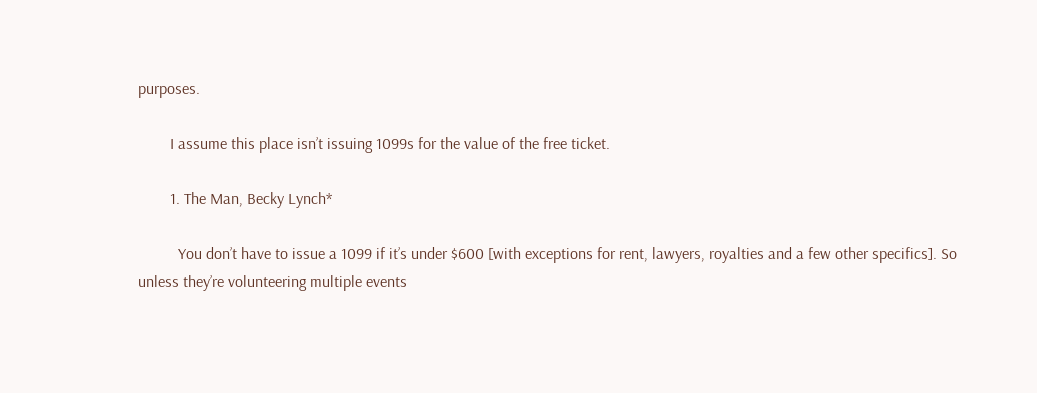purposes.

        I assume this place isn’t issuing 1099s for the value of the free ticket.

        1. The Man, Becky Lynch*

          You don’t have to issue a 1099 if it’s under $600 [with exceptions for rent, lawyers, royalties and a few other specifics]. So unless they’re volunteering multiple events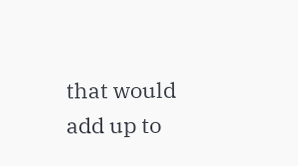that would add up to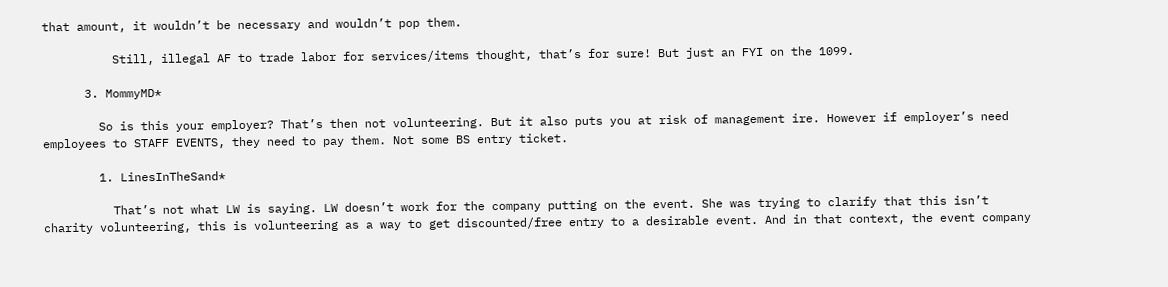that amount, it wouldn’t be necessary and wouldn’t pop them.

          Still, illegal AF to trade labor for services/items thought, that’s for sure! But just an FYI on the 1099.

      3. MommyMD*

        So is this your employer? That’s then not volunteering. But it also puts you at risk of management ire. However if employer’s need employees to STAFF EVENTS, they need to pay them. Not some BS entry ticket.

        1. LinesInTheSand*

          That’s not what LW is saying. LW doesn’t work for the company putting on the event. She was trying to clarify that this isn’t charity volunteering, this is volunteering as a way to get discounted/free entry to a desirable event. And in that context, the event company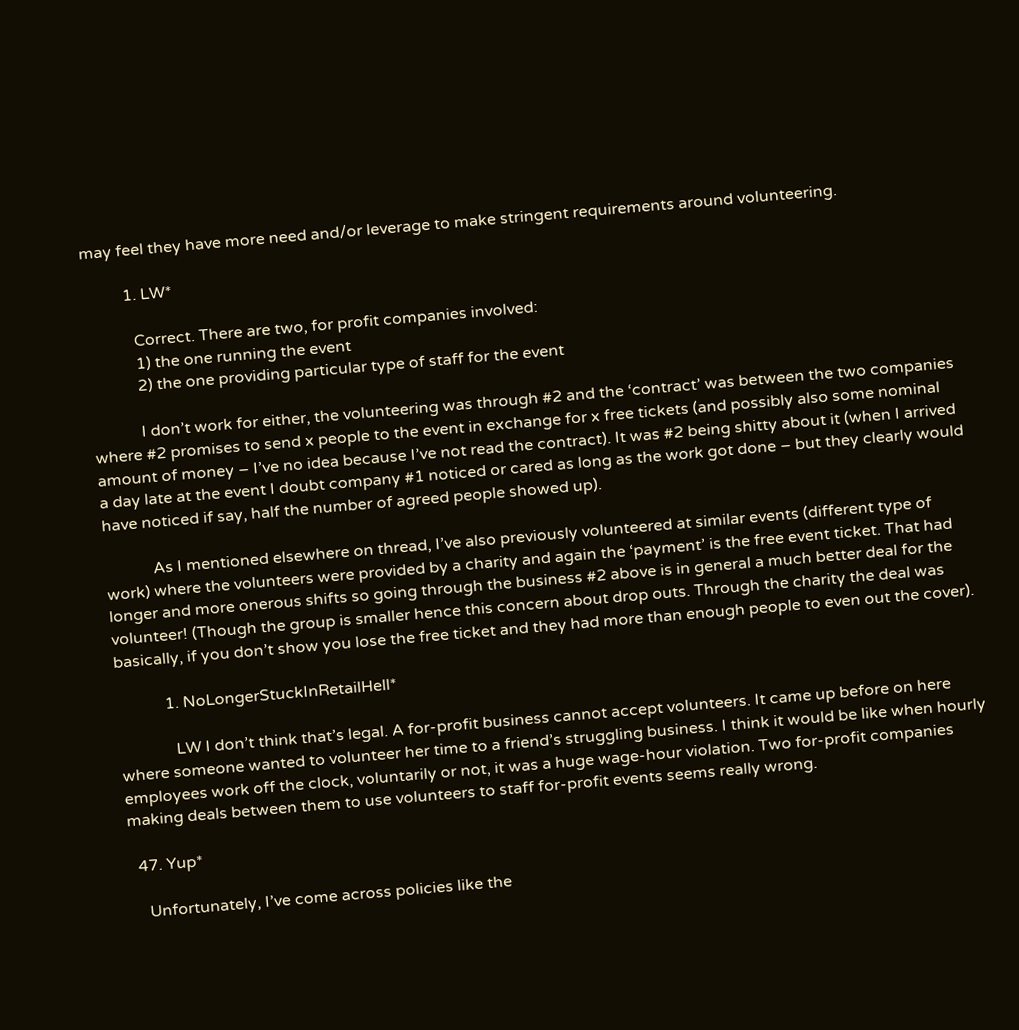may feel they have more need and/or leverage to make stringent requirements around volunteering.

          1. LW*

            Correct. There are two, for profit companies involved:
            1) the one running the event
            2) the one providing particular type of staff for the event

            I don’t work for either, the volunteering was through #2 and the ‘contract’ was between the two companies where #2 promises to send x people to the event in exchange for x free tickets (and possibly also some nominal amount of money – I’ve no idea because I’ve not read the contract). It was #2 being shitty about it (when I arrived a day late at the event I doubt company #1 noticed or cared as long as the work got done – but they clearly would have noticed if say, half the number of agreed people showed up).

            As I mentioned elsewhere on thread, I’ve also previously volunteered at similar events (different type of work) where the volunteers were provided by a charity and again the ‘payment’ is the free event ticket. That had longer and more onerous shifts so going through the business #2 above is in general a much better deal for the volunteer! (Though the group is smaller hence this concern about drop outs. Through the charity the deal was basically, if you don’t show you lose the free ticket and they had more than enough people to even out the cover).

            1. NoLongerStuckInRetailHell*

              LW I don’t think that’s legal. A for-profit business cannot accept volunteers. It came up before on here where someone wanted to volunteer her time to a friend’s struggling business. I think it would be like when hourly employees work off the clock, voluntarily or not, it was a huge wage-hour violation. Two for-profit companies making deals between them to use volunteers to staff for-profit events seems really wrong.

  47. Yup*

    Unfortunately, I’ve come across policies like the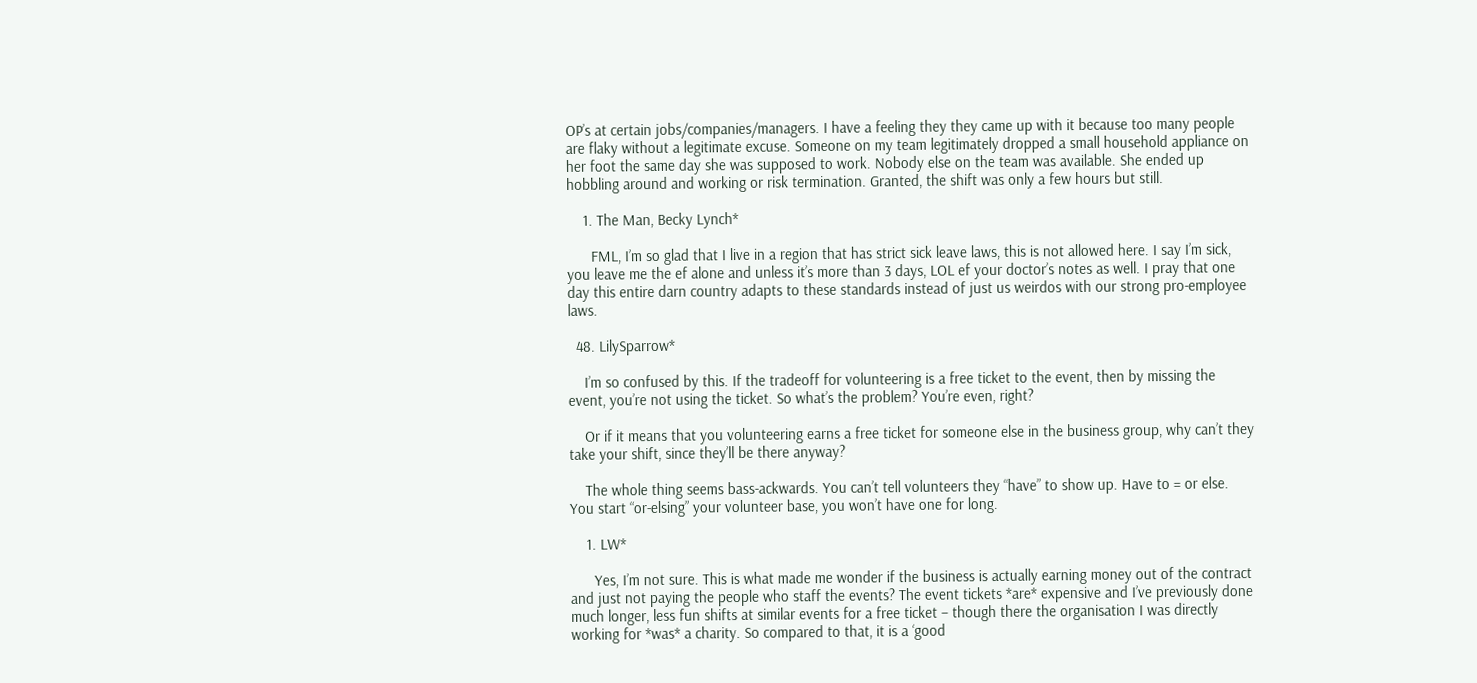OP’s at certain jobs/companies/managers. I have a feeling they they came up with it because too many people are flaky without a legitimate excuse. Someone on my team legitimately dropped a small household appliance on her foot the same day she was supposed to work. Nobody else on the team was available. She ended up hobbling around and working or risk termination. Granted, the shift was only a few hours but still.

    1. The Man, Becky Lynch*

      FML, I’m so glad that I live in a region that has strict sick leave laws, this is not allowed here. I say I’m sick, you leave me the ef alone and unless it’s more than 3 days, LOL ef your doctor’s notes as well. I pray that one day this entire darn country adapts to these standards instead of just us weirdos with our strong pro-employee laws.

  48. LilySparrow*

    I’m so confused by this. If the tradeoff for volunteering is a free ticket to the event, then by missing the event, you’re not using the ticket. So what’s the problem? You’re even, right?

    Or if it means that you volunteering earns a free ticket for someone else in the business group, why can’t they take your shift, since they’ll be there anyway?

    The whole thing seems bass-ackwards. You can’t tell volunteers they “have” to show up. Have to = or else. You start “or-elsing” your volunteer base, you won’t have one for long.

    1. LW*

      Yes, I’m not sure. This is what made me wonder if the business is actually earning money out of the contract and just not paying the people who staff the events? The event tickets *are* expensive and I’ve previously done much longer, less fun shifts at similar events for a free ticket – though there the organisation I was directly working for *was* a charity. So compared to that, it is a ‘good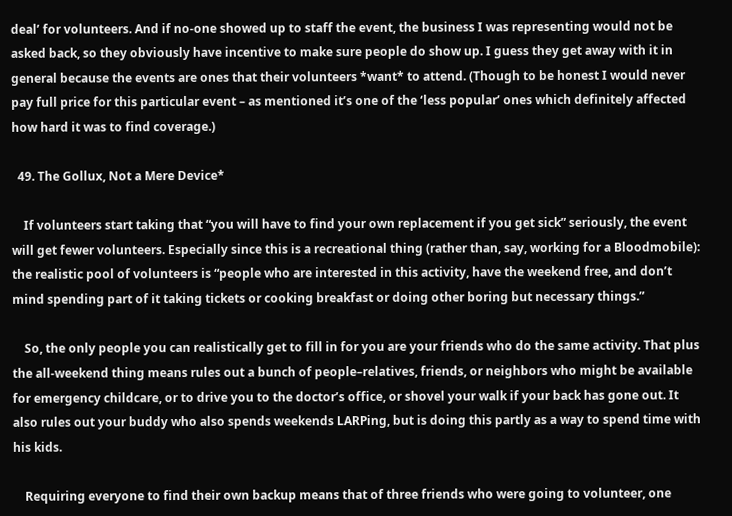deal’ for volunteers. And if no-one showed up to staff the event, the business I was representing would not be asked back, so they obviously have incentive to make sure people do show up. I guess they get away with it in general because the events are ones that their volunteers *want* to attend. (Though to be honest I would never pay full price for this particular event – as mentioned it’s one of the ‘less popular’ ones which definitely affected how hard it was to find coverage.)

  49. The Gollux, Not a Mere Device*

    If volunteers start taking that “you will have to find your own replacement if you get sick” seriously, the event will get fewer volunteers. Especially since this is a recreational thing (rather than, say, working for a Bloodmobile): the realistic pool of volunteers is “people who are interested in this activity, have the weekend free, and don’t mind spending part of it taking tickets or cooking breakfast or doing other boring but necessary things.”

    So, the only people you can realistically get to fill in for you are your friends who do the same activity. That plus the all-weekend thing means rules out a bunch of people–relatives, friends, or neighbors who might be available for emergency childcare, or to drive you to the doctor’s office, or shovel your walk if your back has gone out. It also rules out your buddy who also spends weekends LARPing, but is doing this partly as a way to spend time with his kids.

    Requiring everyone to find their own backup means that of three friends who were going to volunteer, one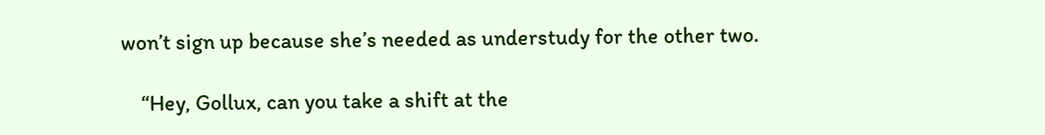won’t sign up because she’s needed as understudy for the other two.

    “Hey, Gollux, can you take a shift at the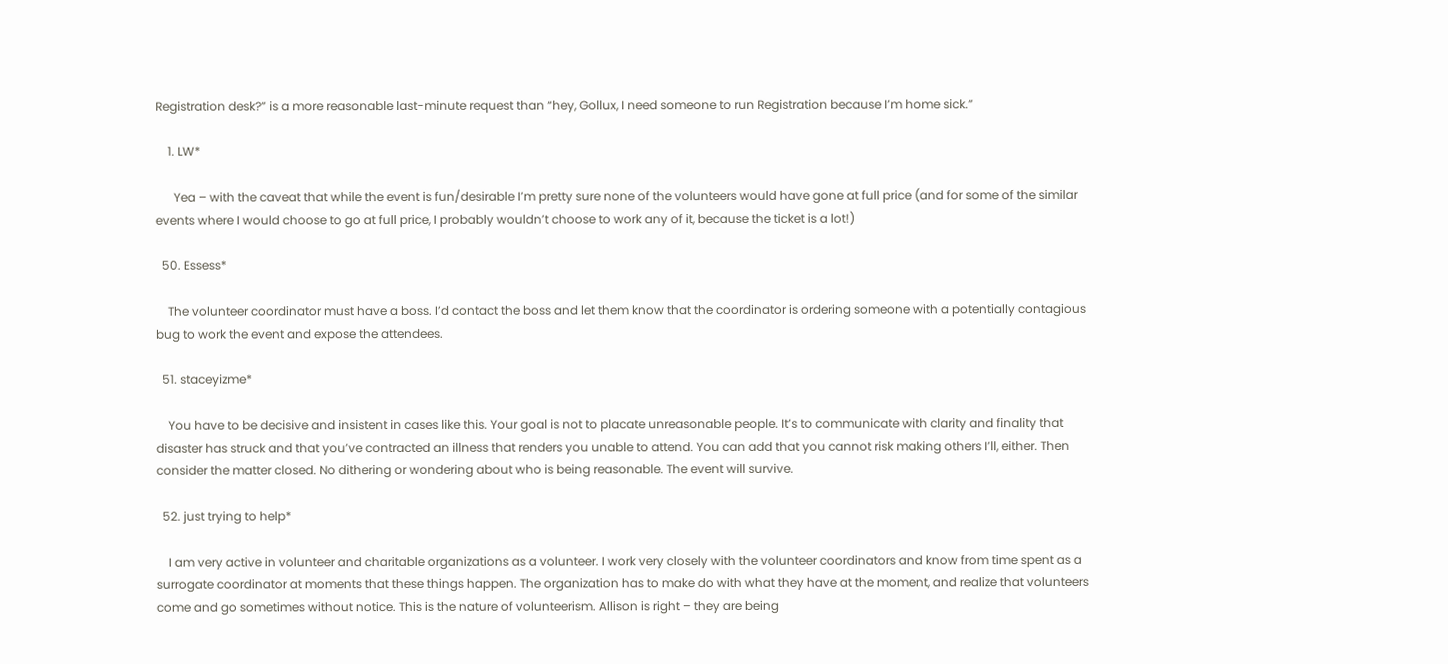Registration desk?” is a more reasonable last-minute request than “hey, Gollux, I need someone to run Registration because I’m home sick.”

    1. LW*

      Yea – with the caveat that while the event is fun/desirable I’m pretty sure none of the volunteers would have gone at full price (and for some of the similar events where I would choose to go at full price, I probably wouldn’t choose to work any of it, because the ticket is a lot!)

  50. Essess*

    The volunteer coordinator must have a boss. I’d contact the boss and let them know that the coordinator is ordering someone with a potentially contagious bug to work the event and expose the attendees.

  51. staceyizme*

    You have to be decisive and insistent in cases like this. Your goal is not to placate unreasonable people. It’s to communicate with clarity and finality that disaster has struck and that you’ve contracted an illness that renders you unable to attend. You can add that you cannot risk making others I’ll, either. Then consider the matter closed. No dithering or wondering about who is being reasonable. The event will survive.

  52. just trying to help*

    I am very active in volunteer and charitable organizations as a volunteer. I work very closely with the volunteer coordinators and know from time spent as a surrogate coordinator at moments that these things happen. The organization has to make do with what they have at the moment, and realize that volunteers come and go sometimes without notice. This is the nature of volunteerism. Allison is right – they are being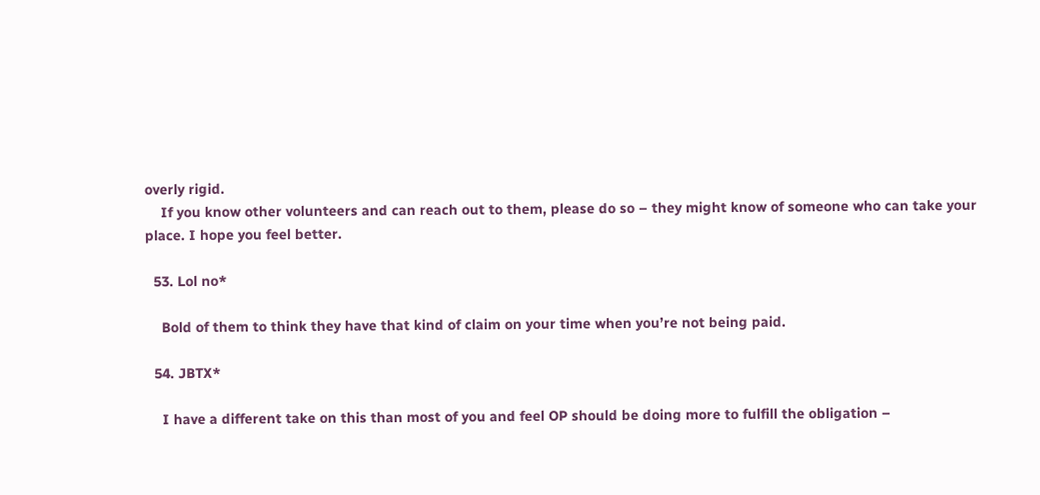overly rigid.
    If you know other volunteers and can reach out to them, please do so – they might know of someone who can take your place. I hope you feel better.

  53. Lol no*

    Bold of them to think they have that kind of claim on your time when you’re not being paid.

  54. JBTX*

    I have a different take on this than most of you and feel OP should be doing more to fulfill the obligation –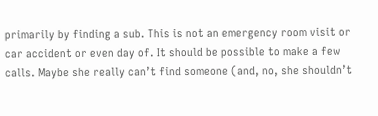primarily by finding a sub. This is not an emergency room visit or car accident or even day of. It should be possible to make a few calls. Maybe she really can’t find someone (and, no, she shouldn’t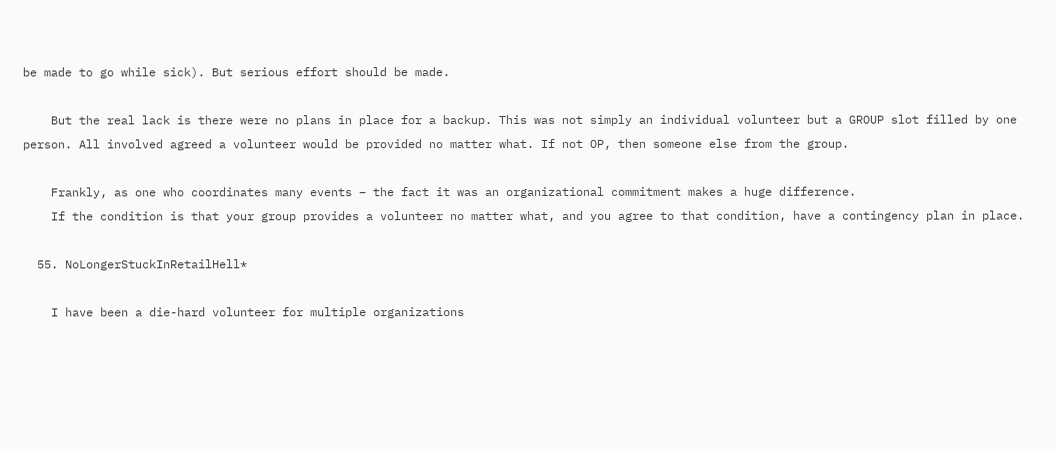be made to go while sick). But serious effort should be made.

    But the real lack is there were no plans in place for a backup. This was not simply an individual volunteer but a GROUP slot filled by one person. All involved agreed a volunteer would be provided no matter what. If not OP, then someone else from the group.

    Frankly, as one who coordinates many events – the fact it was an organizational commitment makes a huge difference.
    If the condition is that your group provides a volunteer no matter what, and you agree to that condition, have a contingency plan in place.

  55. NoLongerStuckInRetailHell*

    I have been a die-hard volunteer for multiple organizations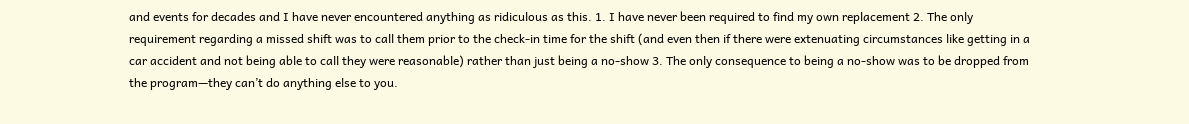and events for decades and I have never encountered anything as ridiculous as this. 1. I have never been required to find my own replacement 2. The only requirement regarding a missed shift was to call them prior to the check-in time for the shift (and even then if there were extenuating circumstances like getting in a car accident and not being able to call they were reasonable) rather than just being a no-show 3. The only consequence to being a no-show was to be dropped from the program—they can’t do anything else to you.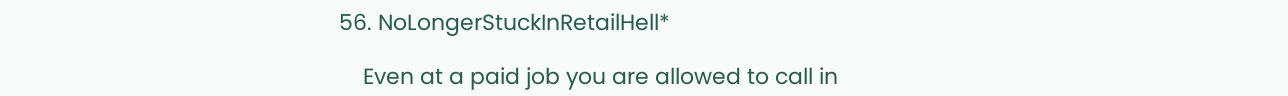56. NoLongerStuckInRetailHell*

    Even at a paid job you are allowed to call in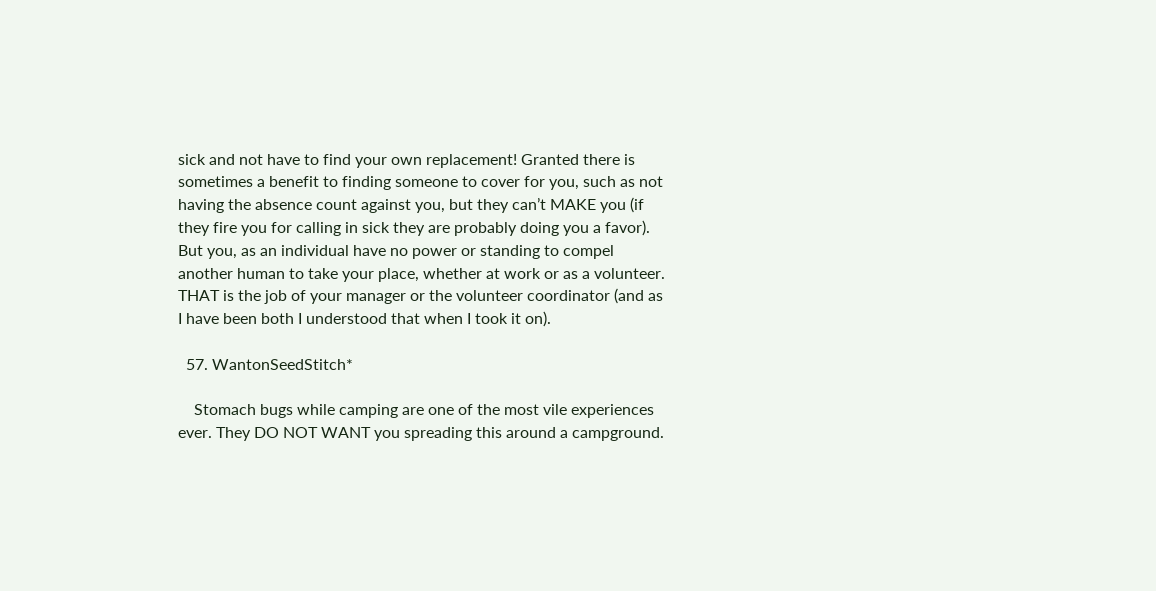sick and not have to find your own replacement! Granted there is sometimes a benefit to finding someone to cover for you, such as not having the absence count against you, but they can’t MAKE you (if they fire you for calling in sick they are probably doing you a favor). But you, as an individual have no power or standing to compel another human to take your place, whether at work or as a volunteer. THAT is the job of your manager or the volunteer coordinator (and as I have been both I understood that when I took it on).

  57. WantonSeedStitch*

    Stomach bugs while camping are one of the most vile experiences ever. They DO NOT WANT you spreading this around a campground.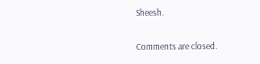Sheesh.

Comments are closed.